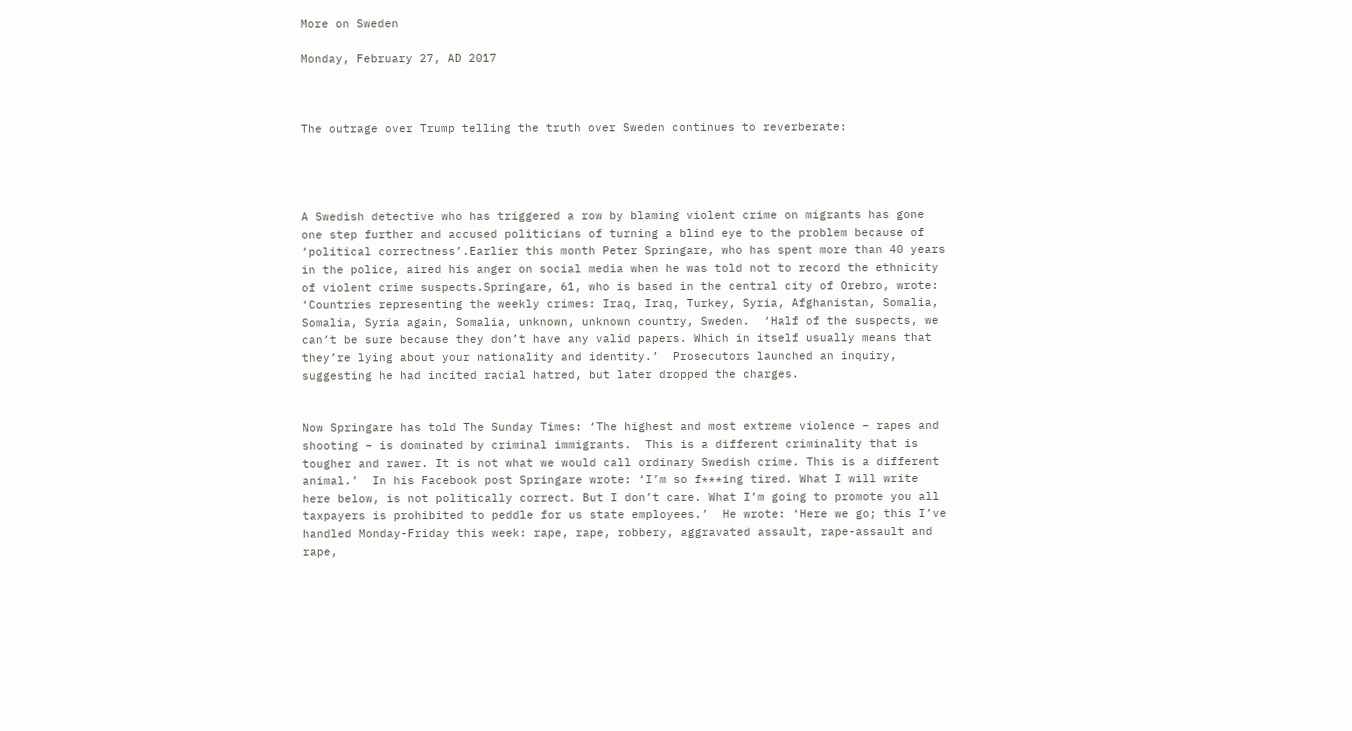More on Sweden

Monday, February 27, AD 2017



The outrage over Trump telling the truth over Sweden continues to reverberate:




A Swedish detective who has triggered a row by blaming violent crime on migrants has gone one step further and accused politicians of turning a blind eye to the problem because of ‘political correctness’.Earlier this month Peter Springare, who has spent more than 40 years in the police, aired his anger on social media when he was told not to record the ethnicity of violent crime suspects.Springare, 61, who is based in the central city of Orebro, wrote: ‘Countries representing the weekly crimes: Iraq, Iraq, Turkey, Syria, Afghanistan, Somalia, Somalia, Syria again, Somalia, unknown, unknown country, Sweden.  ‘Half of the suspects, we can’t be sure because they don’t have any valid papers. Which in itself usually means that they’re lying about your nationality and identity.’  Prosecutors launched an inquiry, suggesting he had incited racial hatred, but later dropped the charges.


Now Springare has told The Sunday Times: ‘The highest and most extreme violence – rapes and shooting – is dominated by criminal immigrants.  This is a different criminality that is tougher and rawer. It is not what we would call ordinary Swedish crime. This is a different animal.’  In his Facebook post Springare wrote: ‘I’m so f***ing tired. What I will write here below, is not politically correct. But I don’t care. What I’m going to promote you all taxpayers is prohibited to peddle for us state employees.’  He wrote: ‘Here we go; this I’ve handled Monday-Friday this week: rape, rape, robbery, aggravated assault, rape-assault and rape,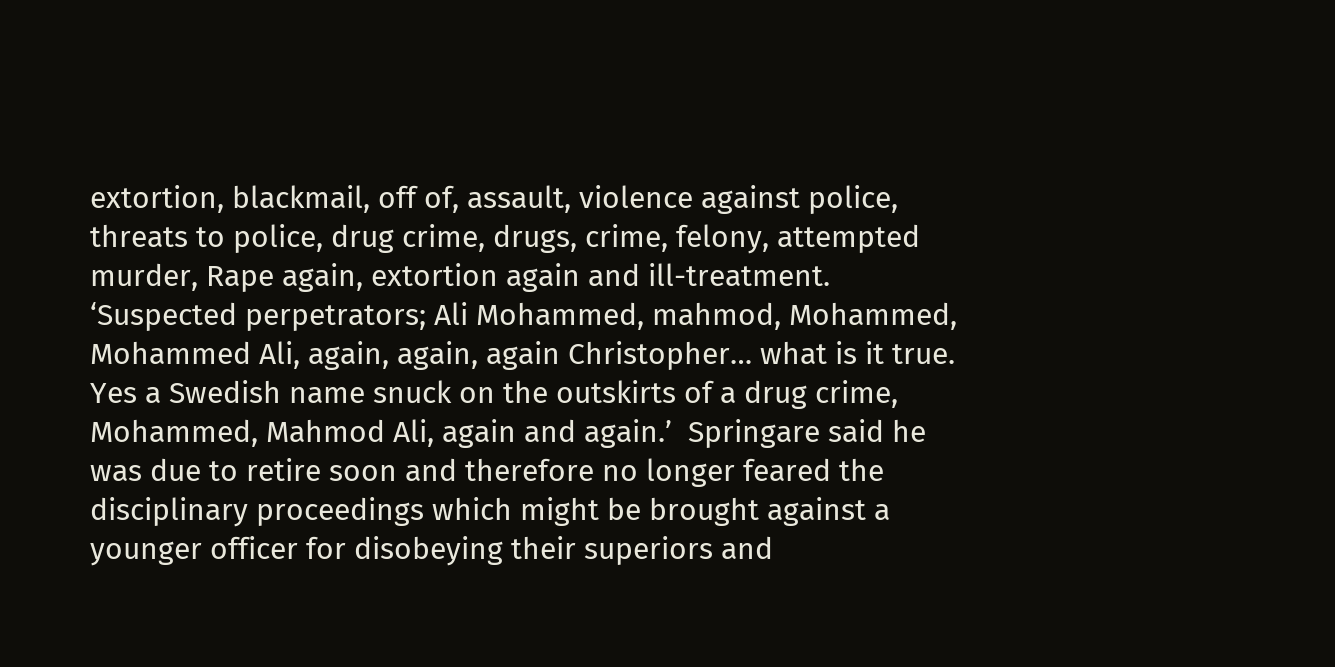extortion, blackmail, off of, assault, violence against police, threats to police, drug crime, drugs, crime, felony, attempted murder, Rape again, extortion again and ill-treatment.  ‘Suspected perpetrators; Ali Mohammed, mahmod, Mohammed, Mohammed Ali, again, again, again Christopher… what is it true. Yes a Swedish name snuck on the outskirts of a drug crime, Mohammed, Mahmod Ali, again and again.’  Springare said he was due to retire soon and therefore no longer feared the disciplinary proceedings which might be brought against a younger officer for disobeying their superiors and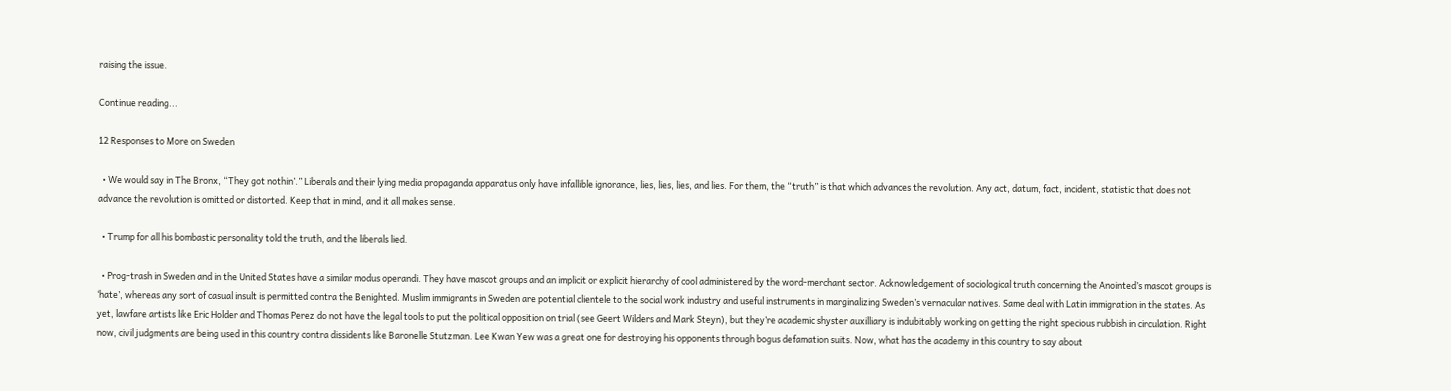raising the issue.

Continue reading...

12 Responses to More on Sweden

  • We would say in The Bronx, “They got nothin’.” Liberals and their lying media propaganda apparatus only have infallible ignorance, lies, lies, lies, and lies. For them, the “truth” is that which advances the revolution. Any act, datum, fact, incident, statistic that does not advance the revolution is omitted or distorted. Keep that in mind, and it all makes sense.

  • Trump for all his bombastic personality told the truth, and the liberals lied.

  • Prog-trash in Sweden and in the United States have a similar modus operandi. They have mascot groups and an implicit or explicit hierarchy of cool administered by the word-merchant sector. Acknowledgement of sociological truth concerning the Anointed’s mascot groups is ‘hate’, whereas any sort of casual insult is permitted contra the Benighted. Muslim immigrants in Sweden are potential clientele to the social work industry and useful instruments in marginalizing Sweden’s vernacular natives. Same deal with Latin immigration in the states. As yet, lawfare artists like Eric Holder and Thomas Perez do not have the legal tools to put the political opposition on trial (see Geert Wilders and Mark Steyn), but they’re academic shyster auxilliary is indubitably working on getting the right specious rubbish in circulation. Right now, civil judgments are being used in this country contra dissidents like Baronelle Stutzman. Lee Kwan Yew was a great one for destroying his opponents through bogus defamation suits. Now, what has the academy in this country to say about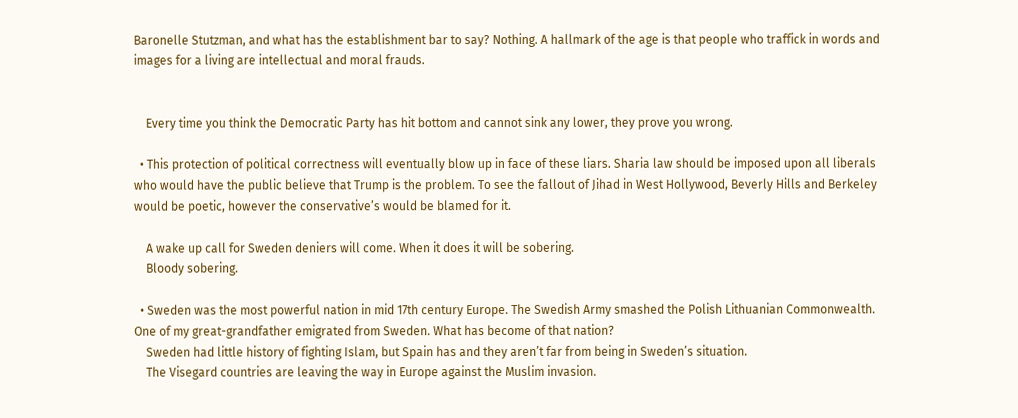Baronelle Stutzman, and what has the establishment bar to say? Nothing. A hallmark of the age is that people who traffick in words and images for a living are intellectual and moral frauds.


    Every time you think the Democratic Party has hit bottom and cannot sink any lower, they prove you wrong.

  • This protection of political correctness will eventually blow up in face of these liars. Sharia law should be imposed upon all liberals who would have the public believe that Trump is the problem. To see the fallout of Jihad in West Hollywood, Beverly Hills and Berkeley would be poetic, however the conservative’s would be blamed for it.

    A wake up call for Sweden deniers will come. When it does it will be sobering.
    Bloody sobering.

  • Sweden was the most powerful nation in mid 17th century Europe. The Swedish Army smashed the Polish Lithuanian Commonwealth. One of my great-grandfather emigrated from Sweden. What has become of that nation?
    Sweden had little history of fighting Islam, but Spain has and they aren’t far from being in Sweden’s situation.
    The Visegard countries are leaving the way in Europe against the Muslim invasion.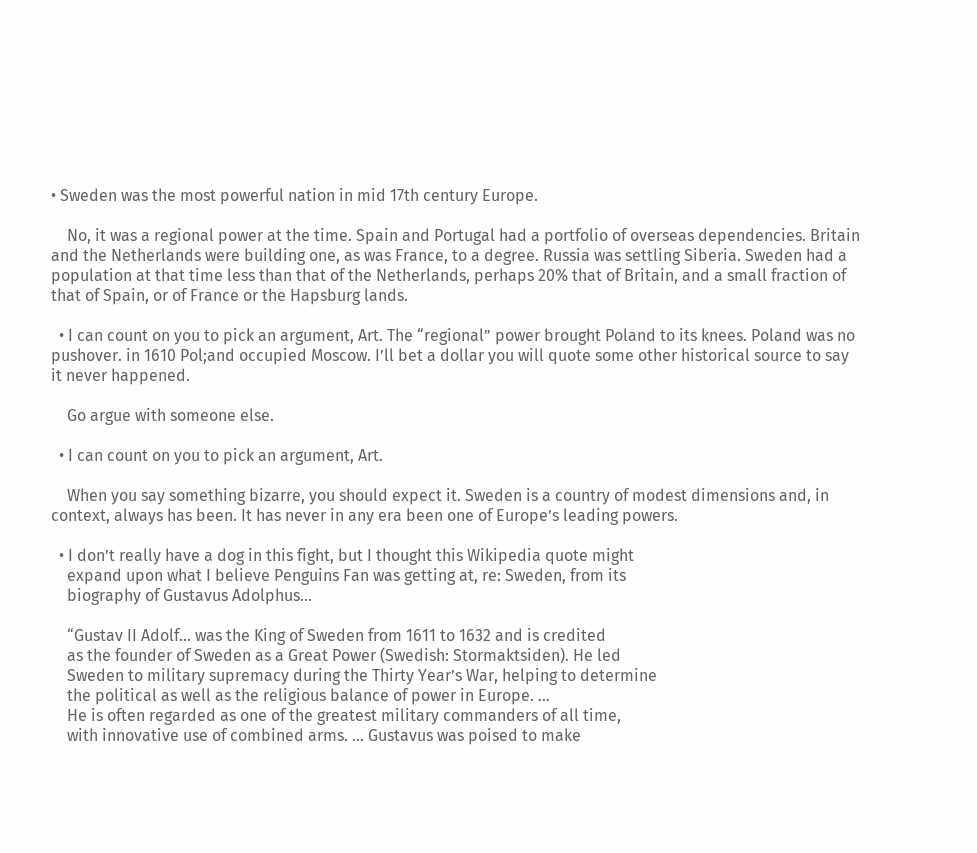• Sweden was the most powerful nation in mid 17th century Europe.

    No, it was a regional power at the time. Spain and Portugal had a portfolio of overseas dependencies. Britain and the Netherlands were building one, as was France, to a degree. Russia was settling Siberia. Sweden had a population at that time less than that of the Netherlands, perhaps 20% that of Britain, and a small fraction of that of Spain, or of France or the Hapsburg lands.

  • I can count on you to pick an argument, Art. The “regional” power brought Poland to its knees. Poland was no pushover. in 1610 Pol;and occupied Moscow. I’ll bet a dollar you will quote some other historical source to say it never happened.

    Go argue with someone else.

  • I can count on you to pick an argument, Art.

    When you say something bizarre, you should expect it. Sweden is a country of modest dimensions and, in context, always has been. It has never in any era been one of Europe’s leading powers.

  • I don’t really have a dog in this fight, but I thought this Wikipedia quote might
    expand upon what I believe Penguins Fan was getting at, re: Sweden, from its
    biography of Gustavus Adolphus…

    “Gustav II Adolf… was the King of Sweden from 1611 to 1632 and is credited
    as the founder of Sweden as a Great Power (Swedish: Stormaktsiden). He led
    Sweden to military supremacy during the Thirty Year’s War, helping to determine
    the political as well as the religious balance of power in Europe. …
    He is often regarded as one of the greatest military commanders of all time,
    with innovative use of combined arms. … Gustavus was poised to make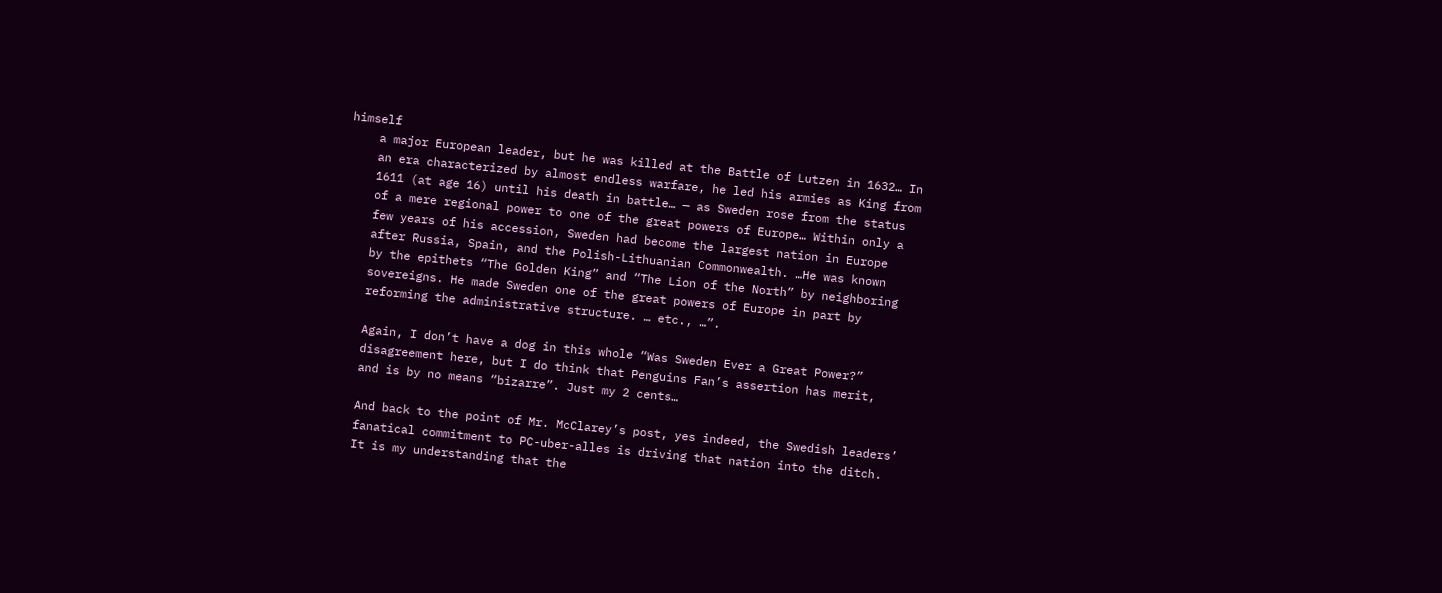himself
    a major European leader, but he was killed at the Battle of Lutzen in 1632… In
    an era characterized by almost endless warfare, he led his armies as King from
    1611 (at age 16) until his death in battle… — as Sweden rose from the status
    of a mere regional power to one of the great powers of Europe… Within only a
    few years of his accession, Sweden had become the largest nation in Europe
    after Russia, Spain, and the Polish-Lithuanian Commonwealth. …He was known
    by the epithets “The Golden King” and “The Lion of the North” by neighboring
    sovereigns. He made Sweden one of the great powers of Europe in part by
    reforming the administrative structure. … etc., …”.

    Again, I don’t have a dog in this whole “Was Sweden Ever a Great Power?”
    disagreement here, but I do think that Penguins Fan’s assertion has merit,
    and is by no means “bizarre”. Just my 2 cents…

    And back to the point of Mr. McClarey’s post, yes indeed, the Swedish leaders’
    fanatical commitment to PC-uber-alles is driving that nation into the ditch.
    It is my understanding that the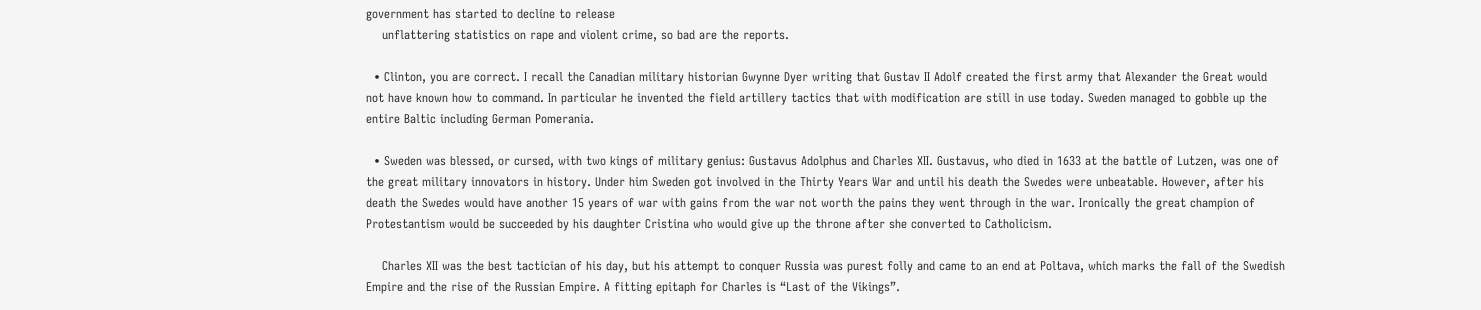government has started to decline to release
    unflattering statistics on rape and violent crime, so bad are the reports.

  • Clinton, you are correct. I recall the Canadian military historian Gwynne Dyer writing that Gustav II Adolf created the first army that Alexander the Great would not have known how to command. In particular he invented the field artillery tactics that with modification are still in use today. Sweden managed to gobble up the entire Baltic including German Pomerania.

  • Sweden was blessed, or cursed, with two kings of military genius: Gustavus Adolphus and Charles XII. Gustavus, who died in 1633 at the battle of Lutzen, was one of the great military innovators in history. Under him Sweden got involved in the Thirty Years War and until his death the Swedes were unbeatable. However, after his death the Swedes would have another 15 years of war with gains from the war not worth the pains they went through in the war. Ironically the great champion of Protestantism would be succeeded by his daughter Cristina who would give up the throne after she converted to Catholicism.

    Charles XII was the best tactician of his day, but his attempt to conquer Russia was purest folly and came to an end at Poltava, which marks the fall of the Swedish Empire and the rise of the Russian Empire. A fitting epitaph for Charles is “Last of the Vikings”.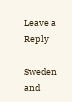Leave a Reply

Sweden and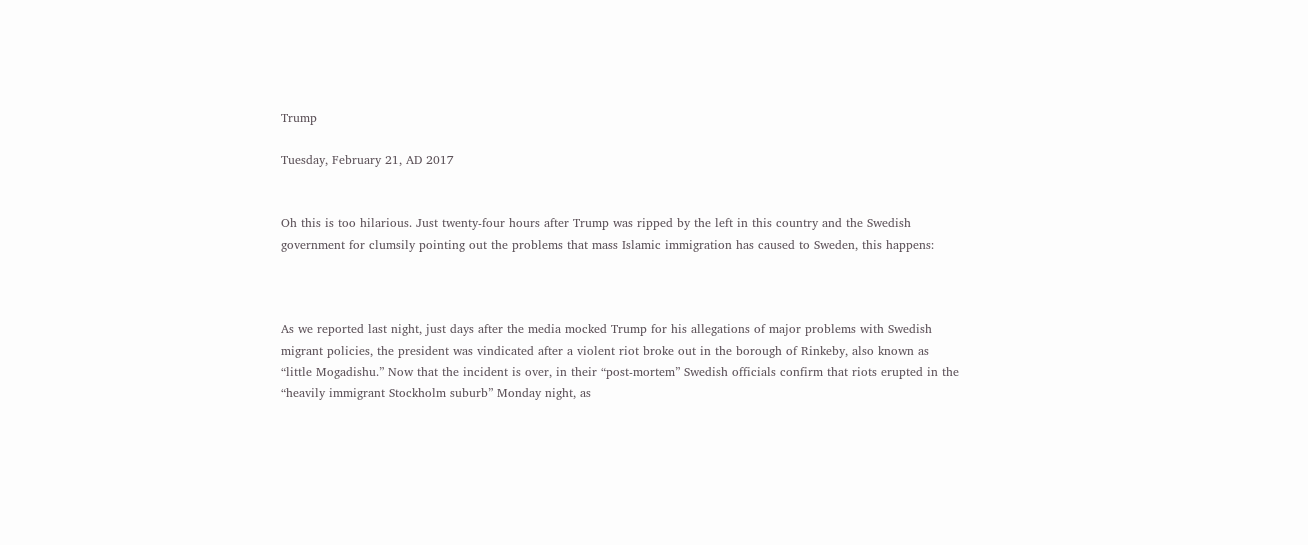Trump

Tuesday, February 21, AD 2017


Oh this is too hilarious. Just twenty-four hours after Trump was ripped by the left in this country and the Swedish government for clumsily pointing out the problems that mass Islamic immigration has caused to Sweden, this happens:



As we reported last night, just days after the media mocked Trump for his allegations of major problems with Swedish migrant policies, the president was vindicated after a violent riot broke out in the borough of Rinkeby, also known as “little Mogadishu.” Now that the incident is over, in their “post-mortem” Swedish officials confirm that riots erupted in the “heavily immigrant Stockholm suburb” Monday night, as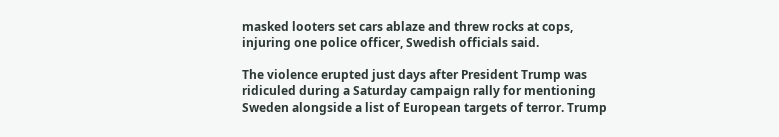masked looters set cars ablaze and threw rocks at cops, injuring one police officer, Swedish officials said.

The violence erupted just days after President Trump was ridiculed during a Saturday campaign rally for mentioning Sweden alongside a list of European targets of terror. Trump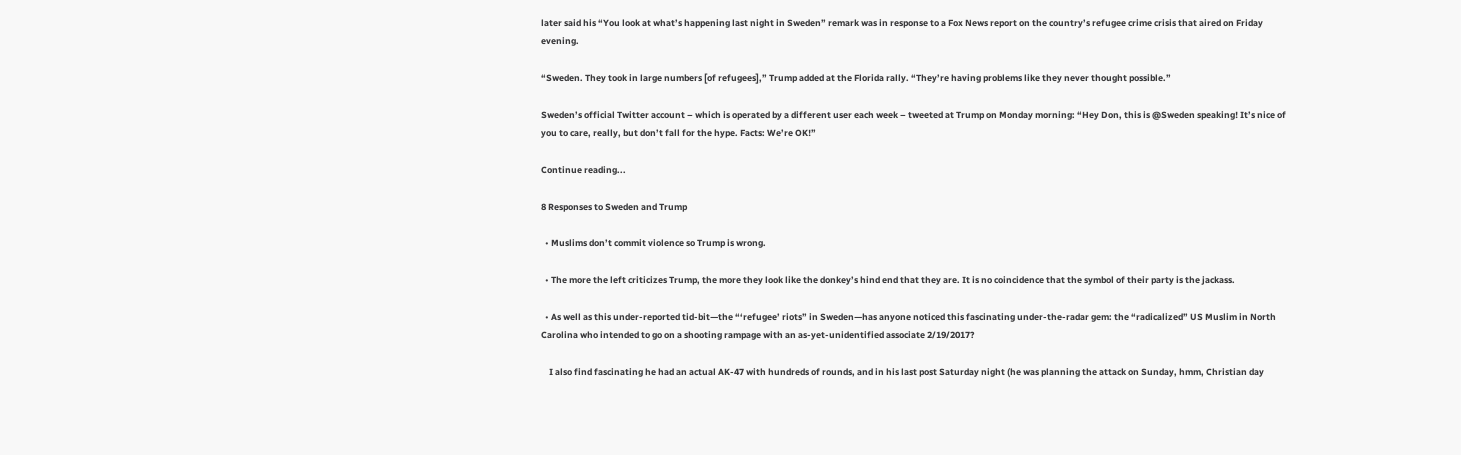later said his “You look at what’s happening last night in Sweden” remark was in response to a Fox News report on the country’s refugee crime crisis that aired on Friday evening.

“Sweden. They took in large numbers [of refugees],” Trump added at the Florida rally. “They’re having problems like they never thought possible.”

Sweden’s official Twitter account – which is operated by a different user each week – tweeted at Trump on Monday morning: “Hey Don, this is @Sweden speaking! It’s nice of you to care, really, but don’t fall for the hype. Facts: We’re OK!”

Continue reading...

8 Responses to Sweden and Trump

  • Muslims don’t commit violence so Trump is wrong.

  • The more the left criticizes Trump, the more they look like the donkey’s hind end that they are. It is no coincidence that the symbol of their party is the jackass.

  • As well as this under-reported tid-bit—the “‘refugee’ riots” in Sweden—has anyone noticed this fascinating under-the-radar gem: the “radicalized” US Muslim in North Carolina who intended to go on a shooting rampage with an as-yet-unidentified associate 2/19/2017?

    I also find fascinating he had an actual AK-47 with hundreds of rounds, and in his last post Saturday night (he was planning the attack on Sunday, hmm, Christian day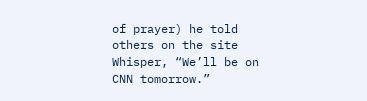of prayer) he told others on the site Whisper, “We’ll be on CNN tomorrow.”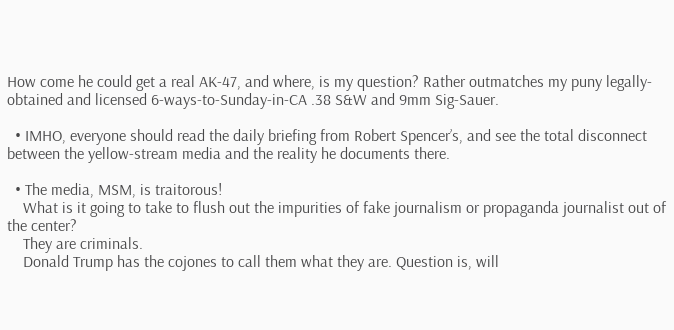How come he could get a real AK-47, and where, is my question? Rather outmatches my puny legally-obtained and licensed 6-ways-to-Sunday-in-CA .38 S&W and 9mm Sig-Sauer.

  • IMHO, everyone should read the daily briefing from Robert Spencer’s, and see the total disconnect between the yellow-stream media and the reality he documents there.

  • The media, MSM, is traitorous!
    What is it going to take to flush out the impurities of fake journalism or propaganda journalist out of the center?
    They are criminals.
    Donald Trump has the cojones to call them what they are. Question is, will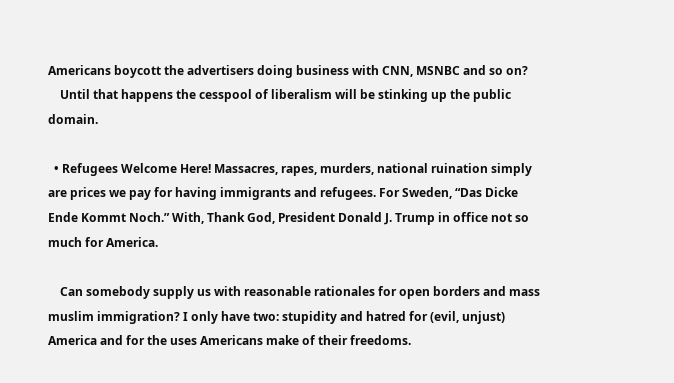Americans boycott the advertisers doing business with CNN, MSNBC and so on?
    Until that happens the cesspool of liberalism will be stinking up the public domain.

  • Refugees Welcome Here! Massacres, rapes, murders, national ruination simply are prices we pay for having immigrants and refugees. For Sweden, “Das Dicke Ende Kommt Noch.” With, Thank God, President Donald J. Trump in office not so much for America.

    Can somebody supply us with reasonable rationales for open borders and mass muslim immigration? I only have two: stupidity and hatred for (evil, unjust) America and for the uses Americans make of their freedoms.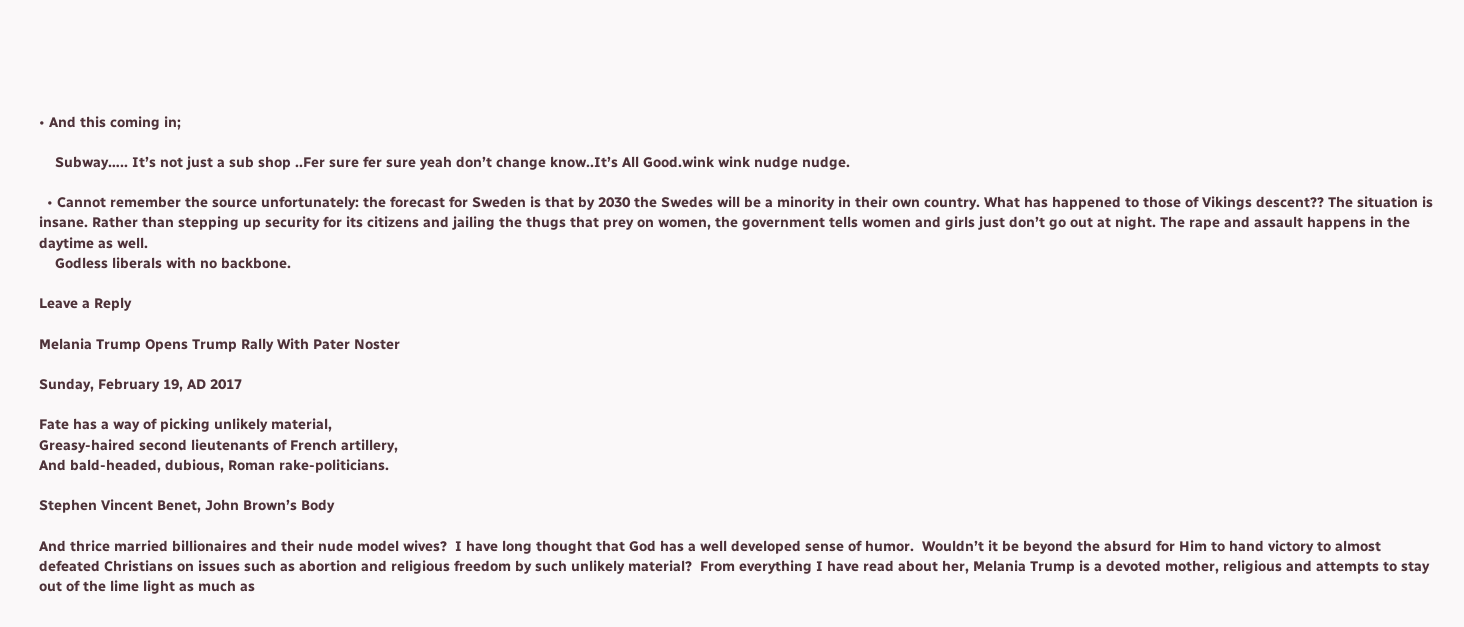• And this coming in;

    Subway….. It’s not just a sub shop ..Fer sure fer sure yeah don’t change know..It’s All Good.wink wink nudge nudge.

  • Cannot remember the source unfortunately: the forecast for Sweden is that by 2030 the Swedes will be a minority in their own country. What has happened to those of Vikings descent?? The situation is insane. Rather than stepping up security for its citizens and jailing the thugs that prey on women, the government tells women and girls just don’t go out at night. The rape and assault happens in the daytime as well.
    Godless liberals with no backbone.

Leave a Reply

Melania Trump Opens Trump Rally With Pater Noster

Sunday, February 19, AD 2017

Fate has a way of picking unlikely material,
Greasy-haired second lieutenants of French artillery,
And bald-headed, dubious, Roman rake-politicians.

Stephen Vincent Benet, John Brown’s Body

And thrice married billionaires and their nude model wives?  I have long thought that God has a well developed sense of humor.  Wouldn’t it be beyond the absurd for Him to hand victory to almost defeated Christians on issues such as abortion and religious freedom by such unlikely material?  From everything I have read about her, Melania Trump is a devoted mother, religious and attempts to stay out of the lime light as much as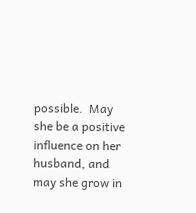possible.  May she be a positive influence on her husband, and may she grow in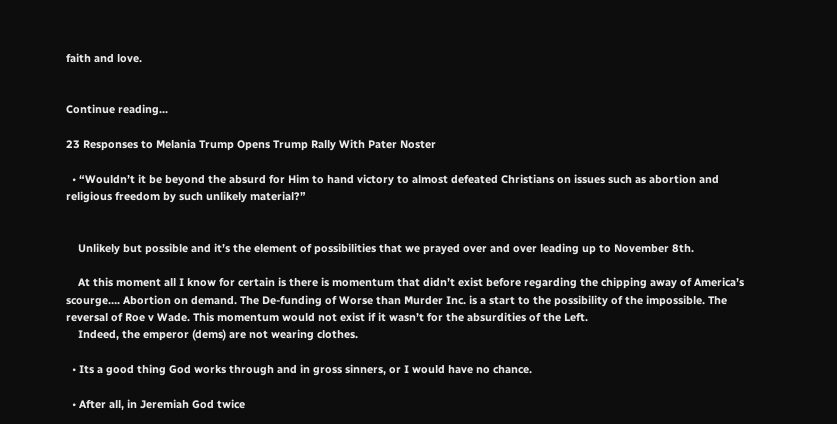faith and love.


Continue reading...

23 Responses to Melania Trump Opens Trump Rally With Pater Noster

  • “Wouldn’t it be beyond the absurd for Him to hand victory to almost defeated Christians on issues such as abortion and religious freedom by such unlikely material?”


    Unlikely but possible and it’s the element of possibilities that we prayed over and over leading up to November 8th.

    At this moment all I know for certain is there is momentum that didn’t exist before regarding the chipping away of America’s scourge…. Abortion on demand. The De-funding of Worse than Murder Inc. is a start to the possibility of the impossible. The reversal of Roe v Wade. This momentum would not exist if it wasn’t for the absurdities of the Left.
    Indeed, the emperor (dems) are not wearing clothes.

  • Its a good thing God works through and in gross sinners, or I would have no chance.

  • After all, in Jeremiah God twice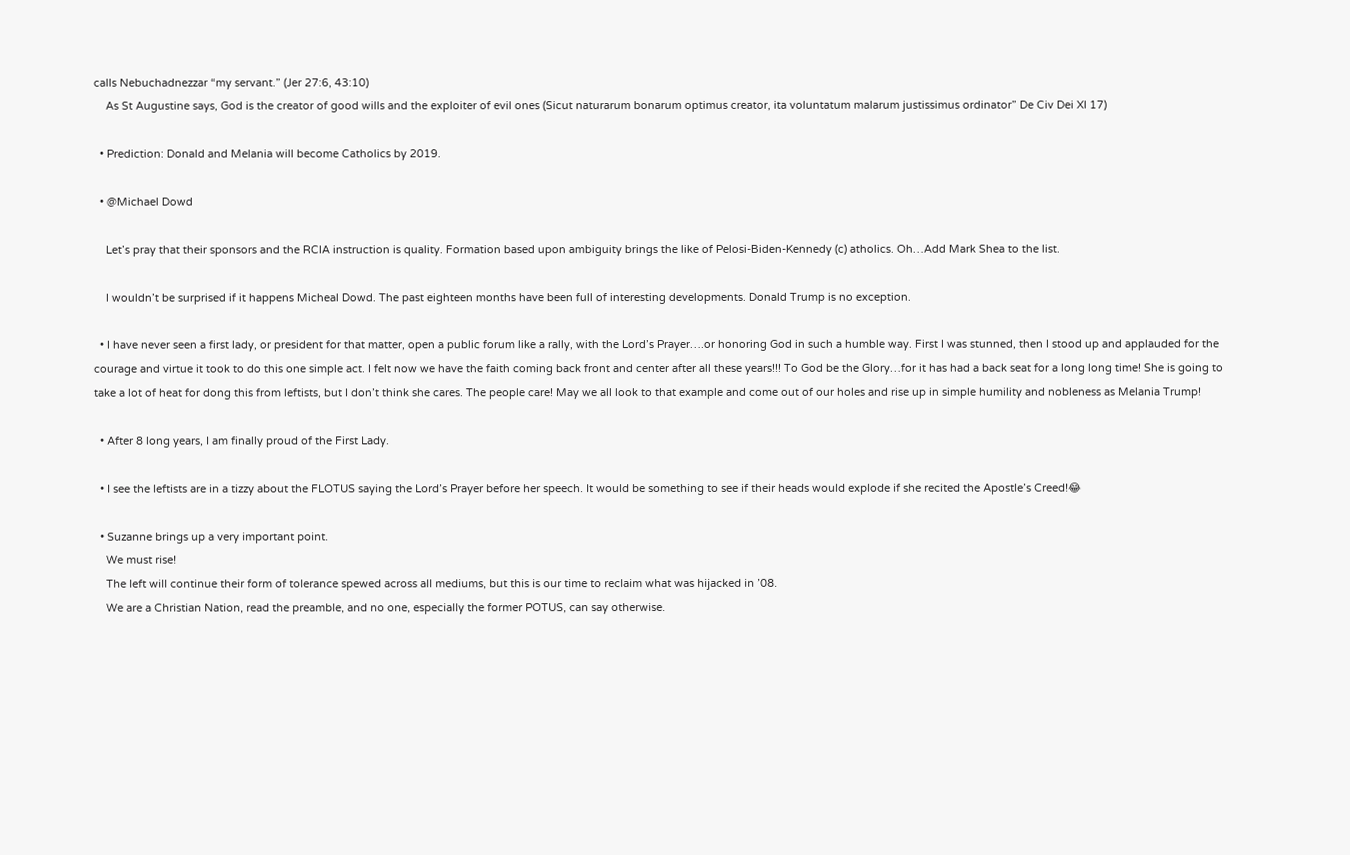calls Nebuchadnezzar “my servant.” (Jer 27:6, 43:10)
    As St Augustine says, God is the creator of good wills and the exploiter of evil ones (Sicut naturarum bonarum optimus creator, ita voluntatum malarum justissimus ordinator” De Civ Dei XI 17)

  • Prediction: Donald and Melania will become Catholics by 2019.

  • @Michael Dowd

    Let’s pray that their sponsors and the RCIA instruction is quality. Formation based upon ambiguity brings the like of Pelosi-Biden-Kennedy (c) atholics. Oh…Add Mark Shea to the list.

    I wouldn’t be surprised if it happens Micheal Dowd. The past eighteen months have been full of interesting developments. Donald Trump is no exception.

  • I have never seen a first lady, or president for that matter, open a public forum like a rally, with the Lord’s Prayer….or honoring God in such a humble way. First I was stunned, then I stood up and applauded for the courage and virtue it took to do this one simple act. I felt now we have the faith coming back front and center after all these years!!! To God be the Glory…for it has had a back seat for a long long time! She is going to take a lot of heat for dong this from leftists, but I don’t think she cares. The people care! May we all look to that example and come out of our holes and rise up in simple humility and nobleness as Melania Trump!

  • After 8 long years, I am finally proud of the First Lady.

  • I see the leftists are in a tizzy about the FLOTUS saying the Lord’s Prayer before her speech. It would be something to see if their heads would explode if she recited the Apostle’s Creed!😂

  • Suzanne brings up a very important point.
    We must rise!
    The left will continue their form of tolerance spewed across all mediums, but this is our time to reclaim what was hijacked in ’08.
    We are a Christian Nation, read the preamble, and no one, especially the former POTUS, can say otherwise.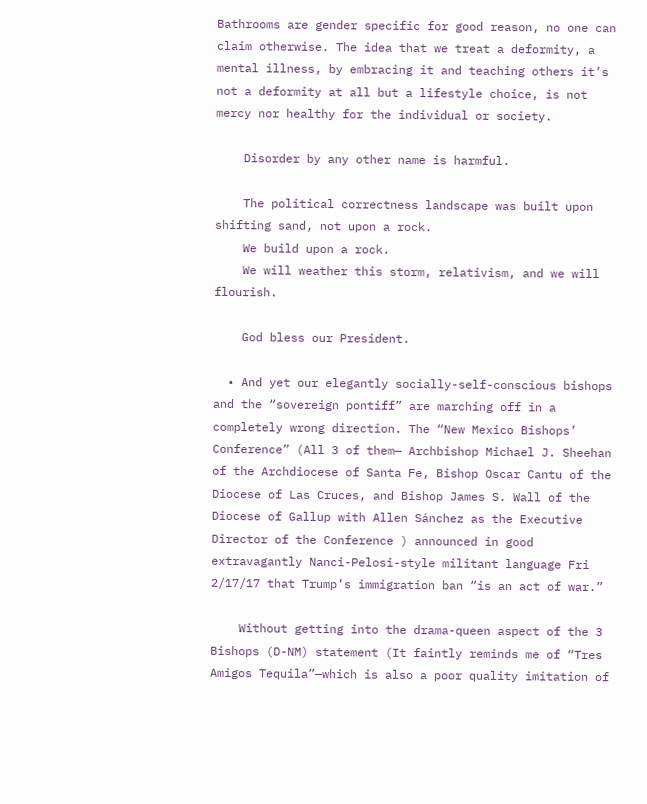Bathrooms are gender specific for good reason, no one can claim otherwise. The idea that we treat a deformity, a mental illness, by embracing it and teaching others it’s not a deformity at all but a lifestyle choice, is not mercy nor healthy for the individual or society.

    Disorder by any other name is harmful.

    The political correctness landscape was built upon shifting sand, not upon a rock.
    We build upon a rock.
    We will weather this storm, relativism, and we will flourish.

    God bless our President.

  • And yet our elegantly socially-self-conscious bishops and the “sovereign pontiff” are marching off in a completely wrong direction. The “New Mexico Bishops’ Conference” (All 3 of them— Archbishop Michael J. Sheehan of the Archdiocese of Santa Fe, Bishop Oscar Cantu of the Diocese of Las Cruces, and Bishop James S. Wall of the Diocese of Gallup with Allen Sánchez as the Executive Director of the Conference ) announced in good extravagantly Nanci-Pelosi-style militant language Fri 2/17/17 that Trump’s immigration ban “is an act of war.”

    Without getting into the drama-queen aspect of the 3 Bishops (D-NM) statement (It faintly reminds me of “Tres Amigos Tequila”—which is also a poor quality imitation of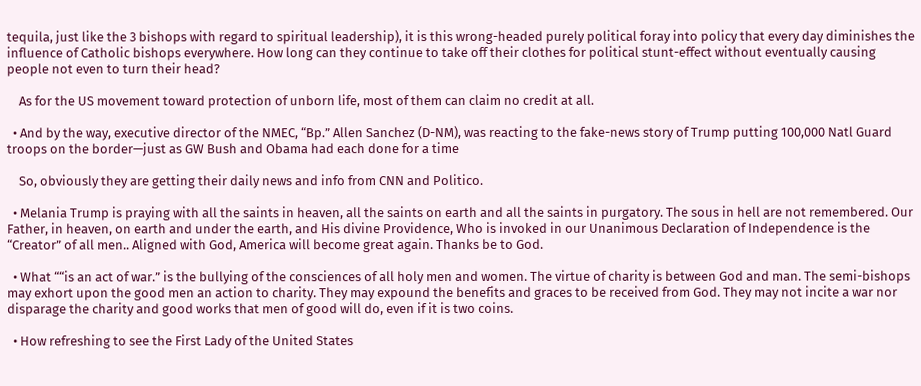tequila, just like the 3 bishops with regard to spiritual leadership), it is this wrong-headed purely political foray into policy that every day diminishes the influence of Catholic bishops everywhere. How long can they continue to take off their clothes for political stunt-effect without eventually causing people not even to turn their head?

    As for the US movement toward protection of unborn life, most of them can claim no credit at all.

  • And by the way, executive director of the NMEC, “Bp.” Allen Sanchez (D-NM), was reacting to the fake-news story of Trump putting 100,000 Natl Guard troops on the border—just as GW Bush and Obama had each done for a time

    So, obviously they are getting their daily news and info from CNN and Politico.

  • Melania Trump is praying with all the saints in heaven, all the saints on earth and all the saints in purgatory. The sous in hell are not remembered. Our Father, in heaven, on earth and under the earth, and His divine Providence, Who is invoked in our Unanimous Declaration of Independence is the “Creator” of all men.. Aligned with God, America will become great again. Thanks be to God.

  • What ““is an act of war.” is the bullying of the consciences of all holy men and women. The virtue of charity is between God and man. The semi-bishops may exhort upon the good men an action to charity. They may expound the benefits and graces to be received from God. They may not incite a war nor disparage the charity and good works that men of good will do, even if it is two coins.

  • How refreshing to see the First Lady of the United States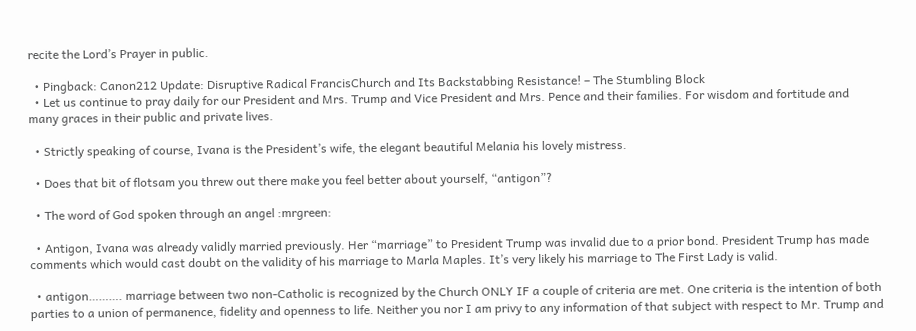recite the Lord’s Prayer in public.

  • Pingback: Canon212 Update: Disruptive Radical FrancisChurch and Its Backstabbing Resistance! – The Stumbling Block
  • Let us continue to pray daily for our President and Mrs. Trump and Vice President and Mrs. Pence and their families. For wisdom and fortitude and many graces in their public and private lives.

  • Strictly speaking of course, Ivana is the President’s wife, the elegant beautiful Melania his lovely mistress.

  • Does that bit of flotsam you threw out there make you feel better about yourself, “antigon”?

  • The word of God spoken through an angel :mrgreen:

  • Antigon, Ivana was already validly married previously. Her “marriage” to President Trump was invalid due to a prior bond. President Trump has made comments which would cast doubt on the validity of his marriage to Marla Maples. It’s very likely his marriage to The First Lady is valid.

  • antigon………. marriage between two non-Catholic is recognized by the Church ONLY IF a couple of criteria are met. One criteria is the intention of both parties to a union of permanence, fidelity and openness to life. Neither you nor I am privy to any information of that subject with respect to Mr. Trump and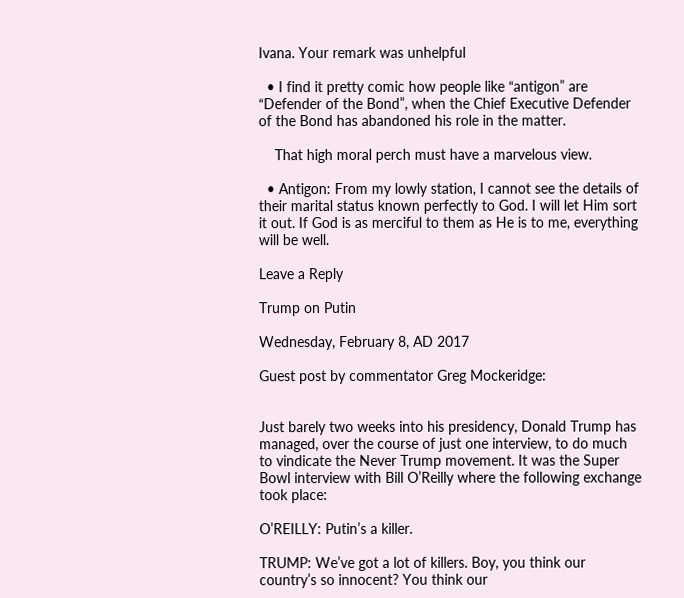Ivana. Your remark was unhelpful

  • I find it pretty comic how people like “antigon” are “Defender of the Bond”, when the Chief Executive Defender of the Bond has abandoned his role in the matter.

    That high moral perch must have a marvelous view.

  • Antigon: From my lowly station, I cannot see the details of their marital status known perfectly to God. I will let Him sort it out. If God is as merciful to them as He is to me, everything will be well.

Leave a Reply

Trump on Putin

Wednesday, February 8, AD 2017

Guest post by commentator Greg Mockeridge:


Just barely two weeks into his presidency, Donald Trump has managed, over the course of just one interview, to do much to vindicate the Never Trump movement. It was the Super Bowl interview with Bill O’Reilly where the following exchange took place:

O’REILLY: Putin’s a killer.

TRUMP: We’ve got a lot of killers. Boy, you think our country’s so innocent? You think our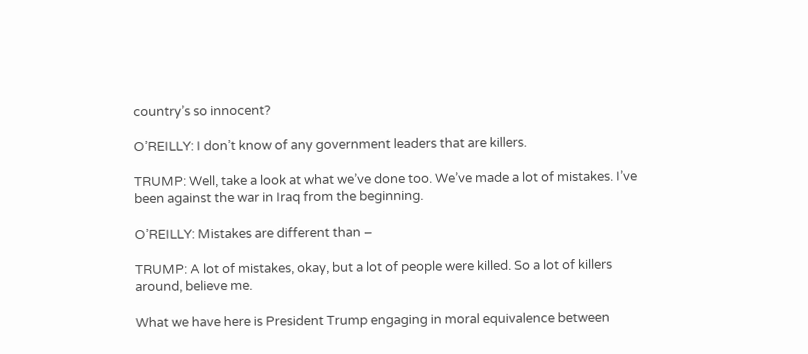country’s so innocent?

O’REILLY: I don’t know of any government leaders that are killers.

TRUMP: Well, take a look at what we’ve done too. We’ve made a lot of mistakes. I’ve been against the war in Iraq from the beginning.

O’REILLY: Mistakes are different than –

TRUMP: A lot of mistakes, okay, but a lot of people were killed. So a lot of killers around, believe me.

What we have here is President Trump engaging in moral equivalence between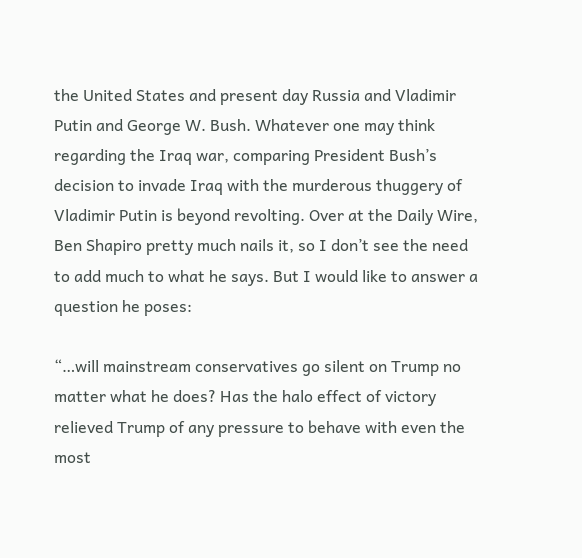the United States and present day Russia and Vladimir Putin and George W. Bush. Whatever one may think regarding the Iraq war, comparing President Bush’s decision to invade Iraq with the murderous thuggery of Vladimir Putin is beyond revolting. Over at the Daily Wire, Ben Shapiro pretty much nails it, so I don’t see the need to add much to what he says. But I would like to answer a question he poses:

“…will mainstream conservatives go silent on Trump no matter what he does? Has the halo effect of victory relieved Trump of any pressure to behave with even the most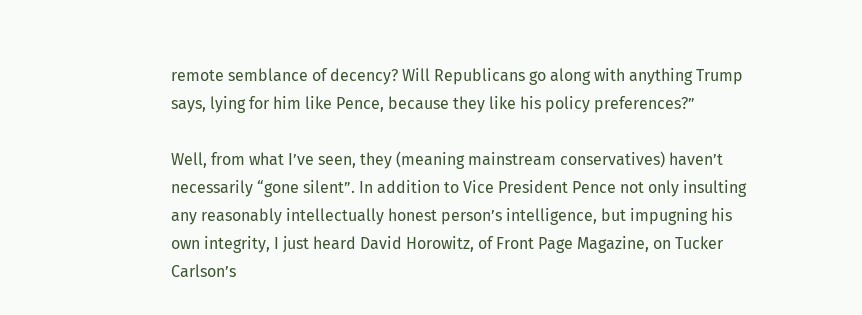remote semblance of decency? Will Republicans go along with anything Trump says, lying for him like Pence, because they like his policy preferences?”

Well, from what I’ve seen, they (meaning mainstream conservatives) haven’t necessarily “gone silent”. In addition to Vice President Pence not only insulting any reasonably intellectually honest person’s intelligence, but impugning his own integrity, I just heard David Horowitz, of Front Page Magazine, on Tucker Carlson’s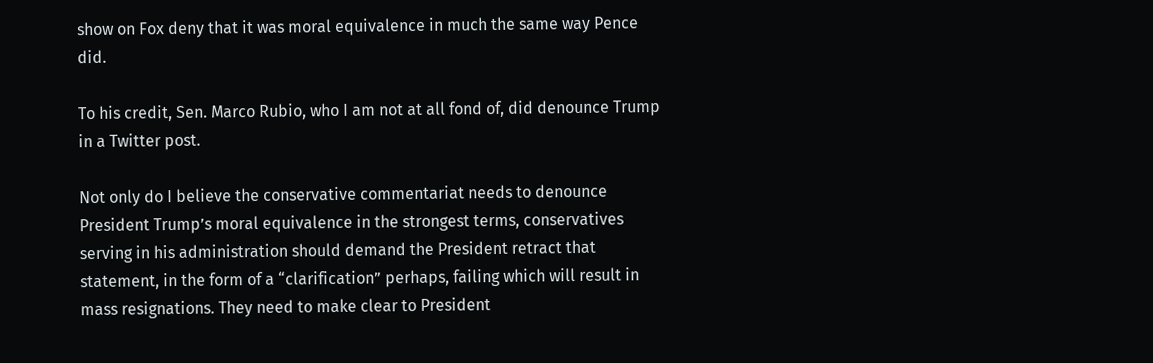show on Fox deny that it was moral equivalence in much the same way Pence did.

To his credit, Sen. Marco Rubio, who I am not at all fond of, did denounce Trump in a Twitter post.

Not only do I believe the conservative commentariat needs to denounce President Trump’s moral equivalence in the strongest terms, conservatives serving in his administration should demand the President retract that statement, in the form of a “clarification” perhaps, failing which will result in mass resignations. They need to make clear to President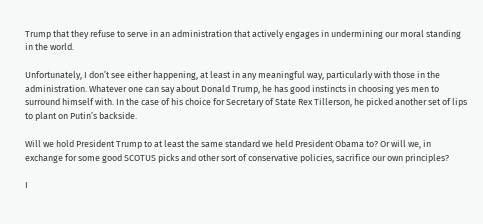Trump that they refuse to serve in an administration that actively engages in undermining our moral standing in the world.

Unfortunately, I don’t see either happening, at least in any meaningful way, particularly with those in the administration. Whatever one can say about Donald Trump, he has good instincts in choosing yes men to surround himself with. In the case of his choice for Secretary of State Rex Tillerson, he picked another set of lips to plant on Putin’s backside.

Will we hold President Trump to at least the same standard we held President Obama to? Or will we, in exchange for some good SCOTUS picks and other sort of conservative policies, sacrifice our own principles?

I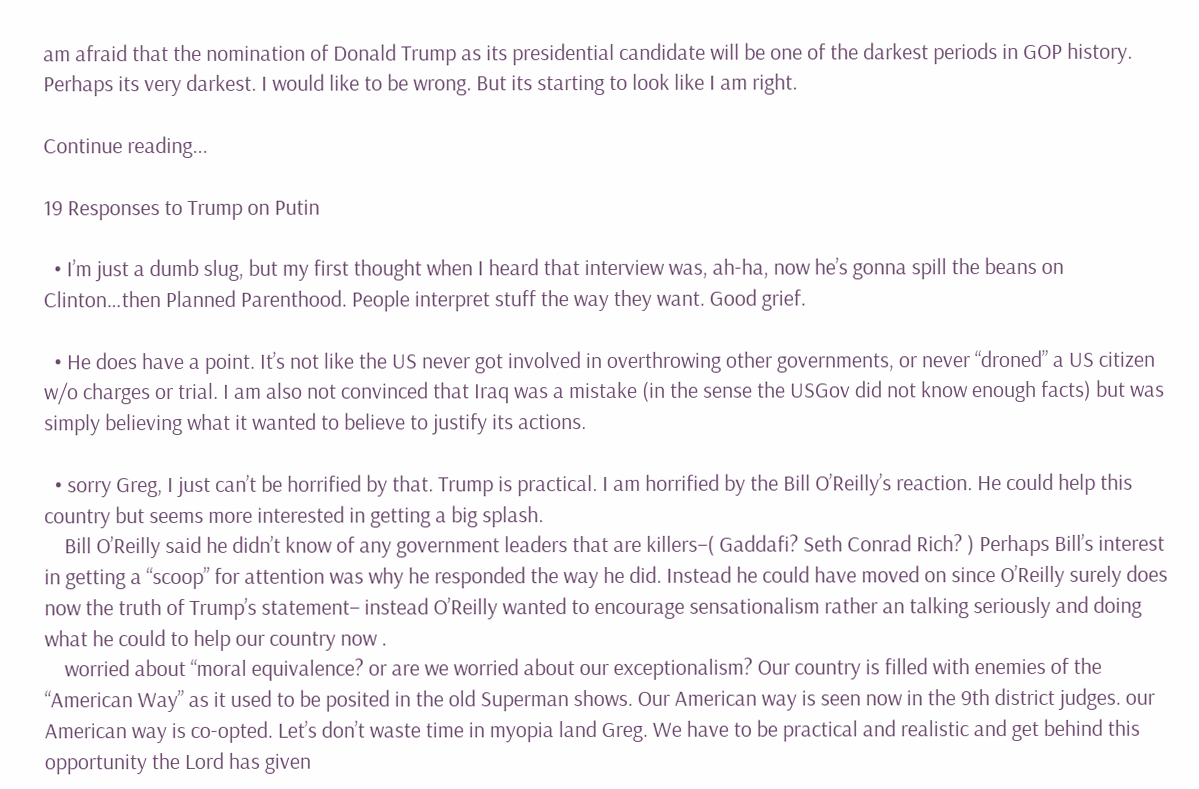am afraid that the nomination of Donald Trump as its presidential candidate will be one of the darkest periods in GOP history. Perhaps its very darkest. I would like to be wrong. But its starting to look like I am right.

Continue reading...

19 Responses to Trump on Putin

  • I’m just a dumb slug, but my first thought when I heard that interview was, ah-ha, now he’s gonna spill the beans on Clinton…then Planned Parenthood. People interpret stuff the way they want. Good grief.

  • He does have a point. It’s not like the US never got involved in overthrowing other governments, or never “droned” a US citizen w/o charges or trial. I am also not convinced that Iraq was a mistake (in the sense the USGov did not know enough facts) but was simply believing what it wanted to believe to justify its actions.

  • sorry Greg, I just can’t be horrified by that. Trump is practical. I am horrified by the Bill O’Reilly’s reaction. He could help this country but seems more interested in getting a big splash.
    Bill O’Reilly said he didn’t know of any government leaders that are killers–( Gaddafi? Seth Conrad Rich? ) Perhaps Bill’s interest in getting a “scoop” for attention was why he responded the way he did. Instead he could have moved on since O’Reilly surely does now the truth of Trump’s statement– instead O’Reilly wanted to encourage sensationalism rather an talking seriously and doing what he could to help our country now .
    worried about “moral equivalence? or are we worried about our exceptionalism? Our country is filled with enemies of the “American Way” as it used to be posited in the old Superman shows. Our American way is seen now in the 9th district judges. our American way is co-opted. Let’s don’t waste time in myopia land Greg. We have to be practical and realistic and get behind this opportunity the Lord has given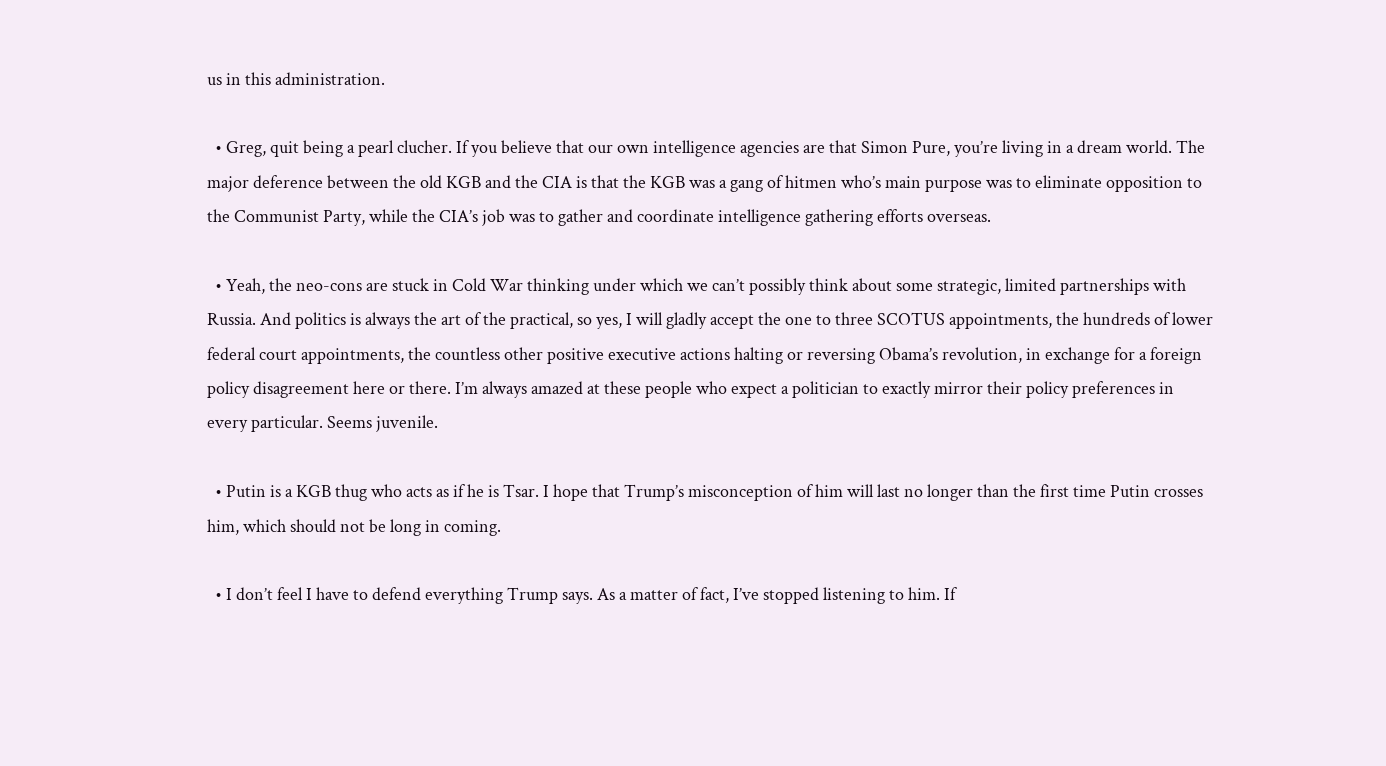us in this administration.

  • Greg, quit being a pearl clucher. If you believe that our own intelligence agencies are that Simon Pure, you’re living in a dream world. The major deference between the old KGB and the CIA is that the KGB was a gang of hitmen who’s main purpose was to eliminate opposition to the Communist Party, while the CIA’s job was to gather and coordinate intelligence gathering efforts overseas.

  • Yeah, the neo-cons are stuck in Cold War thinking under which we can’t possibly think about some strategic, limited partnerships with Russia. And politics is always the art of the practical, so yes, I will gladly accept the one to three SCOTUS appointments, the hundreds of lower federal court appointments, the countless other positive executive actions halting or reversing Obama’s revolution, in exchange for a foreign policy disagreement here or there. I’m always amazed at these people who expect a politician to exactly mirror their policy preferences in every particular. Seems juvenile.

  • Putin is a KGB thug who acts as if he is Tsar. I hope that Trump’s misconception of him will last no longer than the first time Putin crosses him, which should not be long in coming.

  • I don’t feel I have to defend everything Trump says. As a matter of fact, I’ve stopped listening to him. If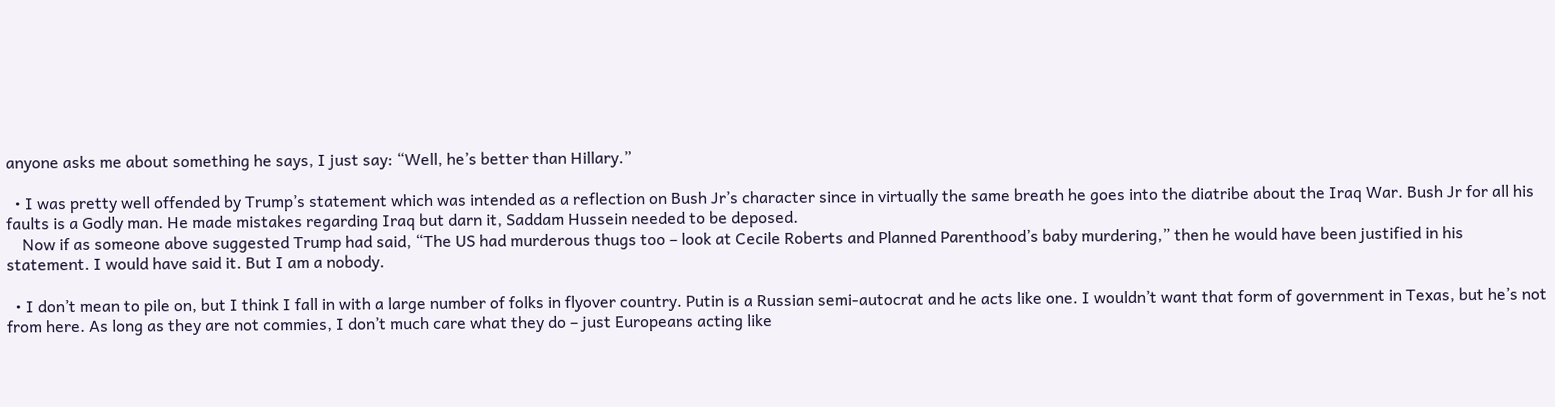anyone asks me about something he says, I just say: “Well, he’s better than Hillary.”

  • I was pretty well offended by Trump’s statement which was intended as a reflection on Bush Jr’s character since in virtually the same breath he goes into the diatribe about the Iraq War. Bush Jr for all his faults is a Godly man. He made mistakes regarding Iraq but darn it, Saddam Hussein needed to be deposed.
    Now if as someone above suggested Trump had said, “The US had murderous thugs too – look at Cecile Roberts and Planned Parenthood’s baby murdering,” then he would have been justified in his statement. I would have said it. But I am a nobody.

  • I don’t mean to pile on, but I think I fall in with a large number of folks in flyover country. Putin is a Russian semi-autocrat and he acts like one. I wouldn’t want that form of government in Texas, but he’s not from here. As long as they are not commies, I don’t much care what they do – just Europeans acting like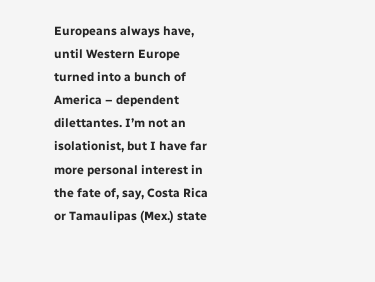Europeans always have, until Western Europe turned into a bunch of America – dependent dilettantes. I’m not an isolationist, but I have far more personal interest in the fate of, say, Costa Rica or Tamaulipas (Mex.) state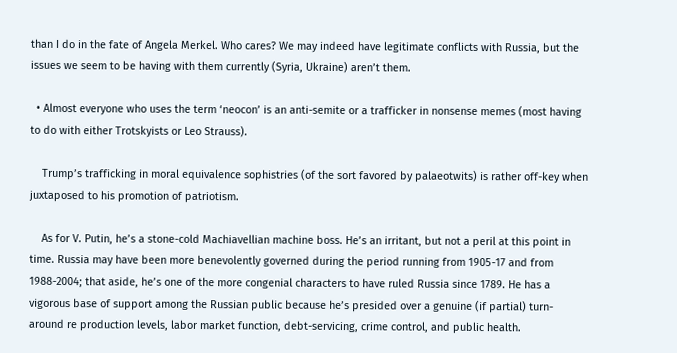than I do in the fate of Angela Merkel. Who cares? We may indeed have legitimate conflicts with Russia, but the issues we seem to be having with them currently (Syria, Ukraine) aren’t them.

  • Almost everyone who uses the term ‘neocon’ is an anti-semite or a trafficker in nonsense memes (most having to do with either Trotskyists or Leo Strauss).

    Trump’s trafficking in moral equivalence sophistries (of the sort favored by palaeotwits) is rather off-key when juxtaposed to his promotion of patriotism.

    As for V. Putin, he’s a stone-cold Machiavellian machine boss. He’s an irritant, but not a peril at this point in time. Russia may have been more benevolently governed during the period running from 1905-17 and from 1988-2004; that aside, he’s one of the more congenial characters to have ruled Russia since 1789. He has a vigorous base of support among the Russian public because he’s presided over a genuine (if partial) turn-around re production levels, labor market function, debt-servicing, crime control, and public health.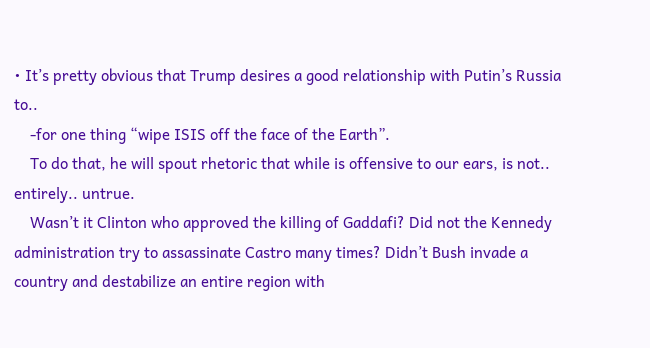• It’s pretty obvious that Trump desires a good relationship with Putin’s Russia to..
    -for one thing “wipe ISIS off the face of the Earth”.
    To do that, he will spout rhetoric that while is offensive to our ears, is not.. entirely.. untrue.
    Wasn’t it Clinton who approved the killing of Gaddafi? Did not the Kennedy administration try to assassinate Castro many times? Didn’t Bush invade a country and destabilize an entire region with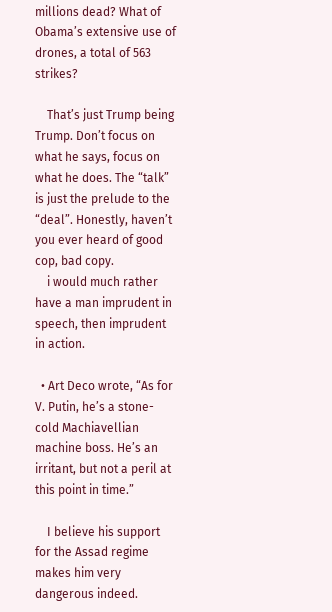millions dead? What of Obama’s extensive use of drones, a total of 563 strikes?

    That’s just Trump being Trump. Don’t focus on what he says, focus on what he does. The “talk” is just the prelude to the “deal”. Honestly, haven’t you ever heard of good cop, bad copy.
    i would much rather have a man imprudent in speech, then imprudent in action.

  • Art Deco wrote, “As for V. Putin, he’s a stone-cold Machiavellian machine boss. He’s an irritant, but not a peril at this point in time.”

    I believe his support for the Assad regime makes him very dangerous indeed.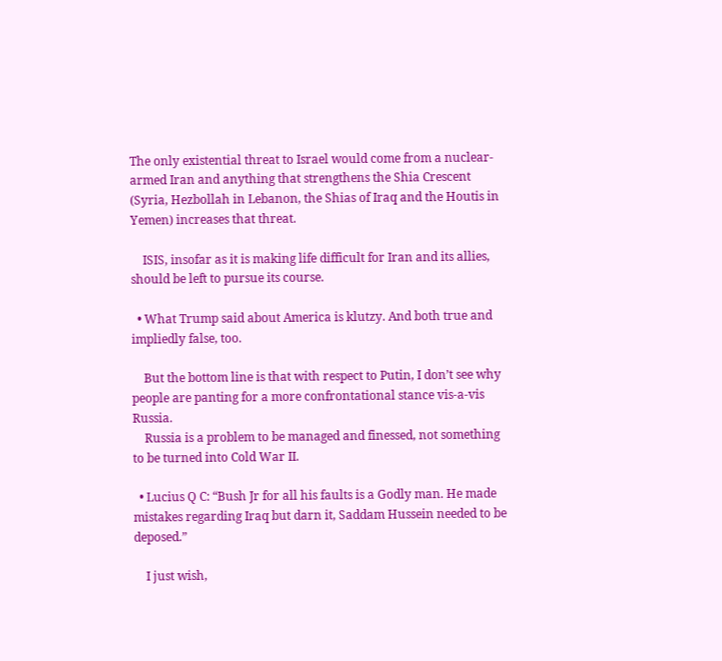The only existential threat to Israel would come from a nuclear-armed Iran and anything that strengthens the Shia Crescent (Syria, Hezbollah in Lebanon, the Shias of Iraq and the Houtis in Yemen) increases that threat.

    ISIS, insofar as it is making life difficult for Iran and its allies, should be left to pursue its course.

  • What Trump said about America is klutzy. And both true and impliedly false, too.

    But the bottom line is that with respect to Putin, I don’t see why people are panting for a more confrontational stance vis-a-vis Russia.
    Russia is a problem to be managed and finessed, not something to be turned into Cold War II.

  • Lucius Q C: “Bush Jr for all his faults is a Godly man. He made mistakes regarding Iraq but darn it, Saddam Hussein needed to be deposed.”

    I just wish,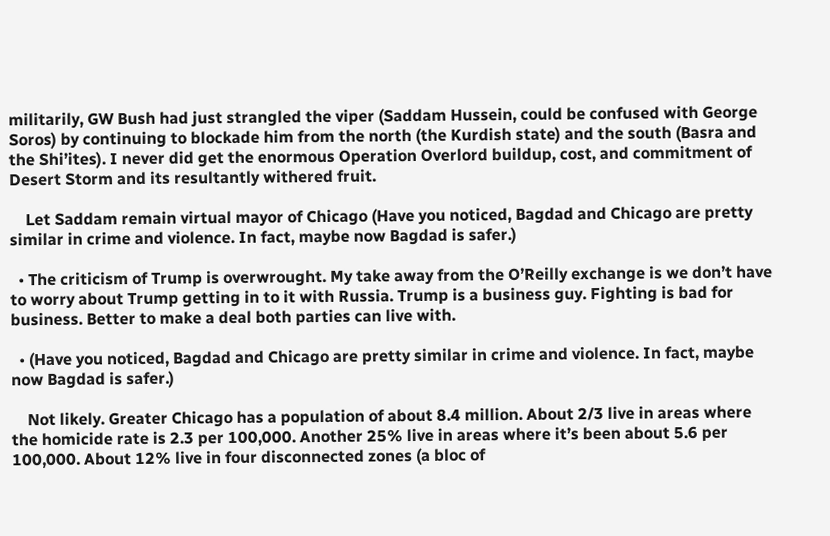militarily, GW Bush had just strangled the viper (Saddam Hussein, could be confused with George Soros) by continuing to blockade him from the north (the Kurdish state) and the south (Basra and the Shi’ites). I never did get the enormous Operation Overlord buildup, cost, and commitment of Desert Storm and its resultantly withered fruit.

    Let Saddam remain virtual mayor of Chicago (Have you noticed, Bagdad and Chicago are pretty similar in crime and violence. In fact, maybe now Bagdad is safer.)

  • The criticism of Trump is overwrought. My take away from the O’Reilly exchange is we don’t have to worry about Trump getting in to it with Russia. Trump is a business guy. Fighting is bad for business. Better to make a deal both parties can live with.

  • (Have you noticed, Bagdad and Chicago are pretty similar in crime and violence. In fact, maybe now Bagdad is safer.)

    Not likely. Greater Chicago has a population of about 8.4 million. About 2/3 live in areas where the homicide rate is 2.3 per 100,000. Another 25% live in areas where it’s been about 5.6 per 100,000. About 12% live in four disconnected zones (a bloc of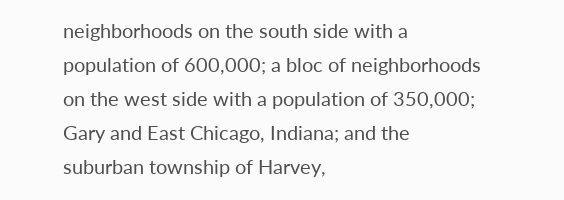neighborhoods on the south side with a population of 600,000; a bloc of neighborhoods on the west side with a population of 350,000; Gary and East Chicago, Indiana; and the suburban township of Harvey,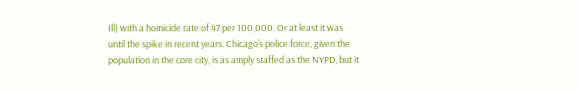Ill) with a homicide rate of 47 per 100,000. Or at least it was until the spike in recent years. Chicago’s police force, given the population in the core city, is as amply staffed as the NYPD, but it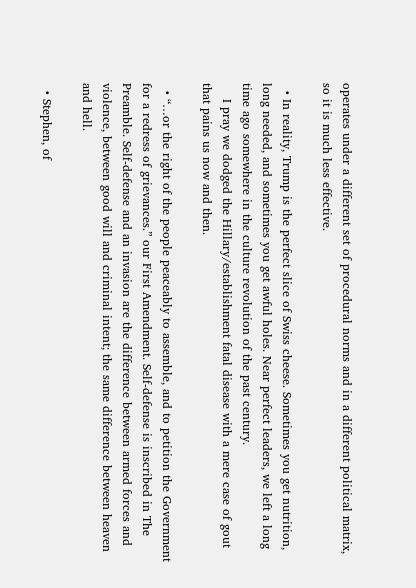operates under a different set of procedural norms and in a different political matrix, so it is much less effective.

  • In reality, Trump is the perfect slice of Swiss cheese. Sometimes you get nutrition, long needed, and sometimes you get awful holes. Near perfect leaders, we left a long time ago somewhere in the culture revolution of the past century.
    I pray we dodged the Hillary/establishment fatal disease with a mere case of gout that pains us now and then.

  • “…or the right of the people peaceably to assemble, and to petition the Government for a redress of grievances.” our First Amendment. Self-defense is inscribed in The Preamble. Self-defense and an invasion are the difference between armed forces and violence, between good will and criminal intent; the same difference between heaven and hell.

  • Stephen, of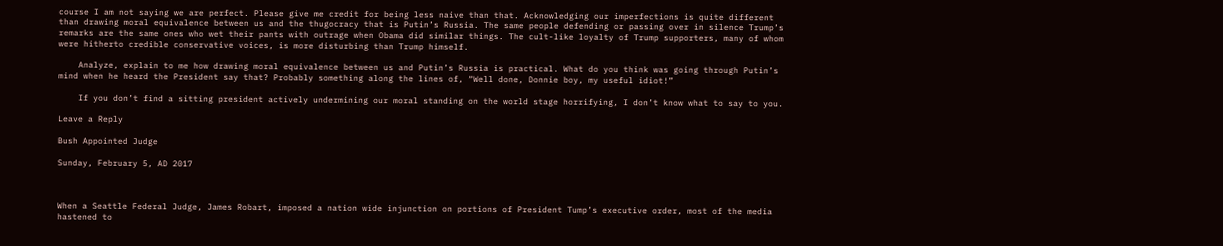course I am not saying we are perfect. Please give me credit for being less naive than that. Acknowledging our imperfections is quite different than drawing moral equivalence between us and the thugocracy that is Putin’s Russia. The same people defending or passing over in silence Trump’s remarks are the same ones who wet their pants with outrage when Obama did similar things. The cult-like loyalty of Trump supporters, many of whom were hitherto credible conservative voices, is more disturbing than Trump himself.

    Analyze, explain to me how drawing moral equivalence between us and Putin’s Russia is practical. What do you think was going through Putin’s mind when he heard the President say that? Probably something along the lines of, “Well done, Donnie boy, my useful idiot!”

    If you don’t find a sitting president actively undermining our moral standing on the world stage horrifying, I don’t know what to say to you.

Leave a Reply

Bush Appointed Judge

Sunday, February 5, AD 2017



When a Seattle Federal Judge, James Robart, imposed a nation wide injunction on portions of President Tump’s executive order, most of the media hastened to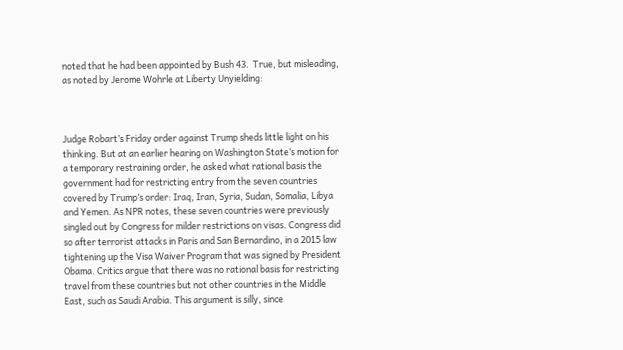noted that he had been appointed by Bush 43.  True, but misleading, as noted by Jerome Wohrle at Liberty Unyielding:



Judge Robart’s Friday order against Trump sheds little light on his thinking. But at an earlier hearing on Washington State’s motion for a temporary restraining order, he asked what rational basis the government had for restricting entry from the seven countries covered by Trump’s order: Iraq, Iran, Syria, Sudan, Somalia, Libya and Yemen. As NPR notes, these seven countries were previously singled out by Congress for milder restrictions on visas. Congress did so after terrorist attacks in Paris and San Bernardino, in a 2015 law tightening up the Visa Waiver Program that was signed by President Obama. Critics argue that there was no rational basis for restricting travel from these countries but not other countries in the Middle East, such as Saudi Arabia. This argument is silly, since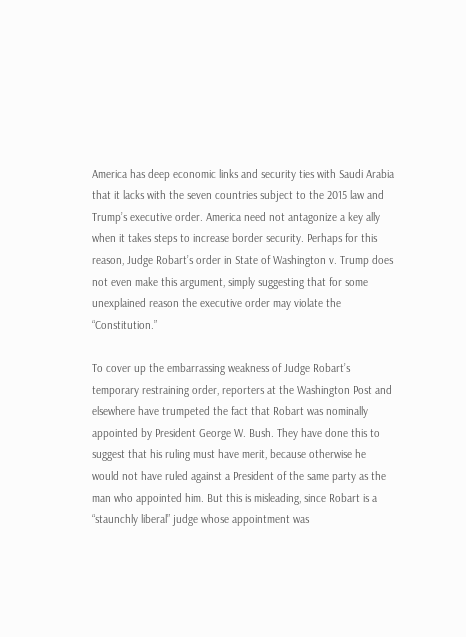America has deep economic links and security ties with Saudi Arabia that it lacks with the seven countries subject to the 2015 law and Trump’s executive order. America need not antagonize a key ally when it takes steps to increase border security. Perhaps for this reason, Judge Robart’s order in State of Washington v. Trump does not even make this argument, simply suggesting that for some unexplained reason the executive order may violate the “Constitution.”

To cover up the embarrassing weakness of Judge Robart’s temporary restraining order, reporters at the Washington Post and elsewhere have trumpeted the fact that Robart was nominally appointed by President George W. Bush. They have done this to suggest that his ruling must have merit, because otherwise he would not have ruled against a President of the same party as the man who appointed him. But this is misleading, since Robart is a “staunchly liberal” judge whose appointment was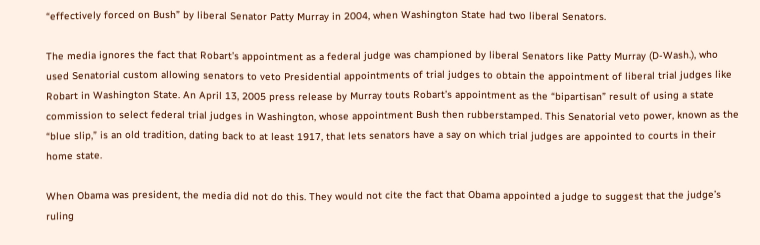“effectively forced on Bush” by liberal Senator Patty Murray in 2004, when Washington State had two liberal Senators.

The media ignores the fact that Robart’s appointment as a federal judge was championed by liberal Senators like Patty Murray (D-Wash.), who used Senatorial custom allowing senators to veto Presidential appointments of trial judges to obtain the appointment of liberal trial judges like Robart in Washington State. An April 13, 2005 press release by Murray touts Robart’s appointment as the “bipartisan” result of using a state commission to select federal trial judges in Washington, whose appointment Bush then rubberstamped. This Senatorial veto power, known as the “blue slip,” is an old tradition, dating back to at least 1917, that lets senators have a say on which trial judges are appointed to courts in their home state.

When Obama was president, the media did not do this. They would not cite the fact that Obama appointed a judge to suggest that the judge’s ruling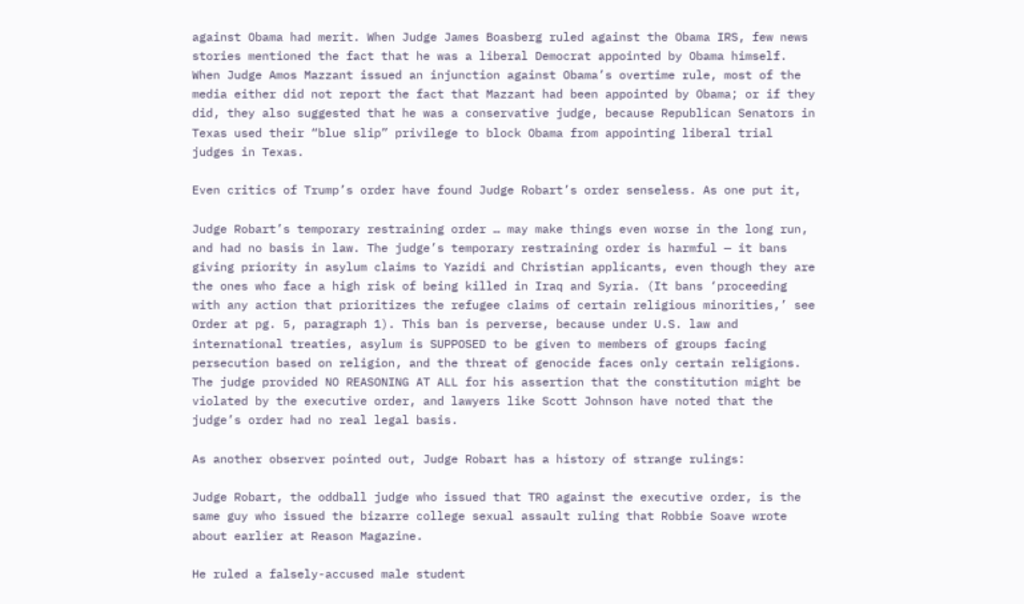against Obama had merit. When Judge James Boasberg ruled against the Obama IRS, few news stories mentioned the fact that he was a liberal Democrat appointed by Obama himself. When Judge Amos Mazzant issued an injunction against Obama’s overtime rule, most of the media either did not report the fact that Mazzant had been appointed by Obama; or if they did, they also suggested that he was a conservative judge, because Republican Senators in Texas used their “blue slip” privilege to block Obama from appointing liberal trial judges in Texas.

Even critics of Trump’s order have found Judge Robart’s order senseless. As one put it,

Judge Robart’s temporary restraining order … may make things even worse in the long run, and had no basis in law. The judge’s temporary restraining order is harmful — it bans giving priority in asylum claims to Yazidi and Christian applicants, even though they are the ones who face a high risk of being killed in Iraq and Syria. (It bans ‘proceeding with any action that prioritizes the refugee claims of certain religious minorities,’ see Order at pg. 5, paragraph 1). This ban is perverse, because under U.S. law and international treaties, asylum is SUPPOSED to be given to members of groups facing persecution based on religion, and the threat of genocide faces only certain religions. The judge provided NO REASONING AT ALL for his assertion that the constitution might be violated by the executive order, and lawyers like Scott Johnson have noted that the judge’s order had no real legal basis.

As another observer pointed out, Judge Robart has a history of strange rulings:

Judge Robart, the oddball judge who issued that TRO against the executive order, is the same guy who issued the bizarre college sexual assault ruling that Robbie Soave wrote about earlier at Reason Magazine.

He ruled a falsely-accused male student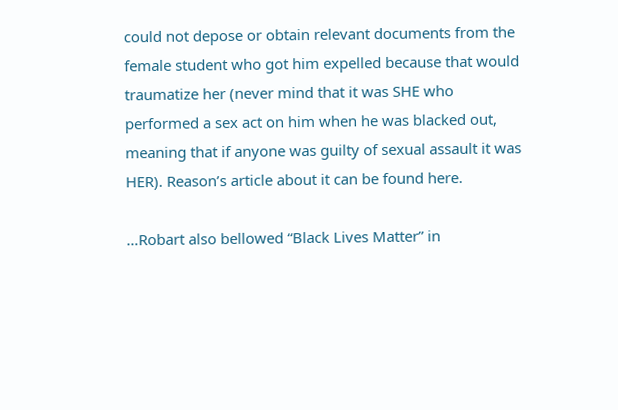could not depose or obtain relevant documents from the female student who got him expelled because that would traumatize her (never mind that it was SHE who performed a sex act on him when he was blacked out, meaning that if anyone was guilty of sexual assault it was HER). Reason’s article about it can be found here.

…Robart also bellowed “Black Lives Matter” in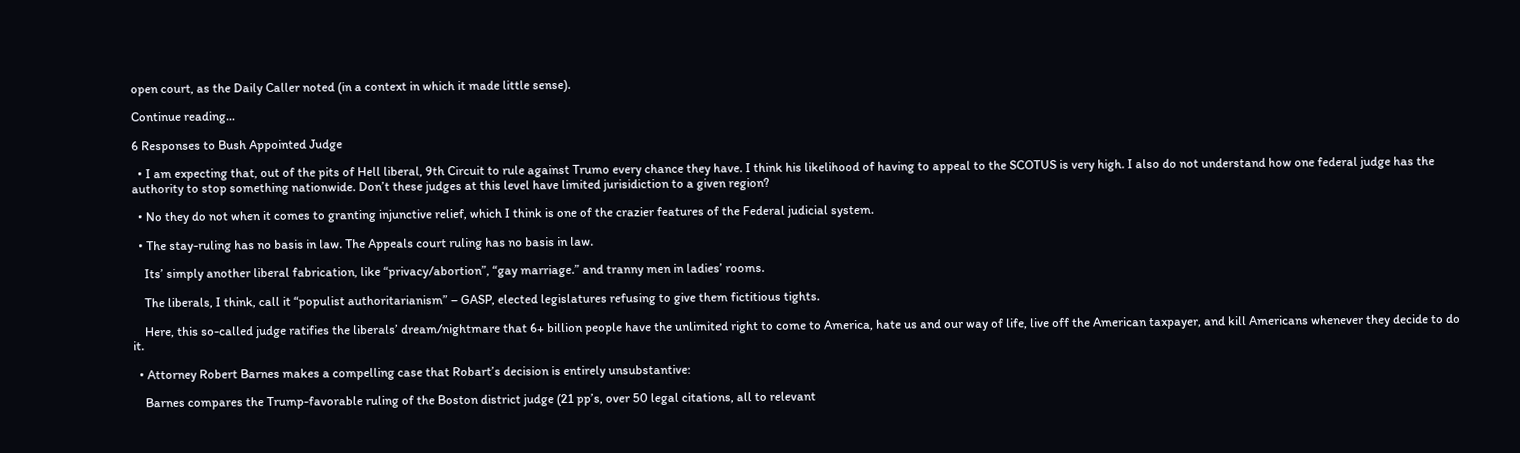open court, as the Daily Caller noted (in a context in which it made little sense).

Continue reading...

6 Responses to Bush Appointed Judge

  • I am expecting that, out of the pits of Hell liberal, 9th Circuit to rule against Trumo every chance they have. I think his likelihood of having to appeal to the SCOTUS is very high. I also do not understand how one federal judge has the authority to stop something nationwide. Don’t these judges at this level have limited jurisidiction to a given region?

  • No they do not when it comes to granting injunctive relief, which I think is one of the crazier features of the Federal judicial system.

  • The stay-ruling has no basis in law. The Appeals court ruling has no basis in law.

    Its’ simply another liberal fabrication, like “privacy/abortion”, “gay marriage.” and tranny men in ladies’ rooms.

    The liberals, I think, call it “populist authoritarianism” – GASP, elected legislatures refusing to give them fictitious tights.

    Here, this so-called judge ratifies the liberals’ dream/nightmare that 6+ billion people have the unlimited right to come to America, hate us and our way of life, live off the American taxpayer, and kill Americans whenever they decide to do it.

  • Attorney Robert Barnes makes a compelling case that Robart’s decision is entirely unsubstantive:

    Barnes compares the Trump-favorable ruling of the Boston district judge (21 pp’s, over 50 legal citations, all to relevant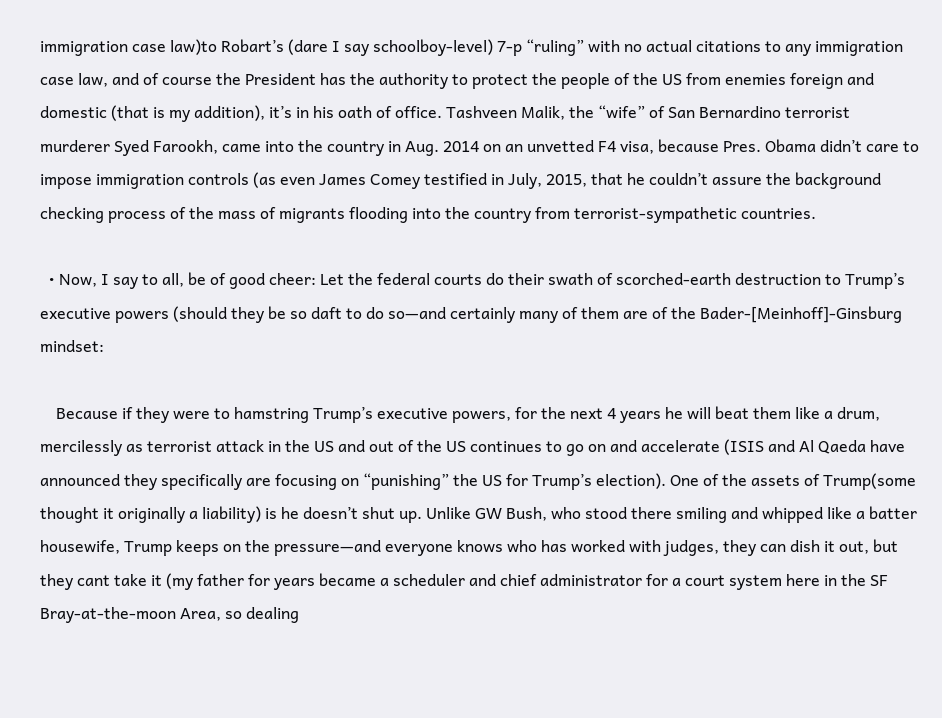immigration case law)to Robart’s (dare I say schoolboy-level) 7-p “ruling” with no actual citations to any immigration case law, and of course the President has the authority to protect the people of the US from enemies foreign and domestic (that is my addition), it’s in his oath of office. Tashveen Malik, the “wife” of San Bernardino terrorist murderer Syed Farookh, came into the country in Aug. 2014 on an unvetted F4 visa, because Pres. Obama didn’t care to impose immigration controls (as even James Comey testified in July, 2015, that he couldn’t assure the background checking process of the mass of migrants flooding into the country from terrorist-sympathetic countries.

  • Now, I say to all, be of good cheer: Let the federal courts do their swath of scorched-earth destruction to Trump’s executive powers (should they be so daft to do so—and certainly many of them are of the Bader-[Meinhoff]-Ginsburg mindset:

    Because if they were to hamstring Trump’s executive powers, for the next 4 years he will beat them like a drum, mercilessly as terrorist attack in the US and out of the US continues to go on and accelerate (ISIS and Al Qaeda have announced they specifically are focusing on “punishing” the US for Trump’s election). One of the assets of Trump(some thought it originally a liability) is he doesn’t shut up. Unlike GW Bush, who stood there smiling and whipped like a batter housewife, Trump keeps on the pressure—and everyone knows who has worked with judges, they can dish it out, but they cant take it (my father for years became a scheduler and chief administrator for a court system here in the SF Bray-at-the-moon Area, so dealing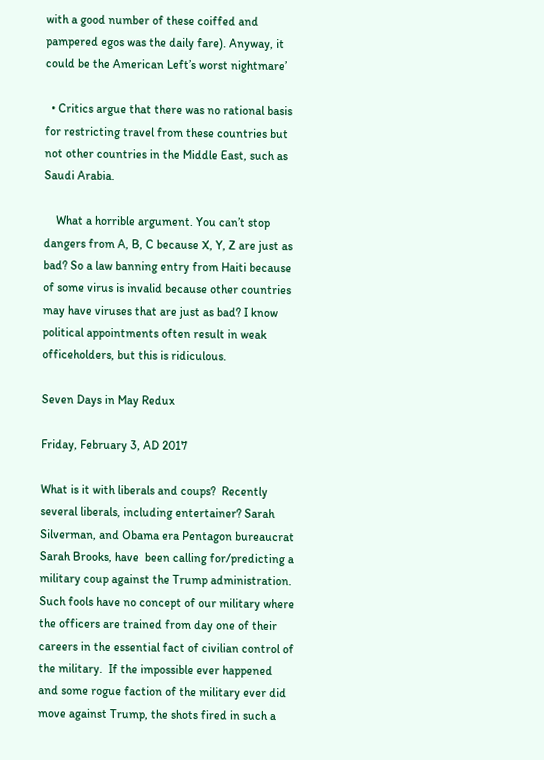with a good number of these coiffed and pampered egos was the daily fare). Anyway, it could be the American Left’s worst nightmare’

  • Critics argue that there was no rational basis for restricting travel from these countries but not other countries in the Middle East, such as Saudi Arabia.

    What a horrible argument. You can’t stop dangers from A, B, C because X, Y, Z are just as bad? So a law banning entry from Haiti because of some virus is invalid because other countries may have viruses that are just as bad? I know political appointments often result in weak officeholders, but this is ridiculous.

Seven Days in May Redux

Friday, February 3, AD 2017

What is it with liberals and coups?  Recently several liberals, including entertainer? Sarah Silverman, and Obama era Pentagon bureaucrat Sarah Brooks, have  been calling for/predicting a military coup against the Trump administration.  Such fools have no concept of our military where the officers are trained from day one of their careers in the essential fact of civilian control of the military.  If the impossible ever happened and some rogue faction of the military ever did move against Trump, the shots fired in such a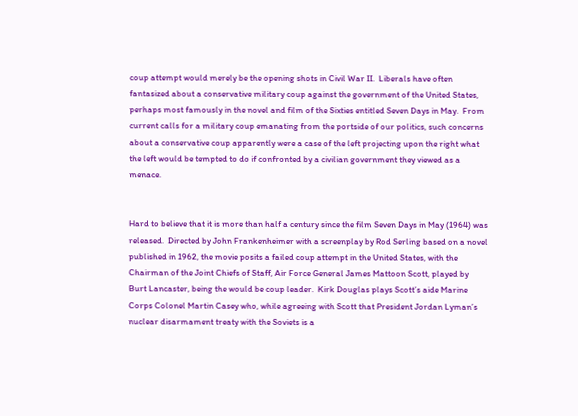coup attempt would merely be the opening shots in Civil War II.  Liberals have often fantasized about a conservative military coup against the government of the United States, perhaps most famously in the novel and film of the Sixties entitled Seven Days in May.  From current calls for a military coup emanating from the portside of our politics, such concerns about a conservative coup apparently were a case of the left projecting upon the right what the left would be tempted to do if confronted by a civilian government they viewed as a menace.


Hard to believe that it is more than half a century since the film Seven Days in May (1964) was released.  Directed by John Frankenheimer with a screenplay by Rod Serling based on a novel published in 1962, the movie posits a failed coup attempt in the United States, with the Chairman of the Joint Chiefs of Staff, Air Force General James Mattoon Scott, played by Burt Lancaster, being the would be coup leader.  Kirk Douglas plays Scott’s aide Marine Corps Colonel Martin Casey who, while agreeing with Scott that President Jordan Lyman’s nuclear disarmament treaty with the Soviets is a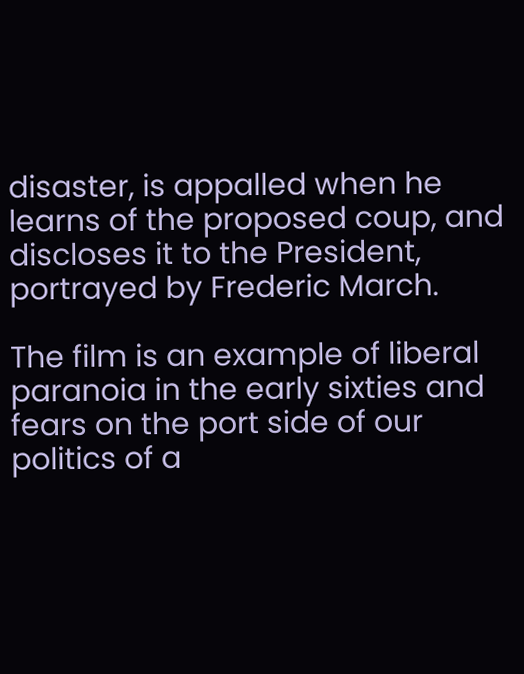disaster, is appalled when he learns of the proposed coup, and discloses it to the President, portrayed by Frederic March.

The film is an example of liberal paranoia in the early sixties and fears on the port side of our politics of a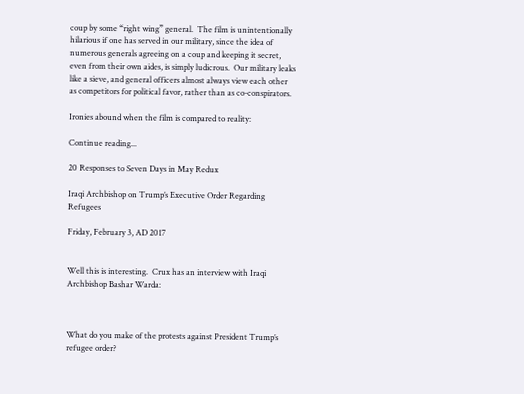coup by some “right wing” general.  The film is unintentionally hilarious if one has served in our military, since the idea of numerous generals agreeing on a coup and keeping it secret, even from their own aides, is simply ludicrous.  Our military leaks like a sieve, and general officers almost always view each other as competitors for political favor, rather than as co-conspirators.

Ironies abound when the film is compared to reality:

Continue reading...

20 Responses to Seven Days in May Redux

Iraqi Archbishop on Trump’s Executive Order Regarding Refugees

Friday, February 3, AD 2017


Well this is interesting.  Crux has an interview with Iraqi Archbishop Bashar Warda:



What do you make of the protests against President Trump’s refugee order?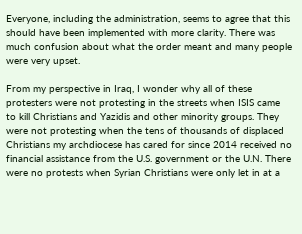Everyone, including the administration, seems to agree that this should have been implemented with more clarity. There was much confusion about what the order meant and many people were very upset.

From my perspective in Iraq, I wonder why all of these protesters were not protesting in the streets when ISIS came to kill Christians and Yazidis and other minority groups. They were not protesting when the tens of thousands of displaced Christians my archdiocese has cared for since 2014 received no financial assistance from the U.S. government or the U.N. There were no protests when Syrian Christians were only let in at a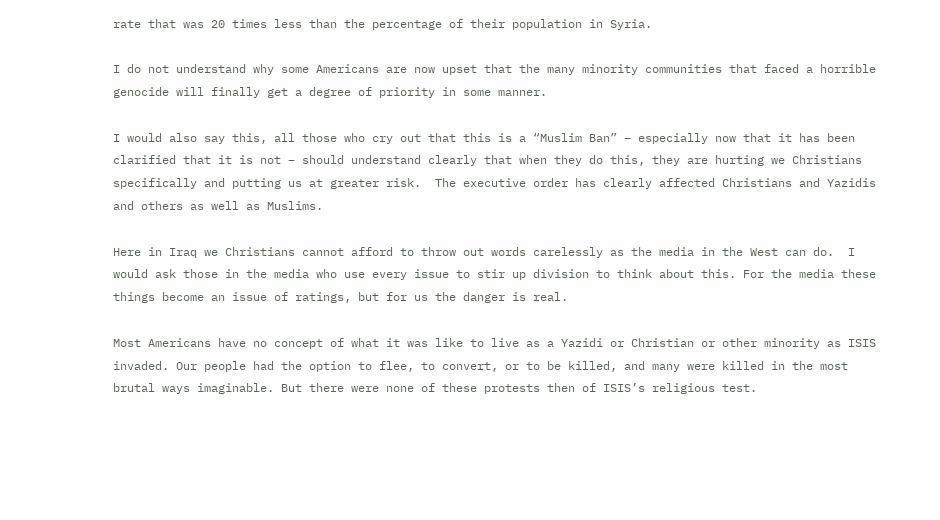rate that was 20 times less than the percentage of their population in Syria.

I do not understand why some Americans are now upset that the many minority communities that faced a horrible genocide will finally get a degree of priority in some manner.

I would also say this, all those who cry out that this is a “Muslim Ban” – especially now that it has been clarified that it is not – should understand clearly that when they do this, they are hurting we Christians specifically and putting us at greater risk.  The executive order has clearly affected Christians and Yazidis and others as well as Muslims.

Here in Iraq we Christians cannot afford to throw out words carelessly as the media in the West can do.  I would ask those in the media who use every issue to stir up division to think about this. For the media these things become an issue of ratings, but for us the danger is real.

Most Americans have no concept of what it was like to live as a Yazidi or Christian or other minority as ISIS invaded. Our people had the option to flee, to convert, or to be killed, and many were killed in the most brutal ways imaginable. But there were none of these protests then of ISIS’s religious test.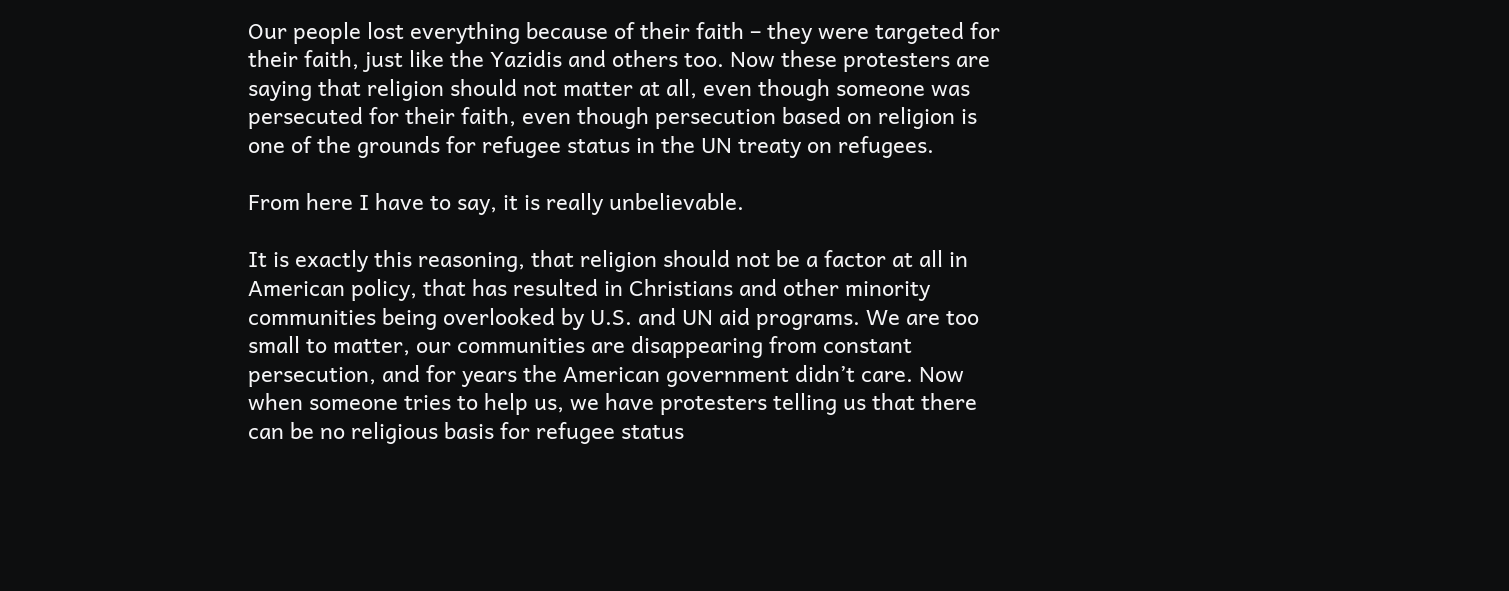Our people lost everything because of their faith – they were targeted for their faith, just like the Yazidis and others too. Now these protesters are saying that religion should not matter at all, even though someone was persecuted for their faith, even though persecution based on religion is one of the grounds for refugee status in the UN treaty on refugees.

From here I have to say, it is really unbelievable.

It is exactly this reasoning, that religion should not be a factor at all in American policy, that has resulted in Christians and other minority communities being overlooked by U.S. and UN aid programs. We are too small to matter, our communities are disappearing from constant persecution, and for years the American government didn’t care. Now when someone tries to help us, we have protesters telling us that there can be no religious basis for refugee status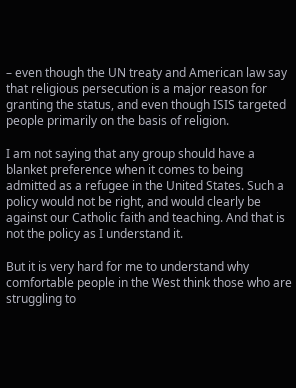– even though the UN treaty and American law say that religious persecution is a major reason for granting the status, and even though ISIS targeted people primarily on the basis of religion.

I am not saying that any group should have a blanket preference when it comes to being admitted as a refugee in the United States. Such a policy would not be right, and would clearly be against our Catholic faith and teaching. And that is not the policy as I understand it.

But it is very hard for me to understand why comfortable people in the West think those who are struggling to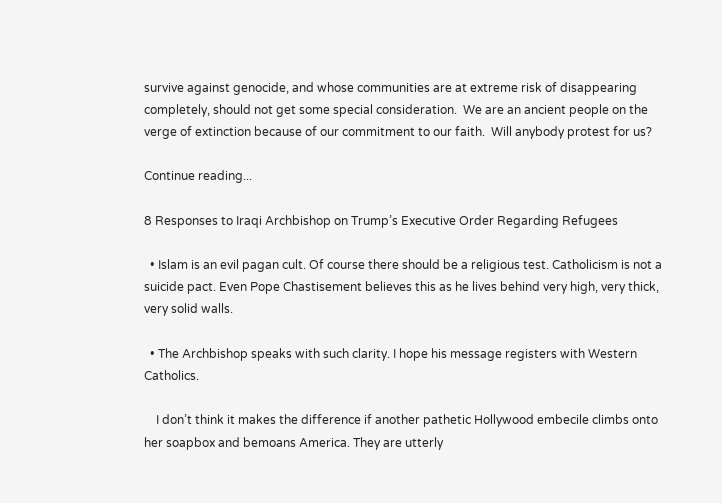survive against genocide, and whose communities are at extreme risk of disappearing completely, should not get some special consideration.  We are an ancient people on the verge of extinction because of our commitment to our faith.  Will anybody protest for us?

Continue reading...

8 Responses to Iraqi Archbishop on Trump’s Executive Order Regarding Refugees

  • Islam is an evil pagan cult. Of course there should be a religious test. Catholicism is not a suicide pact. Even Pope Chastisement believes this as he lives behind very high, very thick, very solid walls.

  • The Archbishop speaks with such clarity. I hope his message registers with Western Catholics.

    I don’t think it makes the difference if another pathetic Hollywood embecile climbs onto her soapbox and bemoans America. They are utterly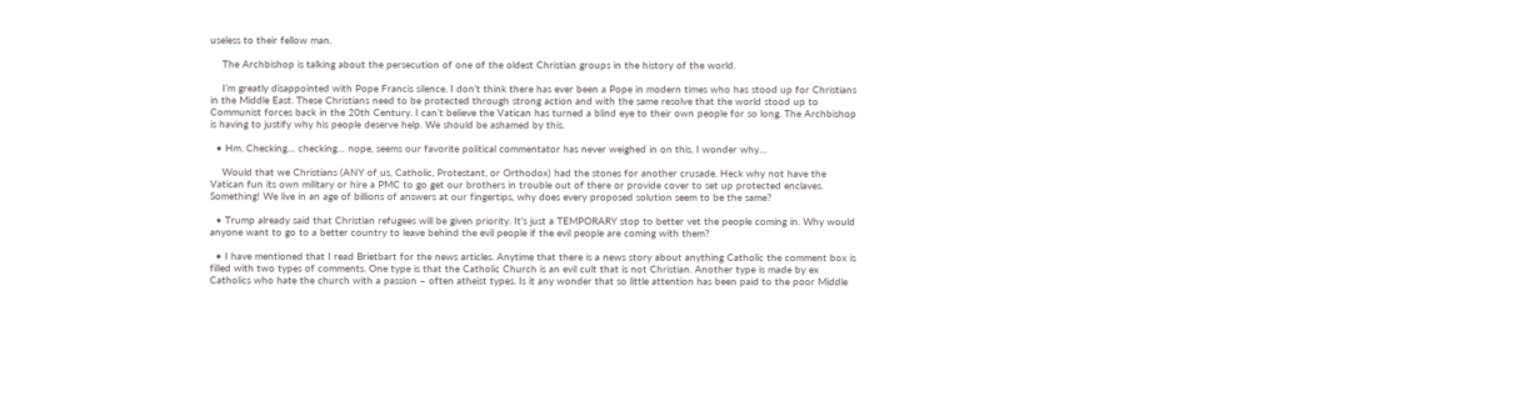useless to their fellow man.

    The Archbishop is talking about the persecution of one of the oldest Christian groups in the history of the world.

    I’m greatly disappointed with Pope Francis silence. I don’t think there has ever been a Pope in modern times who has stood up for Christians in the Middle East. These Christians need to be protected through strong action and with the same resolve that the world stood up to Communist forces back in the 20th Century. I can’t believe the Vatican has turned a blind eye to their own people for so long. The Archbishop is having to justify why his people deserve help. We should be ashamed by this.

  • Hm. Checking… checking… nope, seems our favorite political commentator has never weighed in on this. I wonder why…

    Would that we Christians (ANY of us, Catholic, Protestant, or Orthodox) had the stones for another crusade. Heck why not have the Vatican fun its own military or hire a PMC to go get our brothers in trouble out of there or provide cover to set up protected enclaves. Something! We live in an age of billions of answers at our fingertips, why does every proposed solution seem to be the same?

  • Trump already said that Christian refugees will be given priority. It’s just a TEMPORARY stop to better vet the people coming in. Why would anyone want to go to a better country to leave behind the evil people if the evil people are coming with them?

  • I have mentioned that I read Brietbart for the news articles. Anytime that there is a news story about anything Catholic the comment box is filled with two types of comments. One type is that the Catholic Church is an evil cult that is not Christian. Another type is made by ex Catholics who hate the church with a passion – often atheist types. Is it any wonder that so little attention has been paid to the poor Middle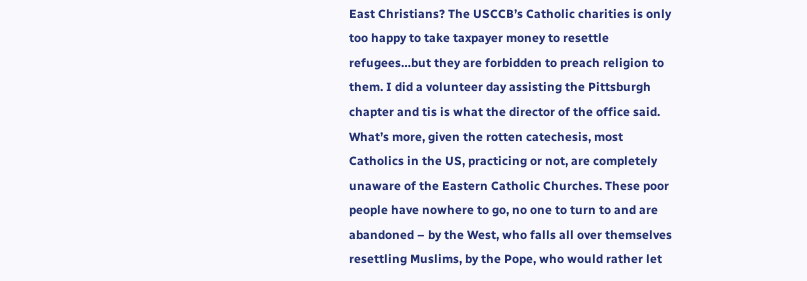East Christians? The USCCB’s Catholic charities is only too happy to take taxpayer money to resettle refugees…but they are forbidden to preach religion to them. I did a volunteer day assisting the Pittsburgh chapter and tis is what the director of the office said. What’s more, given the rotten catechesis, most Catholics in the US, practicing or not, are completely unaware of the Eastern Catholic Churches. These poor people have nowhere to go, no one to turn to and are abandoned – by the West, who falls all over themselves resettling Muslims, by the Pope, who would rather let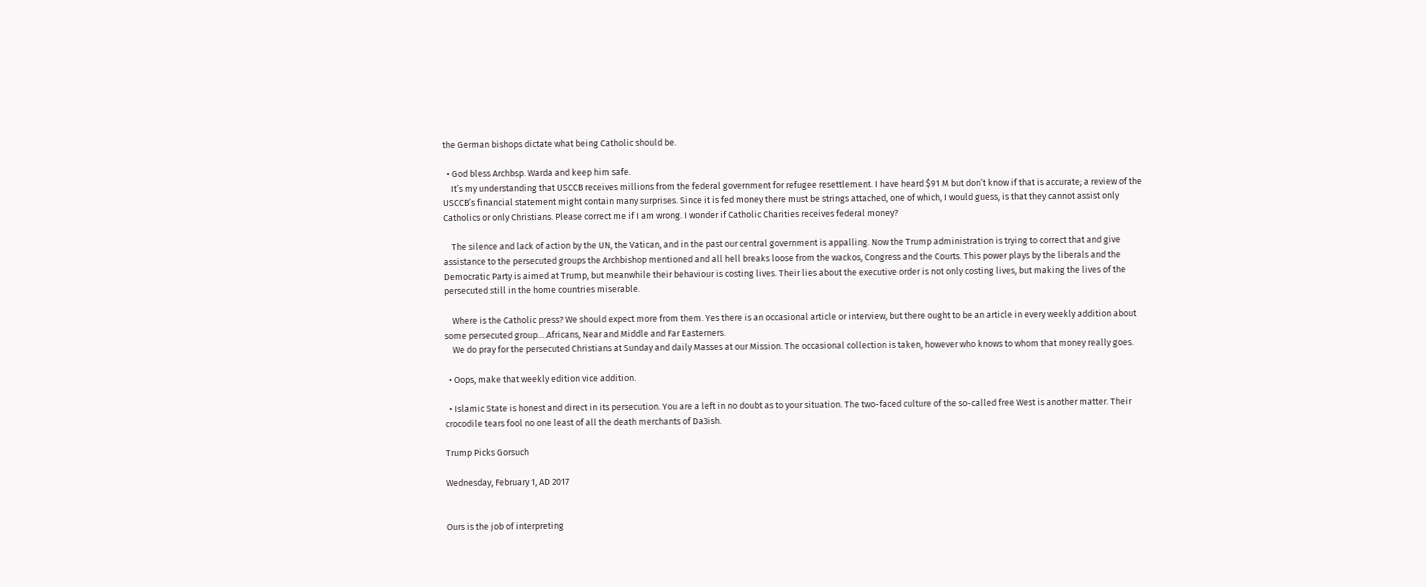the German bishops dictate what being Catholic should be.

  • God bless Archbsp. Warda and keep him safe.
    It’s my understanding that USCCB receives millions from the federal government for refugee resettlement. I have heard $91 M but don’t know if that is accurate; a review of the USCCB’s financial statement might contain many surprises. Since it is fed money there must be strings attached, one of which, I would guess, is that they cannot assist only Catholics or only Christians. Please correct me if I am wrong. I wonder if Catholic Charities receives federal money?

    The silence and lack of action by the UN, the Vatican, and in the past our central government is appalling. Now the Trump administration is trying to correct that and give assistance to the persecuted groups the Archbishop mentioned and all hell breaks loose from the wackos, Congress and the Courts. This power plays by the liberals and the Democratic Party is aimed at Trump, but meanwhile their behaviour is costing lives. Their lies about the executive order is not only costing lives, but making the lives of the persecuted still in the home countries miserable.

    Where is the Catholic press? We should expect more from them. Yes there is an occasional article or interview, but there ought to be an article in every weekly addition about some persecuted group….Africans, Near and Middle and Far Easterners.
    We do pray for the persecuted Christians at Sunday and daily Masses at our Mission. The occasional collection is taken, however who knows to whom that money really goes.

  • Oops, make that weekly edition vice addition.

  • Islamic State is honest and direct in its persecution. You are a left in no doubt as to your situation. The two-faced culture of the so-called free West is another matter. Their crocodile tears fool no one least of all the death merchants of Da3ish.

Trump Picks Gorsuch

Wednesday, February 1, AD 2017


Ours is the job of interpreting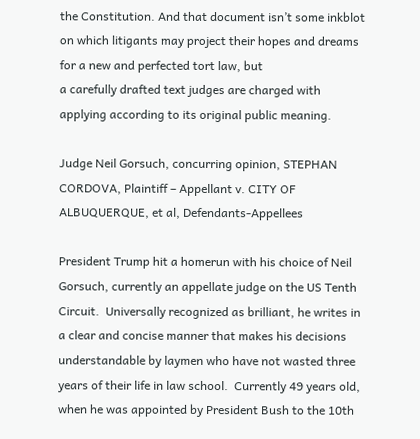the Constitution. And that document isn’t some inkblot on which litigants may project their hopes and dreams for a new and perfected tort law, but
a carefully drafted text judges are charged with applying according to its original public meaning.

Judge Neil Gorsuch, concurring opinion, STEPHAN CORDOVA, Plaintiff – Appellant v. CITY OF ALBUQUERQUE, et al, Defendants-Appellees

President Trump hit a homerun with his choice of Neil Gorsuch, currently an appellate judge on the US Tenth Circuit.  Universally recognized as brilliant, he writes in a clear and concise manner that makes his decisions understandable by laymen who have not wasted three years of their life in law school.  Currently 49 years old, when he was appointed by President Bush to the 10th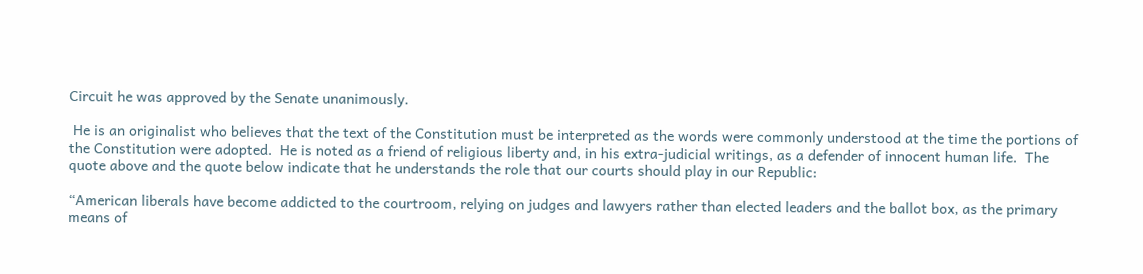Circuit he was approved by the Senate unanimously.

 He is an originalist who believes that the text of the Constitution must be interpreted as the words were commonly understood at the time the portions of the Constitution were adopted.  He is noted as a friend of religious liberty and, in his extra-judicial writings, as a defender of innocent human life.  The quote above and the quote below indicate that he understands the role that our courts should play in our Republic:

“American liberals have become addicted to the courtroom, relying on judges and lawyers rather than elected leaders and the ballot box, as the primary means of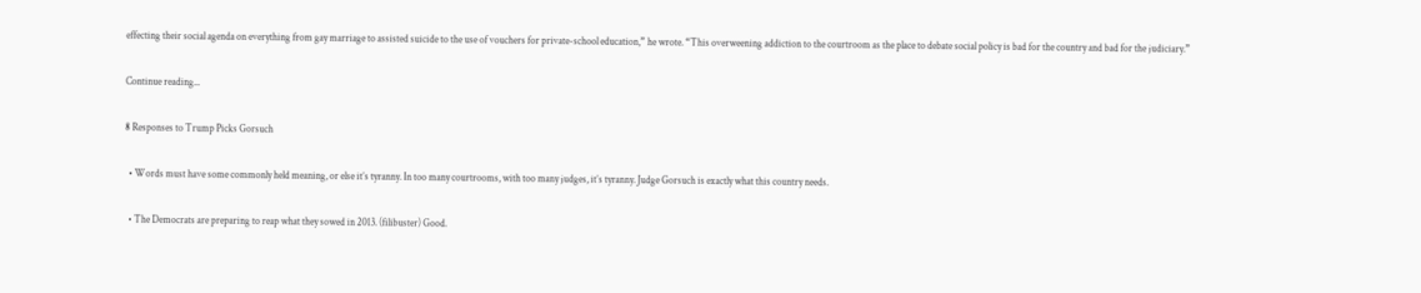effecting their social agenda on everything from gay marriage to assisted suicide to the use of vouchers for private-school education,” he wrote. “This overweening addiction to the courtroom as the place to debate social policy is bad for the country and bad for the judiciary.”

Continue reading...

8 Responses to Trump Picks Gorsuch

  • Words must have some commonly held meaning, or else it’s tyranny. In too many courtrooms, with too many judges, it’s tyranny. Judge Gorsuch is exactly what this country needs.

  • The Democrats are preparing to reap what they sowed in 2013. (filibuster) Good.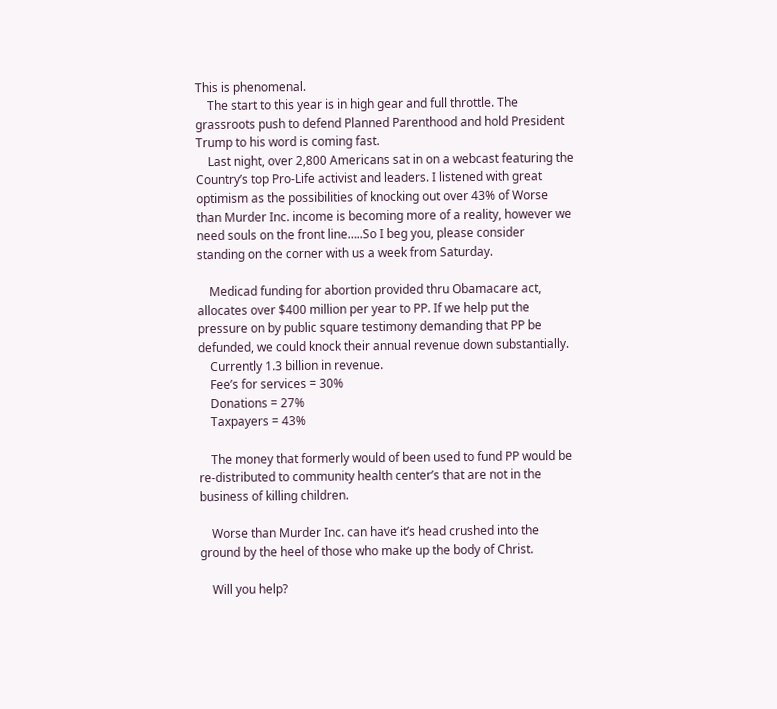This is phenomenal.
    The start to this year is in high gear and full throttle. The grassroots push to defend Planned Parenthood and hold President Trump to his word is coming fast.
    Last night, over 2,800 Americans sat in on a webcast featuring the Country’s top Pro-Life activist and leaders. I listened with great optimism as the possibilities of knocking out over 43% of Worse than Murder Inc. income is becoming more of a reality, however we need souls on the front line…..So I beg you, please consider standing on the corner with us a week from Saturday.

    Medicad funding for abortion provided thru Obamacare act, allocates over $400 million per year to PP. If we help put the pressure on by public square testimony demanding that PP be defunded, we could knock their annual revenue down substantially.
    Currently 1.3 billion in revenue.
    Fee’s for services = 30%
    Donations = 27%
    Taxpayers = 43%

    The money that formerly would of been used to fund PP would be re-distributed to community health center’s that are not in the business of killing children.

    Worse than Murder Inc. can have it’s head crushed into the ground by the heel of those who make up the body of Christ.

    Will you help?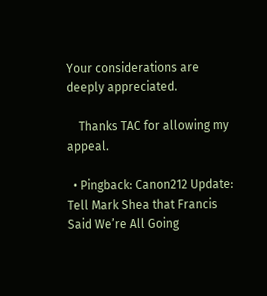Your considerations are deeply appreciated.

    Thanks TAC for allowing my appeal.

  • Pingback: Canon212 Update: Tell Mark Shea that Francis Said We’re All Going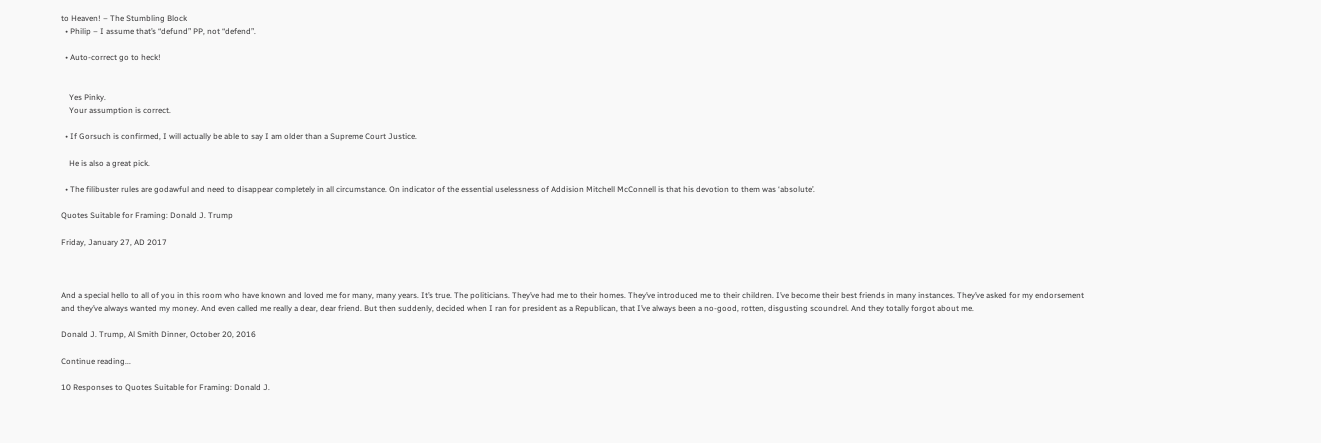to Heaven! – The Stumbling Block
  • Philip – I assume that’s “defund” PP, not “defend”.

  • Auto-correct go to heck!


    Yes Pinky.
    Your assumption is correct.

  • If Gorsuch is confirmed, I will actually be able to say I am older than a Supreme Court Justice.

    He is also a great pick.

  • The filibuster rules are godawful and need to disappear completely in all circumstance. On indicator of the essential uselessness of Addision Mitchell McConnell is that his devotion to them was ‘absolute’.

Quotes Suitable for Framing: Donald J. Trump

Friday, January 27, AD 2017



And a special hello to all of you in this room who have known and loved me for many, many years. It’s true. The politicians. They’ve had me to their homes. They’ve introduced me to their children. I’ve become their best friends in many instances. They’ve asked for my endorsement and they’ve always wanted my money. And even called me really a dear, dear friend. But then suddenly, decided when I ran for president as a Republican, that I’ve always been a no-good, rotten, disgusting scoundrel. And they totally forgot about me.

Donald J. Trump, Al Smith Dinner, October 20, 2016

Continue reading...

10 Responses to Quotes Suitable for Framing: Donald J.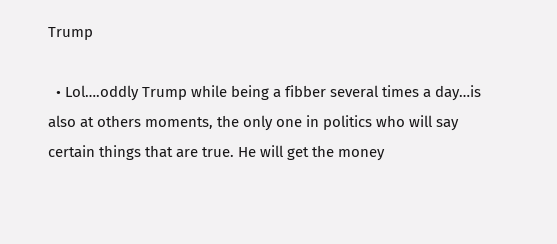Trump

  • Lol….oddly Trump while being a fibber several times a day…is also at others moments, the only one in politics who will say certain things that are true. He will get the money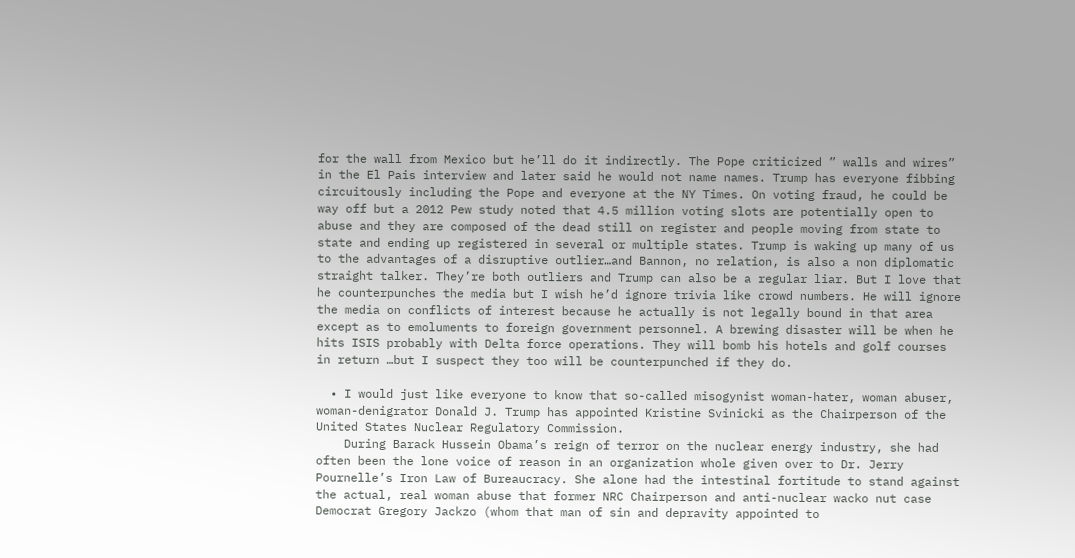for the wall from Mexico but he’ll do it indirectly. The Pope criticized ” walls and wires” in the El Pais interview and later said he would not name names. Trump has everyone fibbing circuitously including the Pope and everyone at the NY Times. On voting fraud, he could be way off but a 2012 Pew study noted that 4.5 million voting slots are potentially open to abuse and they are composed of the dead still on register and people moving from state to state and ending up registered in several or multiple states. Trump is waking up many of us to the advantages of a disruptive outlier…and Bannon, no relation, is also a non diplomatic straight talker. They’re both outliers and Trump can also be a regular liar. But I love that he counterpunches the media but I wish he’d ignore trivia like crowd numbers. He will ignore the media on conflicts of interest because he actually is not legally bound in that area except as to emoluments to foreign government personnel. A brewing disaster will be when he hits ISIS probably with Delta force operations. They will bomb his hotels and golf courses in return …but I suspect they too will be counterpunched if they do.

  • I would just like everyone to know that so-called misogynist woman-hater, woman abuser, woman-denigrator Donald J. Trump has appointed Kristine Svinicki as the Chairperson of the United States Nuclear Regulatory Commission.
    During Barack Hussein Obama’s reign of terror on the nuclear energy industry, she had often been the lone voice of reason in an organization whole given over to Dr. Jerry Pournelle’s Iron Law of Bureaucracy. She alone had the intestinal fortitude to stand against the actual, real woman abuse that former NRC Chairperson and anti-nuclear wacko nut case Democrat Gregory Jackzo (whom that man of sin and depravity appointed to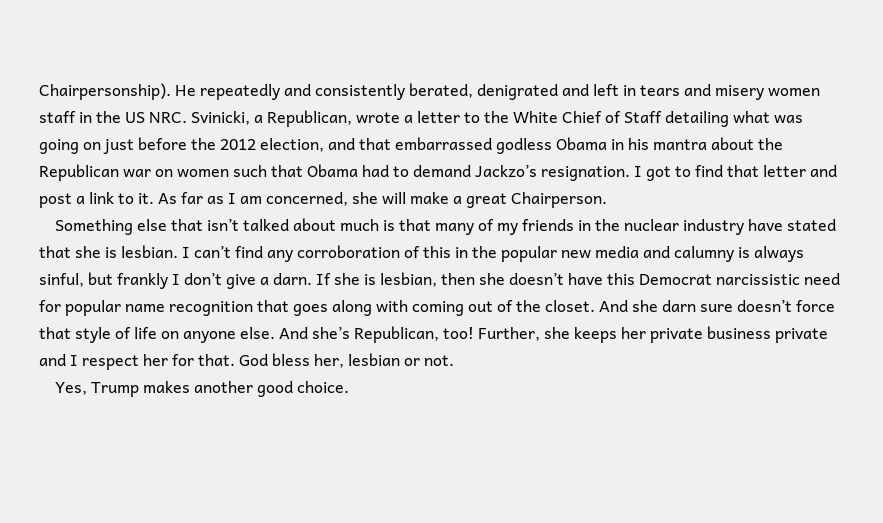Chairpersonship). He repeatedly and consistently berated, denigrated and left in tears and misery women staff in the US NRC. Svinicki, a Republican, wrote a letter to the White Chief of Staff detailing what was going on just before the 2012 election, and that embarrassed godless Obama in his mantra about the Republican war on women such that Obama had to demand Jackzo’s resignation. I got to find that letter and post a link to it. As far as I am concerned, she will make a great Chairperson.
    Something else that isn’t talked about much is that many of my friends in the nuclear industry have stated that she is lesbian. I can’t find any corroboration of this in the popular new media and calumny is always sinful, but frankly I don’t give a darn. If she is lesbian, then she doesn’t have this Democrat narcissistic need for popular name recognition that goes along with coming out of the closet. And she darn sure doesn’t force that style of life on anyone else. And she’s Republican, too! Further, she keeps her private business private and I respect her for that. God bless her, lesbian or not.
    Yes, Trump makes another good choice.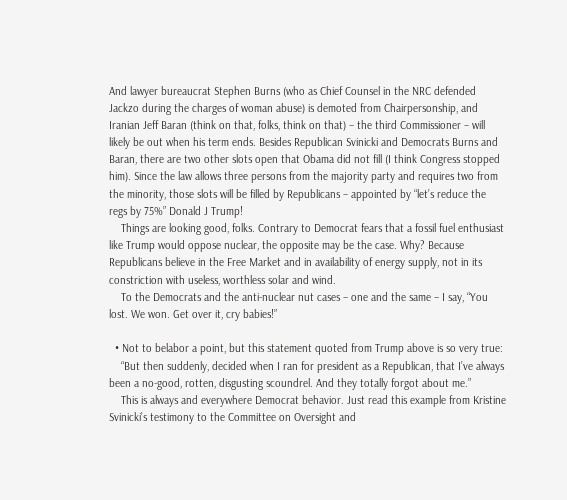And lawyer bureaucrat Stephen Burns (who as Chief Counsel in the NRC defended Jackzo during the charges of woman abuse) is demoted from Chairpersonship, and Iranian Jeff Baran (think on that, folks, think on that) – the third Commissioner – will likely be out when his term ends. Besides Republican Svinicki and Democrats Burns and Baran, there are two other slots open that Obama did not fill (I think Congress stopped him). Since the law allows three persons from the majority party and requires two from the minority, those slots will be filled by Republicans – appointed by “let’s reduce the regs by 75%” Donald J Trump!
    Things are looking good, folks. Contrary to Democrat fears that a fossil fuel enthusiast like Trump would oppose nuclear, the opposite may be the case. Why? Because Republicans believe in the Free Market and in availability of energy supply, not in its constriction with useless, worthless solar and wind.
    To the Democrats and the anti-nuclear nut cases – one and the same – I say, “You lost. We won. Get over it, cry babies!”

  • Not to belabor a point, but this statement quoted from Trump above is so very true:
    “But then suddenly, decided when I ran for president as a Republican, that I’ve always been a no-good, rotten, disgusting scoundrel. And they totally forgot about me.”
    This is always and everywhere Democrat behavior. Just read this example from Kristine Svinicki’s testimony to the Committee on Oversight and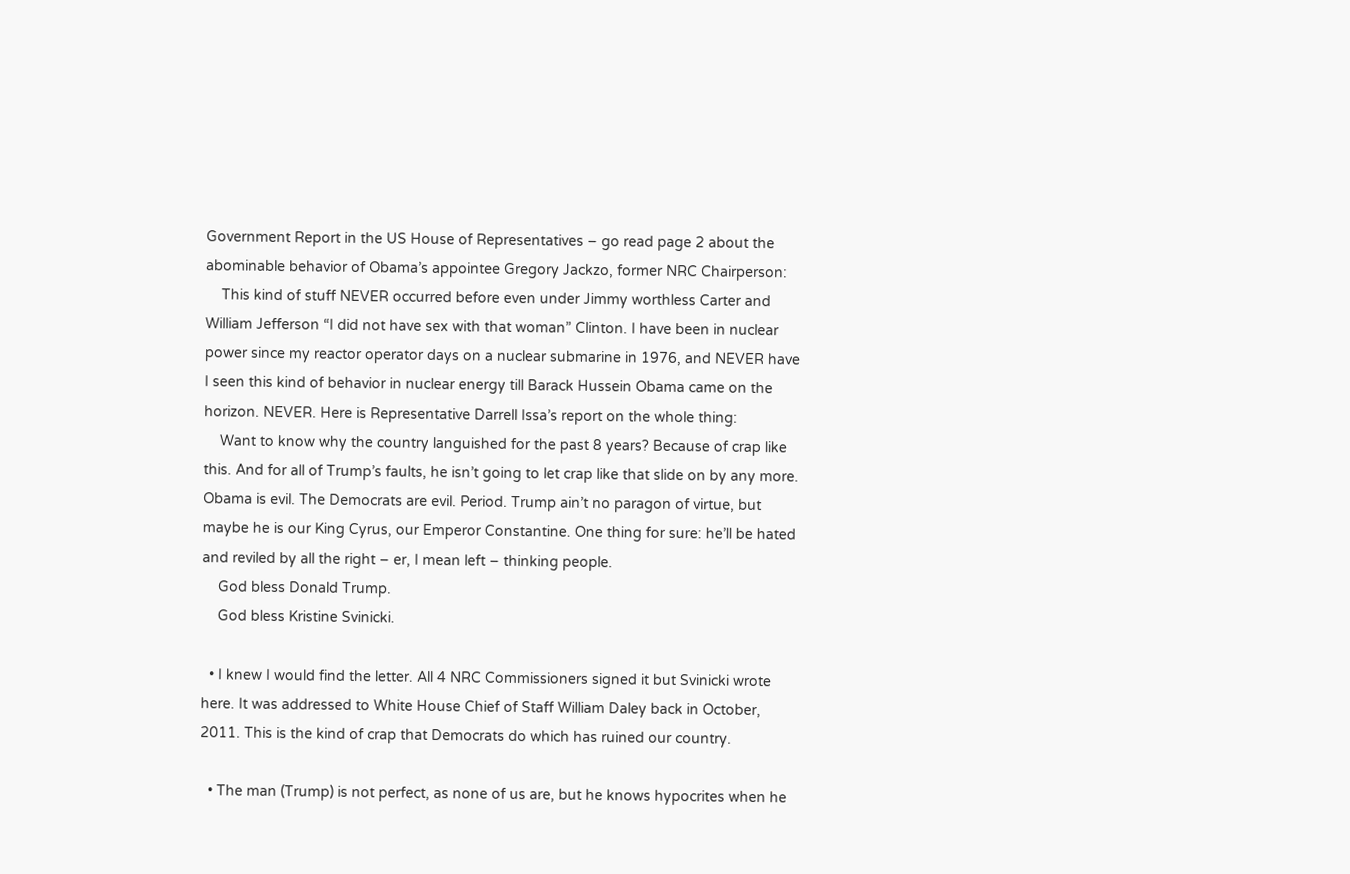Government Report in the US House of Representatives – go read page 2 about the abominable behavior of Obama’s appointee Gregory Jackzo, former NRC Chairperson:
    This kind of stuff NEVER occurred before even under Jimmy worthless Carter and William Jefferson “I did not have sex with that woman” Clinton. I have been in nuclear power since my reactor operator days on a nuclear submarine in 1976, and NEVER have I seen this kind of behavior in nuclear energy till Barack Hussein Obama came on the horizon. NEVER. Here is Representative Darrell Issa’s report on the whole thing:
    Want to know why the country languished for the past 8 years? Because of crap like this. And for all of Trump’s faults, he isn’t going to let crap like that slide on by any more. Obama is evil. The Democrats are evil. Period. Trump ain’t no paragon of virtue, but maybe he is our King Cyrus, our Emperor Constantine. One thing for sure: he’ll be hated and reviled by all the right – er, I mean left – thinking people.
    God bless Donald Trump.
    God bless Kristine Svinicki.

  • I knew I would find the letter. All 4 NRC Commissioners signed it but Svinicki wrote here. It was addressed to White House Chief of Staff William Daley back in October, 2011. This is the kind of crap that Democrats do which has ruined our country.

  • The man (Trump) is not perfect, as none of us are, but he knows hypocrites when he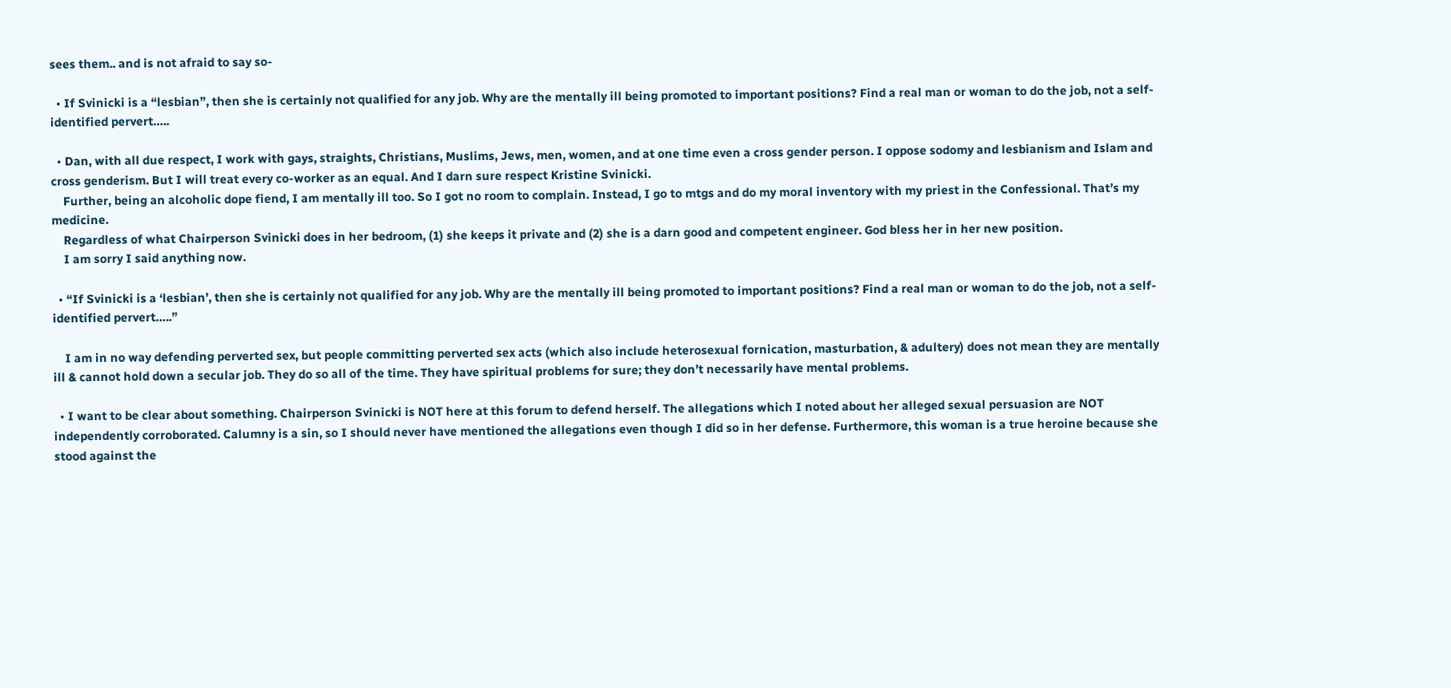sees them.. and is not afraid to say so-

  • If Svinicki is a “lesbian”, then she is certainly not qualified for any job. Why are the mentally ill being promoted to important positions? Find a real man or woman to do the job, not a self-identified pervert…..

  • Dan, with all due respect, I work with gays, straights, Christians, Muslims, Jews, men, women, and at one time even a cross gender person. I oppose sodomy and lesbianism and Islam and cross genderism. But I will treat every co-worker as an equal. And I darn sure respect Kristine Svinicki.
    Further, being an alcoholic dope fiend, I am mentally ill too. So I got no room to complain. Instead, I go to mtgs and do my moral inventory with my priest in the Confessional. That’s my medicine.
    Regardless of what Chairperson Svinicki does in her bedroom, (1) she keeps it private and (2) she is a darn good and competent engineer. God bless her in her new position.
    I am sorry I said anything now.

  • “If Svinicki is a ‘lesbian’, then she is certainly not qualified for any job. Why are the mentally ill being promoted to important positions? Find a real man or woman to do the job, not a self-identified pervert…..”

    I am in no way defending perverted sex, but people committing perverted sex acts (which also include heterosexual fornication, masturbation, & adultery) does not mean they are mentally ill & cannot hold down a secular job. They do so all of the time. They have spiritual problems for sure; they don’t necessarily have mental problems.

  • I want to be clear about something. Chairperson Svinicki is NOT here at this forum to defend herself. The allegations which I noted about her alleged sexual persuasion are NOT independently corroborated. Calumny is a sin, so I should never have mentioned the allegations even though I did so in her defense. Furthermore, this woman is a true heroine because she stood against the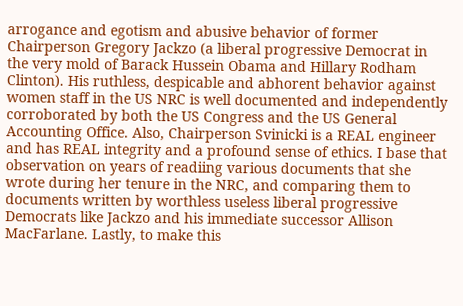arrogance and egotism and abusive behavior of former Chairperson Gregory Jackzo (a liberal progressive Democrat in the very mold of Barack Hussein Obama and Hillary Rodham Clinton). His ruthless, despicable and abhorent behavior against women staff in the US NRC is well documented and independently corroborated by both the US Congress and the US General Accounting Office. Also, Chairperson Svinicki is a REAL engineer and has REAL integrity and a profound sense of ethics. I base that observation on years of readiing various documents that she wrote during her tenure in the NRC, and comparing them to documents written by worthless useless liberal progressive Democrats like Jackzo and his immediate successor Allison MacFarlane. Lastly, to make this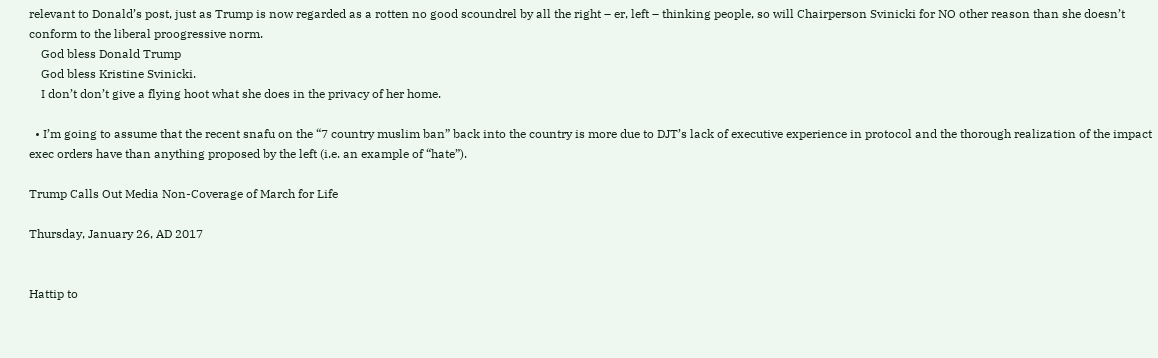relevant to Donald’s post, just as Trump is now regarded as a rotten no good scoundrel by all the right – er, left – thinking people, so will Chairperson Svinicki for NO other reason than she doesn’t conform to the liberal proogressive norm.
    God bless Donald Trump
    God bless Kristine Svinicki.
    I don’t don’t give a flying hoot what she does in the privacy of her home.

  • I’m going to assume that the recent snafu on the “7 country muslim ban” back into the country is more due to DJT’s lack of executive experience in protocol and the thorough realization of the impact exec orders have than anything proposed by the left (i.e. an example of “hate”).

Trump Calls Out Media Non-Coverage of March for Life

Thursday, January 26, AD 2017


Hattip to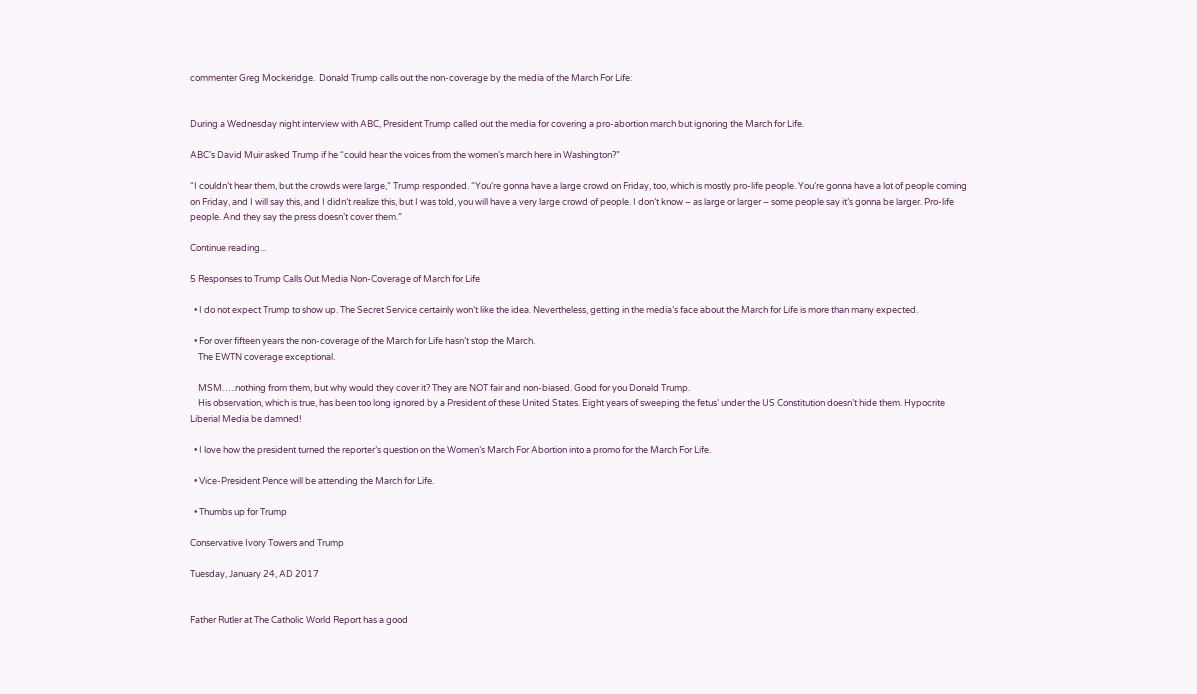commenter Greg Mockeridge.  Donald Trump calls out the non-coverage by the media of the March For Life:


During a Wednesday night interview with ABC, President Trump called out the media for covering a pro-abortion march but ignoring the March for Life.

ABC’s David Muir asked Trump if he “could hear the voices from the women’s march here in Washington?”

“I couldn’t hear them, but the crowds were large,” Trump responded. “You’re gonna have a large crowd on Friday, too, which is mostly pro-life people. You’re gonna have a lot of people coming on Friday, and I will say this, and I didn’t realize this, but I was told, you will have a very large crowd of people. I don’t know – as large or larger – some people say it’s gonna be larger. Pro-life people. And they say the press doesn’t cover them.”

Continue reading...

5 Responses to Trump Calls Out Media Non-Coverage of March for Life

  • I do not expect Trump to show up. The Secret Service certainly won’t like the idea. Nevertheless, getting in the media’s face about the March for Life is more than many expected.

  • For over fifteen years the non-coverage of the March for Life hasn’t stop the March.
    The EWTN coverage exceptional.

    MSM…..nothing from them, but why would they cover it? They are NOT fair and non-biased. Good for you Donald Trump.
    His observation, which is true, has been too long ignored by a President of these United States. Eight years of sweeping the fetus’ under the US Constitution doesn’t hide them. Hypocrite Liberial Media be damned!

  • I love how the president turned the reporter’s question on the Women’s March For Abortion into a promo for the March For Life.

  • Vice-President Pence will be attending the March for Life.

  • Thumbs up for Trump

Conservative Ivory Towers and Trump

Tuesday, January 24, AD 2017


Father Rutler at The Catholic World Report has a good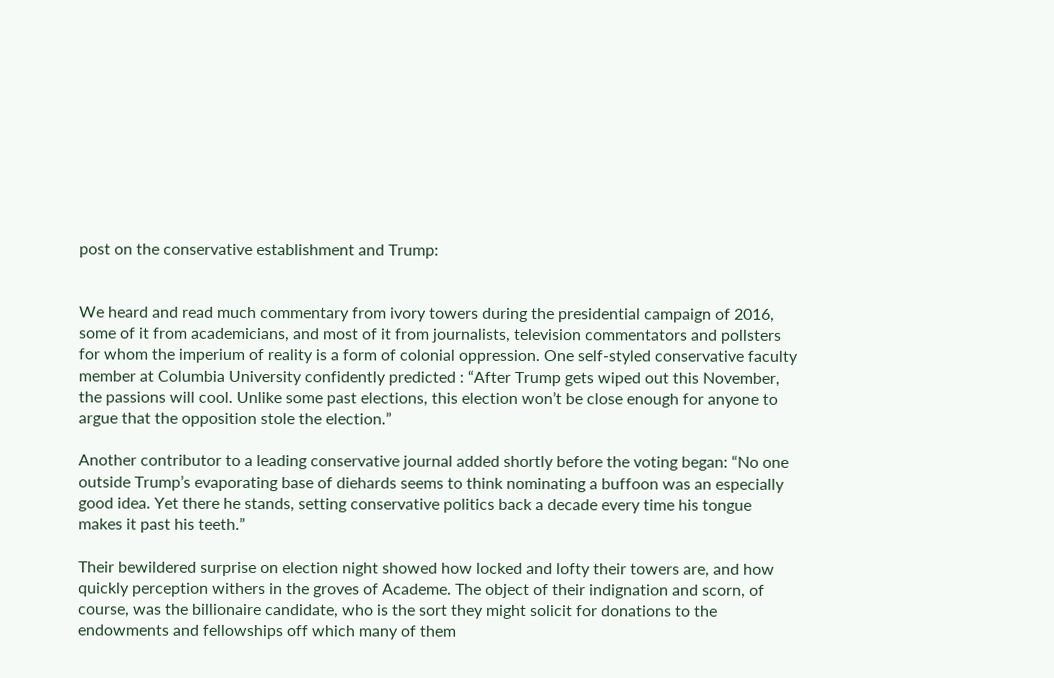post on the conservative establishment and Trump:


We heard and read much commentary from ivory towers during the presidential campaign of 2016, some of it from academicians, and most of it from journalists, television commentators and pollsters for whom the imperium of reality is a form of colonial oppression. One self-styled conservative faculty member at Columbia University confidently predicted : “After Trump gets wiped out this November, the passions will cool. Unlike some past elections, this election won’t be close enough for anyone to argue that the opposition stole the election.”

Another contributor to a leading conservative journal added shortly before the voting began: “No one outside Trump’s evaporating base of diehards seems to think nominating a buffoon was an especially good idea. Yet there he stands, setting conservative politics back a decade every time his tongue makes it past his teeth.”

Their bewildered surprise on election night showed how locked and lofty their towers are, and how quickly perception withers in the groves of Academe. The object of their indignation and scorn, of course, was the billionaire candidate, who is the sort they might solicit for donations to the endowments and fellowships off which many of them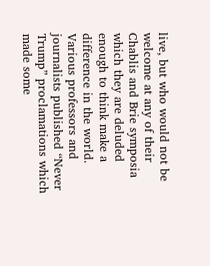live, but who would not be welcome at any of their Chablis and Brie symposia which they are deluded enough to think make a difference in the world. Various professors and journalists published “Never Trump” proclamations which made some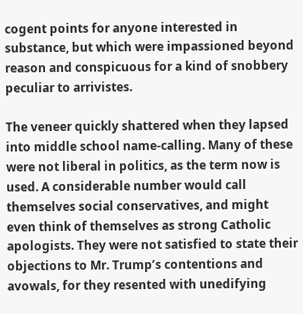cogent points for anyone interested in substance, but which were impassioned beyond reason and conspicuous for a kind of snobbery peculiar to arrivistes.

The veneer quickly shattered when they lapsed into middle school name-calling. Many of these were not liberal in politics, as the term now is used. A considerable number would call themselves social conservatives, and might even think of themselves as strong Catholic apologists. They were not satisfied to state their objections to Mr. Trump’s contentions and avowals, for they resented with unedifying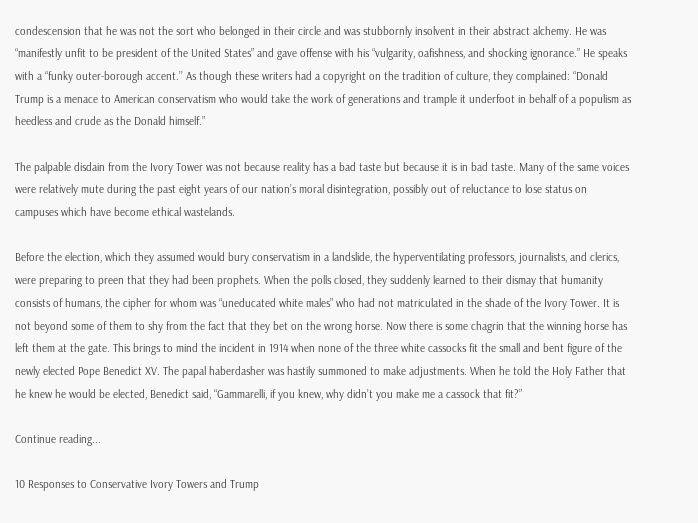condescension that he was not the sort who belonged in their circle and was stubbornly insolvent in their abstract alchemy. He was “manifestly unfit to be president of the United States” and gave offense with his “vulgarity, oafishness, and shocking ignorance.” He speaks with a “funky outer-borough accent.’’ As though these writers had a copyright on the tradition of culture, they complained: “Donald Trump is a menace to American conservatism who would take the work of generations and trample it underfoot in behalf of a populism as heedless and crude as the Donald himself.”

The palpable disdain from the Ivory Tower was not because reality has a bad taste but because it is in bad taste. Many of the same voices were relatively mute during the past eight years of our nation’s moral disintegration, possibly out of reluctance to lose status on campuses which have become ethical wastelands.

Before the election, which they assumed would bury conservatism in a landslide, the hyperventilating professors, journalists, and clerics, were preparing to preen that they had been prophets. When the polls closed, they suddenly learned to their dismay that humanity consists of humans, the cipher for whom was “uneducated white males” who had not matriculated in the shade of the Ivory Tower. It is not beyond some of them to shy from the fact that they bet on the wrong horse. Now there is some chagrin that the winning horse has left them at the gate. This brings to mind the incident in 1914 when none of the three white cassocks fit the small and bent figure of the newly elected Pope Benedict XV. The papal haberdasher was hastily summoned to make adjustments. When he told the Holy Father that he knew he would be elected, Benedict said, “Gammarelli, if you knew, why didn’t you make me a cassock that fit?”

Continue reading...

10 Responses to Conservative Ivory Towers and Trump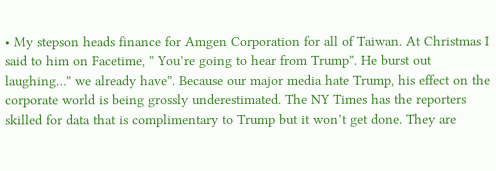• My stepson heads finance for Amgen Corporation for all of Taiwan. At Christmas I said to him on Facetime, ” You’re going to hear from Trump”. He burst out laughing…” we already have”. Because our major media hate Trump, his effect on the corporate world is being grossly underestimated. The NY Times has the reporters skilled for data that is complimentary to Trump but it won’t get done. They are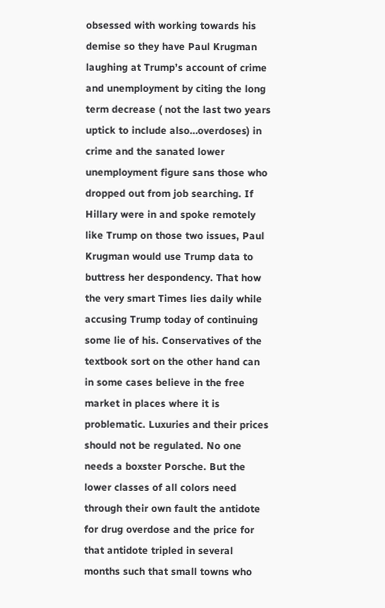obsessed with working towards his demise so they have Paul Krugman laughing at Trump’s account of crime and unemployment by citing the long term decrease ( not the last two years uptick to include also…overdoses) in crime and the sanated lower unemployment figure sans those who dropped out from job searching. If Hillary were in and spoke remotely like Trump on those two issues, Paul Krugman would use Trump data to buttress her despondency. That how the very smart Times lies daily while accusing Trump today of continuing some lie of his. Conservatives of the textbook sort on the other hand can in some cases believe in the free market in places where it is problematic. Luxuries and their prices should not be regulated. No one needs a boxster Porsche. But the lower classes of all colors need through their own fault the antidote for drug overdose and the price for that antidote tripled in several months such that small towns who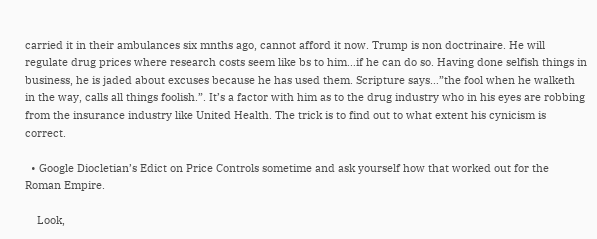carried it in their ambulances six mnths ago, cannot afford it now. Trump is non doctrinaire. He will regulate drug prices where research costs seem like bs to him…if he can do so. Having done selfish things in business, he is jaded about excuses because he has used them. Scripture says…”the fool when he walketh in the way, calls all things foolish.”. It’s a factor with him as to the drug industry who in his eyes are robbing from the insurance industry like United Health. The trick is to find out to what extent his cynicism is correct.

  • Google Diocletian’s Edict on Price Controls sometime and ask yourself how that worked out for the Roman Empire.

    Look,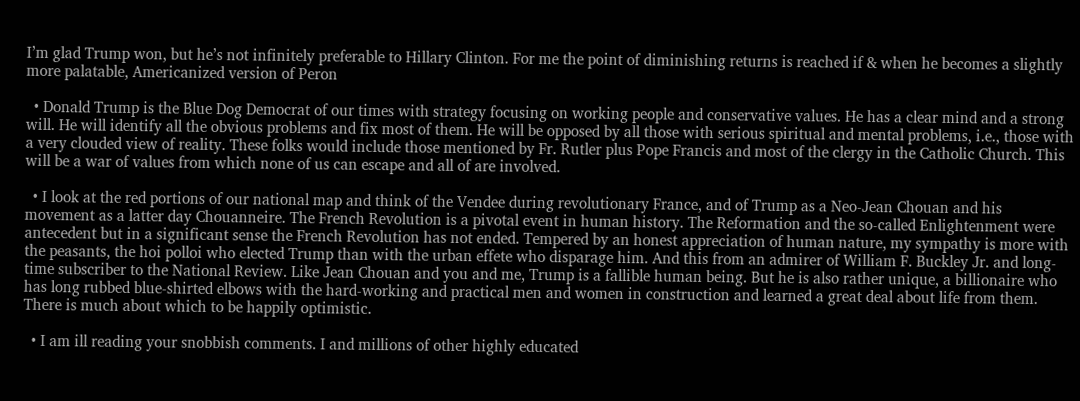I’m glad Trump won, but he’s not infinitely preferable to Hillary Clinton. For me the point of diminishing returns is reached if & when he becomes a slightly more palatable, Americanized version of Peron

  • Donald Trump is the Blue Dog Democrat of our times with strategy focusing on working people and conservative values. He has a clear mind and a strong will. He will identify all the obvious problems and fix most of them. He will be opposed by all those with serious spiritual and mental problems, i.e., those with a very clouded view of reality. These folks would include those mentioned by Fr. Rutler plus Pope Francis and most of the clergy in the Catholic Church. This will be a war of values from which none of us can escape and all of are involved.

  • I look at the red portions of our national map and think of the Vendee during revolutionary France, and of Trump as a Neo-Jean Chouan and his movement as a latter day Chouanneire. The French Revolution is a pivotal event in human history. The Reformation and the so-called Enlightenment were antecedent but in a significant sense the French Revolution has not ended. Tempered by an honest appreciation of human nature, my sympathy is more with the peasants, the hoi polloi who elected Trump than with the urban effete who disparage him. And this from an admirer of William F. Buckley Jr. and long-time subscriber to the National Review. Like Jean Chouan and you and me, Trump is a fallible human being. But he is also rather unique, a billionaire who has long rubbed blue-shirted elbows with the hard-working and practical men and women in construction and learned a great deal about life from them. There is much about which to be happily optimistic.

  • I am ill reading your snobbish comments. I and millions of other highly educated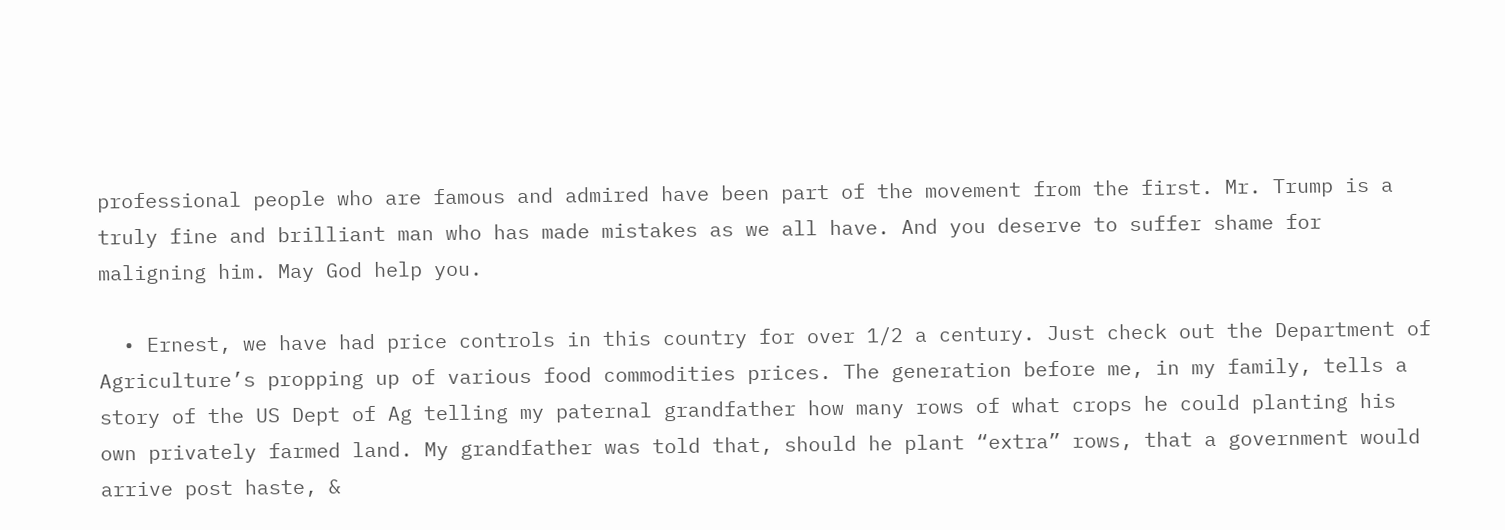professional people who are famous and admired have been part of the movement from the first. Mr. Trump is a truly fine and brilliant man who has made mistakes as we all have. And you deserve to suffer shame for maligning him. May God help you.

  • Ernest, we have had price controls in this country for over 1/2 a century. Just check out the Department of Agriculture’s propping up of various food commodities prices. The generation before me, in my family, tells a story of the US Dept of Ag telling my paternal grandfather how many rows of what crops he could planting his own privately farmed land. My grandfather was told that, should he plant “extra” rows, that a government would arrive post haste, &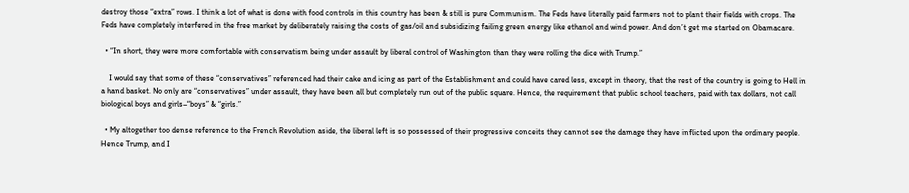destroy those “extra” rows. I think a lot of what is done with food controls in this country has been & still is pure Communism. The Feds have literally paid farmers not to plant their fields with crops. The Feds have completely interfered in the free market by deliberately raising the costs of gas/oil and subsidizing failing green energy like ethanol and wind power. And don’t get me started on Obamacare.

  • “In short, they were more comfortable with conservatism being under assault by liberal control of Washington than they were rolling the dice with Trump.”

    I would say that some of these “conservatives” referenced had their cake and icing as part of the Establishment and could have cared less, except in theory, that the rest of the country is going to Hell in a hand basket. No only are “conservatives” under assault, they have been all but completely run out of the public square. Hence, the requirement that public school teachers, paid with tax dollars, not call biological boys and girls–“boys” & “girls.”

  • My altogether too dense reference to the French Revolution aside, the liberal left is so possessed of their progressive conceits they cannot see the damage they have inflicted upon the ordinary people. Hence Trump, and I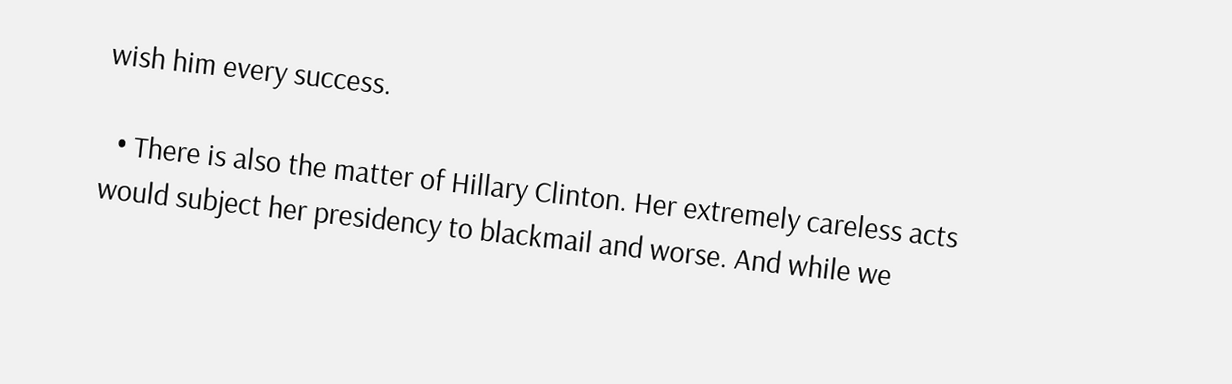wish him every success.

  • There is also the matter of Hillary Clinton. Her extremely careless acts would subject her presidency to blackmail and worse. And while we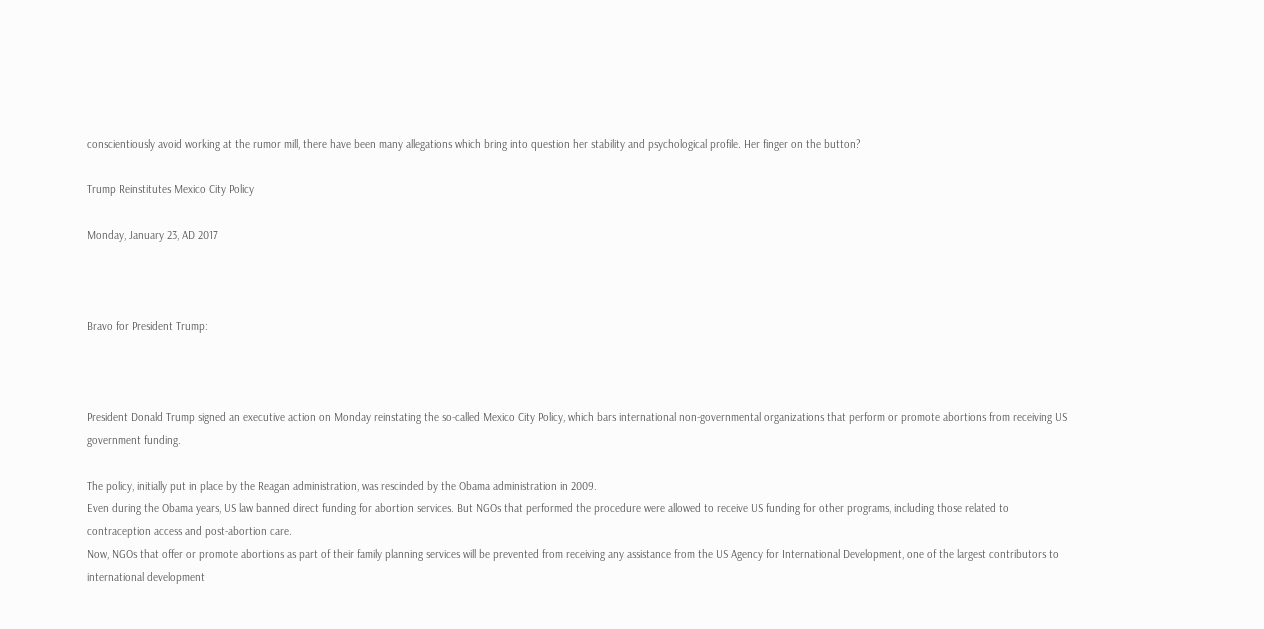conscientiously avoid working at the rumor mill, there have been many allegations which bring into question her stability and psychological profile. Her finger on the button?

Trump Reinstitutes Mexico City Policy

Monday, January 23, AD 2017



Bravo for President Trump:



President Donald Trump signed an executive action on Monday reinstating the so-called Mexico City Policy, which bars international non-governmental organizations that perform or promote abortions from receiving US government funding.

The policy, initially put in place by the Reagan administration, was rescinded by the Obama administration in 2009.
Even during the Obama years, US law banned direct funding for abortion services. But NGOs that performed the procedure were allowed to receive US funding for other programs, including those related to contraception access and post-abortion care.
Now, NGOs that offer or promote abortions as part of their family planning services will be prevented from receiving any assistance from the US Agency for International Development, one of the largest contributors to international development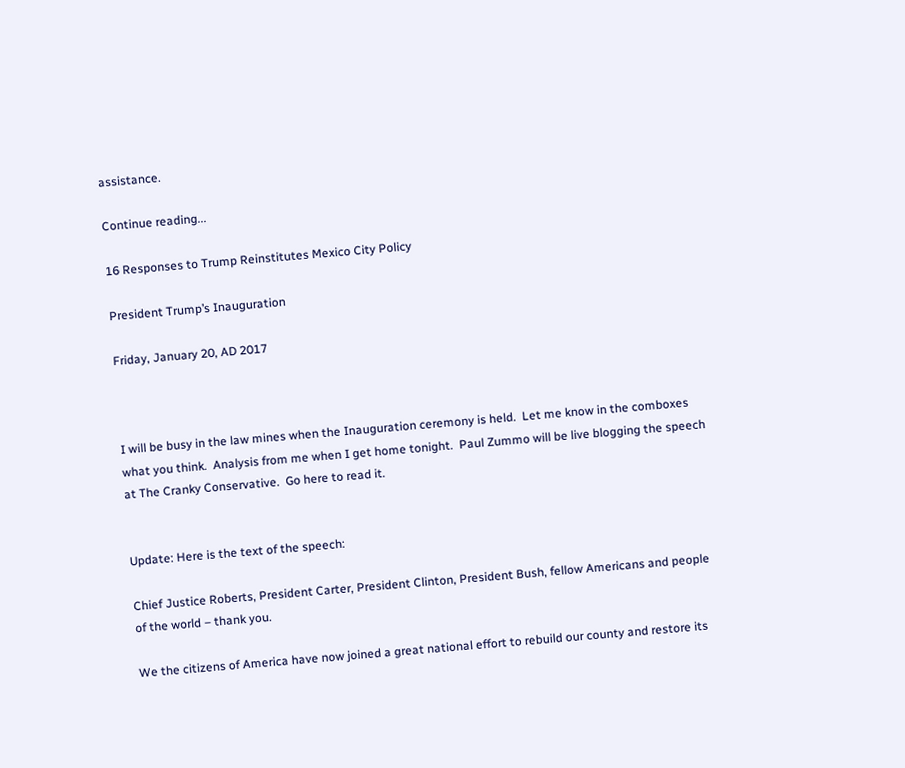assistance.

Continue reading...

16 Responses to Trump Reinstitutes Mexico City Policy

President Trump’s Inauguration

Friday, January 20, AD 2017



I will be busy in the law mines when the Inauguration ceremony is held.  Let me know in the comboxes what you think.  Analysis from me when I get home tonight.  Paul Zummo will be live blogging the speech at The Cranky Conservative.  Go here to read it.


Update: Here is the text of the speech:

Chief Justice Roberts, President Carter, President Clinton, President Bush, fellow Americans and people of the world – thank you.

We the citizens of America have now joined a great national effort to rebuild our county and restore its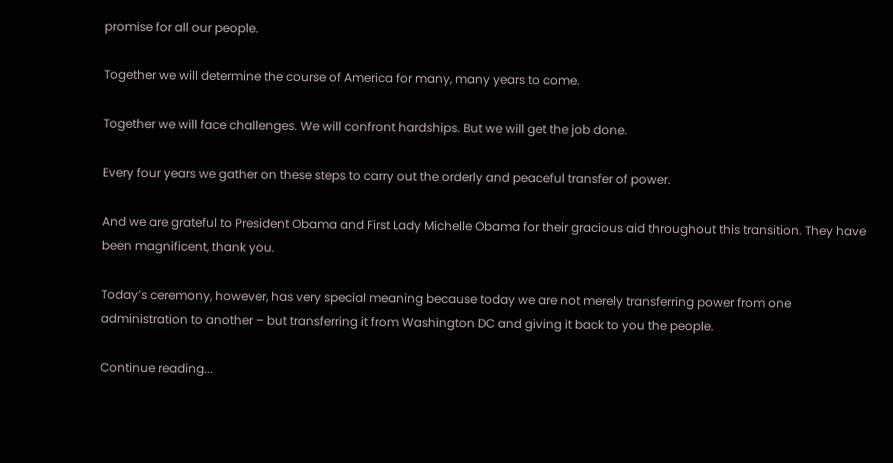promise for all our people.

Together we will determine the course of America for many, many years to come.

Together we will face challenges. We will confront hardships. But we will get the job done.

Every four years we gather on these steps to carry out the orderly and peaceful transfer of power.

And we are grateful to President Obama and First Lady Michelle Obama for their gracious aid throughout this transition. They have been magnificent, thank you.

Today’s ceremony, however, has very special meaning because today we are not merely transferring power from one administration to another – but transferring it from Washington DC and giving it back to you the people.

Continue reading...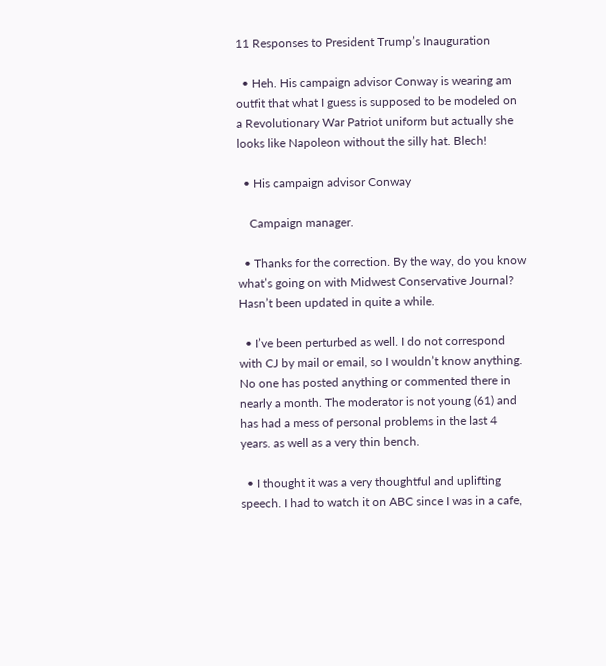11 Responses to President Trump’s Inauguration

  • Heh. His campaign advisor Conway is wearing am outfit that what I guess is supposed to be modeled on a Revolutionary War Patriot uniform but actually she looks like Napoleon without the silly hat. Blech!

  • His campaign advisor Conway

    Campaign manager.

  • Thanks for the correction. By the way, do you know what’s going on with Midwest Conservative Journal? Hasn’t been updated in quite a while.

  • I’ve been perturbed as well. I do not correspond with CJ by mail or email, so I wouldn’t know anything. No one has posted anything or commented there in nearly a month. The moderator is not young (61) and has had a mess of personal problems in the last 4 years. as well as a very thin bench.

  • I thought it was a very thoughtful and uplifting speech. I had to watch it on ABC since I was in a cafe,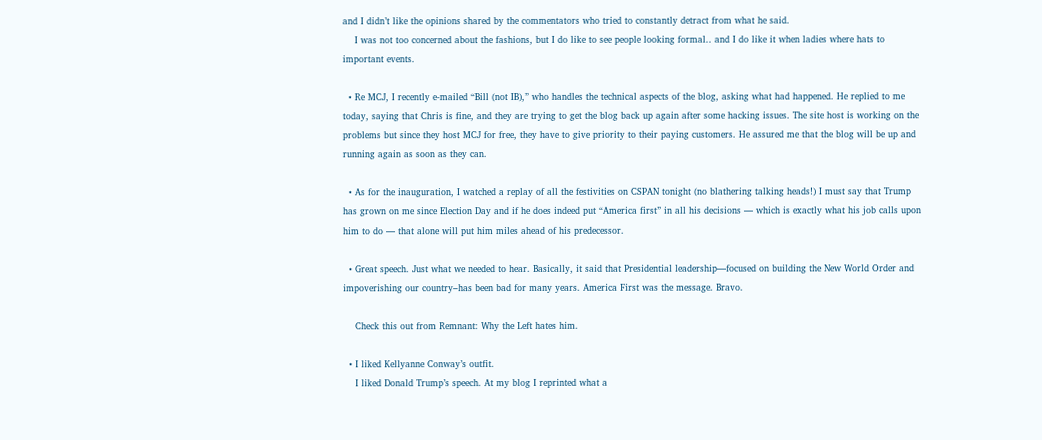and I didn’t like the opinions shared by the commentators who tried to constantly detract from what he said.
    I was not too concerned about the fashions, but I do like to see people looking formal.. and I do like it when ladies where hats to important events.

  • Re MCJ, I recently e-mailed “Bill (not IB),” who handles the technical aspects of the blog, asking what had happened. He replied to me today, saying that Chris is fine, and they are trying to get the blog back up again after some hacking issues. The site host is working on the problems but since they host MCJ for free, they have to give priority to their paying customers. He assured me that the blog will be up and running again as soon as they can.

  • As for the inauguration, I watched a replay of all the festivities on CSPAN tonight (no blathering talking heads!) I must say that Trump has grown on me since Election Day and if he does indeed put “America first” in all his decisions — which is exactly what his job calls upon him to do — that alone will put him miles ahead of his predecessor.

  • Great speech. Just what we needed to hear. Basically, it said that Presidential leadership—focused on building the New World Order and impoverishing our country–has been bad for many years. America First was the message. Bravo.

    Check this out from Remnant: Why the Left hates him.

  • I liked Kellyanne Conway’s outfit.
    I liked Donald Trump’s speech. At my blog I reprinted what a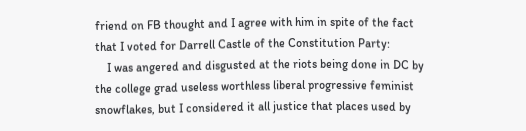friend on FB thought and I agree with him in spite of the fact that I voted for Darrell Castle of the Constitution Party:
    I was angered and disgusted at the riots being done in DC by the college grad useless worthless liberal progressive feminist snowflakes, but I considered it all justice that places used by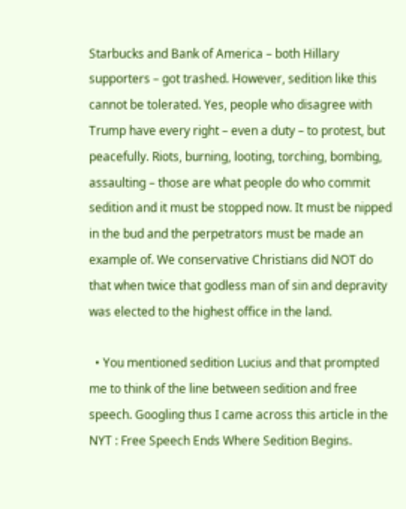Starbucks and Bank of America – both Hillary supporters – got trashed. However, sedition like this cannot be tolerated. Yes, people who disagree with Trump have every right – even a duty – to protest, but peacefully. Riots, burning, looting, torching, bombing, assaulting – those are what people do who commit sedition and it must be stopped now. It must be nipped in the bud and the perpetrators must be made an example of. We conservative Christians did NOT do that when twice that godless man of sin and depravity was elected to the highest office in the land.

  • You mentioned sedition Lucius and that prompted me to think of the line between sedition and free speech. Googling thus I came across this article in the NYT : Free Speech Ends Where Sedition Begins.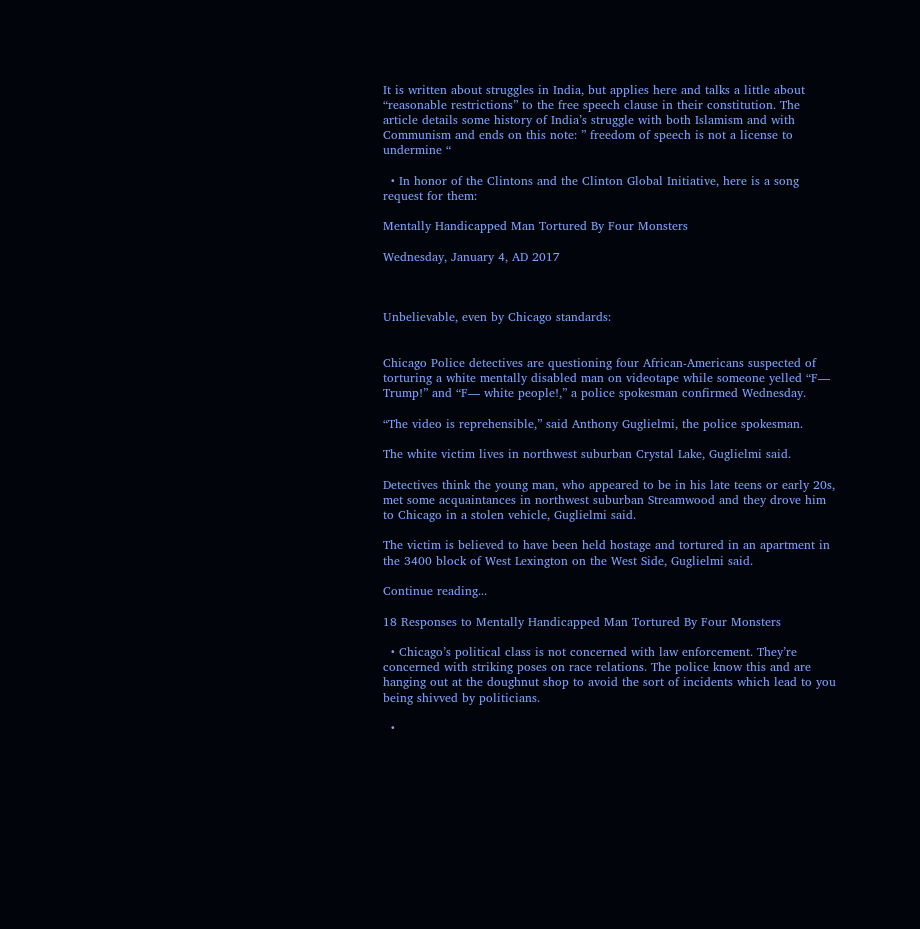It is written about struggles in India, but applies here and talks a little about “reasonable restrictions” to the free speech clause in their constitution. The article details some history of India’s struggle with both Islamism and with Communism and ends on this note: ” freedom of speech is not a license to undermine “

  • In honor of the Clintons and the Clinton Global Initiative, here is a song request for them:

Mentally Handicapped Man Tortured By Four Monsters

Wednesday, January 4, AD 2017



Unbelievable, even by Chicago standards:


Chicago Police detectives are questioning four African-Americans suspected of torturing a white mentally disabled man on videotape while someone yelled “F— Trump!” and “F— white people!,” a police spokesman confirmed Wednesday.

“The video is reprehensible,” said Anthony Guglielmi, the police spokesman.

The white victim lives in northwest suburban Crystal Lake, Guglielmi said.

Detectives think the young man, who appeared to be in his late teens or early 20s, met some acquaintances in northwest suburban Streamwood and they drove him to Chicago in a stolen vehicle, Guglielmi said.

The victim is believed to have been held hostage and tortured in an apartment in the 3400 block of West Lexington on the West Side, Guglielmi said.

Continue reading...

18 Responses to Mentally Handicapped Man Tortured By Four Monsters

  • Chicago’s political class is not concerned with law enforcement. They’re concerned with striking poses on race relations. The police know this and are hanging out at the doughnut shop to avoid the sort of incidents which lead to you being shivved by politicians.

  •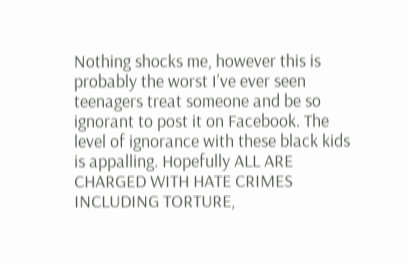Nothing shocks me, however this is probably the worst I’ve ever seen teenagers treat someone and be so ignorant to post it on Facebook. The level of ignorance with these black kids is appalling. Hopefully ALL ARE CHARGED WITH HATE CRIMES INCLUDING TORTURE,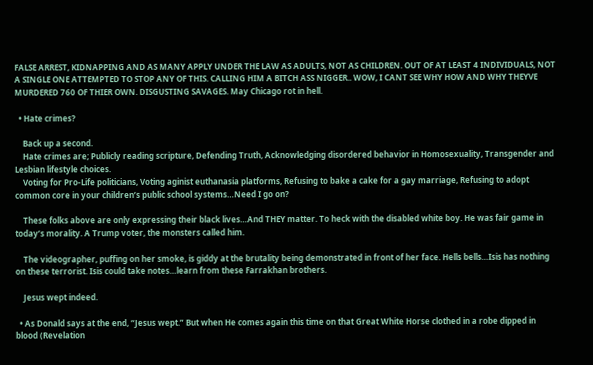FALSE ARREST, KIDNAPPING AND AS MANY APPLY UNDER THE LAW AS ADULTS, NOT AS CHILDREN. OUT OF AT LEAST 4 INDIVIDUALS, NOT A SINGLE ONE ATTEMPTED TO STOP ANY OF THIS. CALLING HIM A BITCH ASS NIGGER.. WOW, I CANT SEE WHY HOW AND WHY THEYVE MURDERED 760 OF THIER OWN. DISGUSTING SAVAGES. May Chicago rot in hell.

  • Hate crimes?

    Back up a second.
    Hate crimes are; Publicly reading scripture, Defending Truth, Acknowledging disordered behavior in Homosexuality, Transgender and Lesbian lifestyle choices.
    Voting for Pro-Life politicians, Voting aginist euthanasia platforms, Refusing to bake a cake for a gay marriage, Refusing to adopt common core in your children’s public school systems…Need I go on?

    These folks above are only expressing their black lives…And THEY matter. To heck with the disabled white boy. He was fair game in today’s morality. A Trump voter, the monsters called him.

    The videographer, puffing on her smoke, is giddy at the brutality being demonstrated in front of her face. Hells bells…Isis has nothing on these terrorist. Isis could take notes…learn from these Farrakhan brothers.

    Jesus wept indeed.

  • As Donald says at the end, “Jesus wept.” But when He comes again this time on that Great White Horse clothed in a robe dipped in blood (Revelation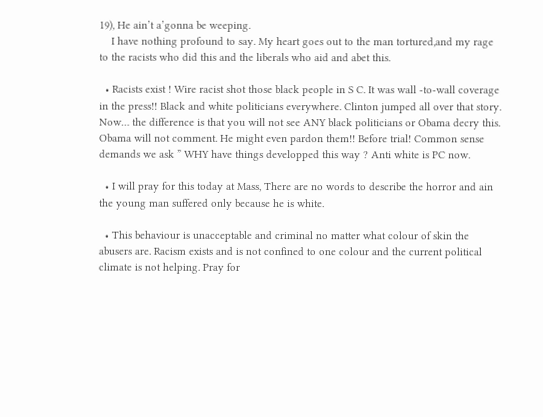19), He ain’t a’gonna be weeping.
    I have nothing profound to say. My heart goes out to the man tortured,and my rage to the racists who did this and the liberals who aid and abet this.

  • Racists exist ! Wire racist shot those black people in S C. It was wall -to-wall coverage in the press!! Black and white politicians everywhere. Clinton jumped all over that story. Now… the difference is that you will not see ANY black politicians or Obama decry this. Obama will not comment. He might even pardon them!! Before trial! Common sense demands we ask ” WHY have things developped this way ? Anti white is PC now.

  • I will pray for this today at Mass, There are no words to describe the horror and ain the young man suffered only because he is white.

  • This behaviour is unacceptable and criminal no matter what colour of skin the abusers are. Racism exists and is not confined to one colour and the current political climate is not helping. Pray for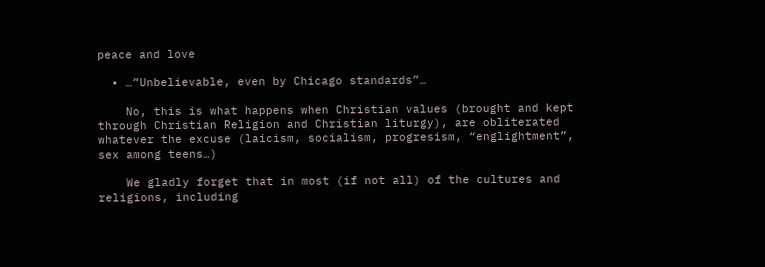peace and love

  • …”Unbelievable, even by Chicago standards”…

    No, this is what happens when Christian values (brought and kept through Christian Religion and Christian liturgy), are obliterated whatever the excuse (laicism, socialism, progresism, “englightment”, sex among teens…)

    We gladly forget that in most (if not all) of the cultures and religions, including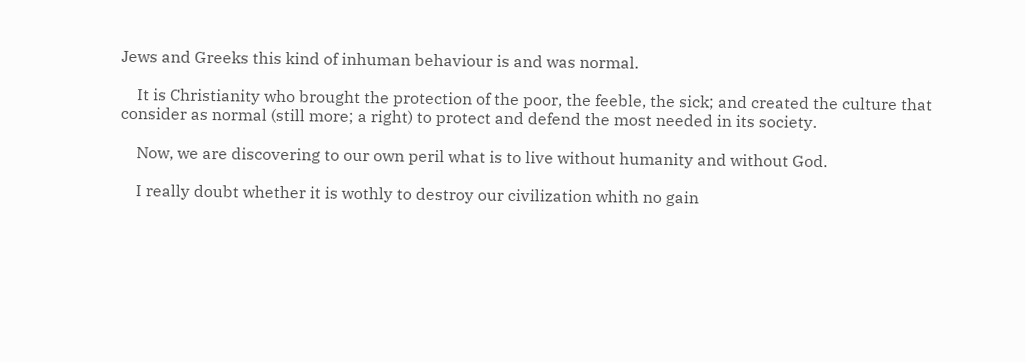Jews and Greeks this kind of inhuman behaviour is and was normal.

    It is Christianity who brought the protection of the poor, the feeble, the sick; and created the culture that consider as normal (still more; a right) to protect and defend the most needed in its society.

    Now, we are discovering to our own peril what is to live without humanity and without God.

    I really doubt whether it is wothly to destroy our civilization whith no gain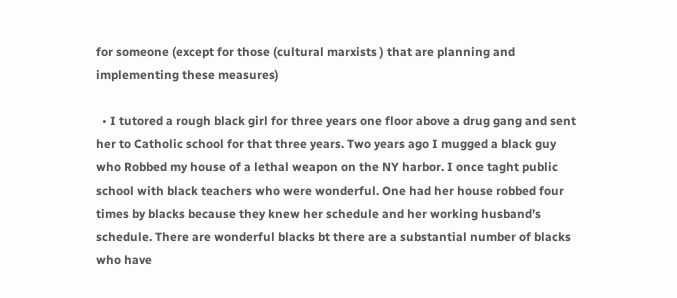for someone (except for those (cultural marxists ) that are planning and implementing these measures)

  • I tutored a rough black girl for three years one floor above a drug gang and sent her to Catholic school for that three years. Two years ago I mugged a black guy who Robbed my house of a lethal weapon on the NY harbor. I once taght public school with black teachers who were wonderful. One had her house robbed four times by blacks because they knew her schedule and her working husband’s schedule. There are wonderful blacks bt there are a substantial number of blacks who have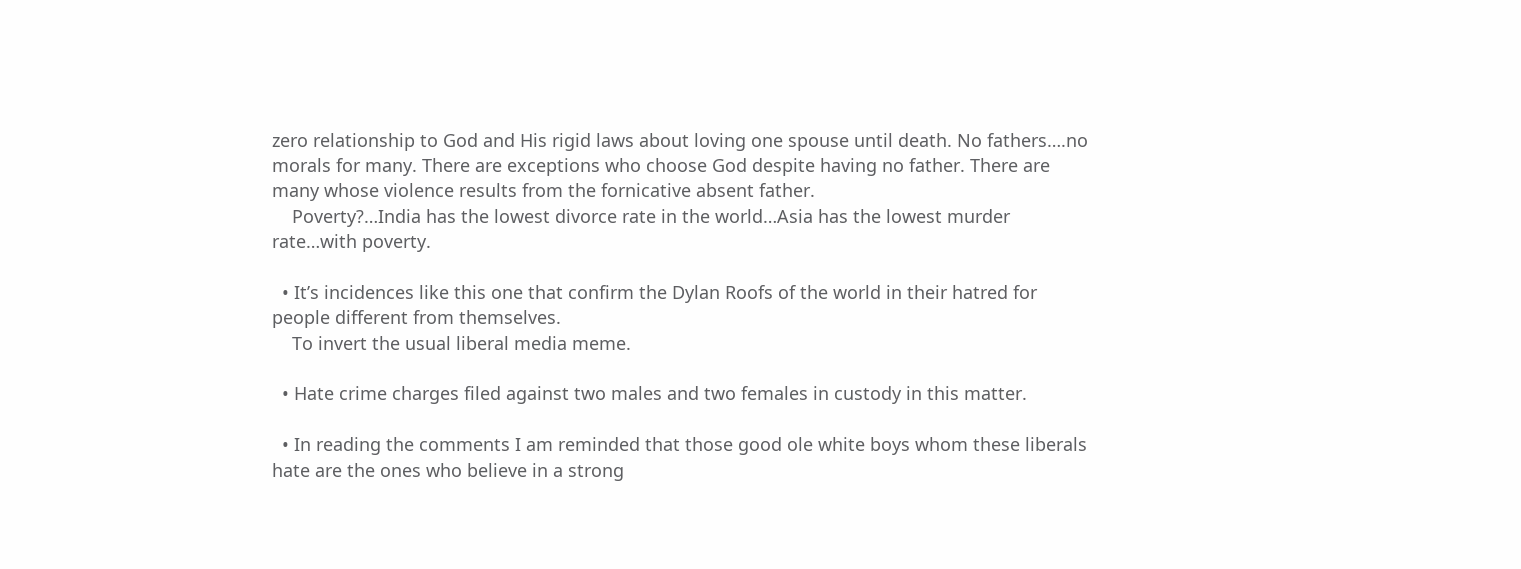zero relationship to God and His rigid laws about loving one spouse until death. No fathers….no morals for many. There are exceptions who choose God despite having no father. There are many whose violence results from the fornicative absent father.
    Poverty?…India has the lowest divorce rate in the world…Asia has the lowest murder rate…with poverty.

  • It’s incidences like this one that confirm the Dylan Roofs of the world in their hatred for people different from themselves.
    To invert the usual liberal media meme.

  • Hate crime charges filed against two males and two females in custody in this matter.

  • In reading the comments I am reminded that those good ole white boys whom these liberals hate are the ones who believe in a strong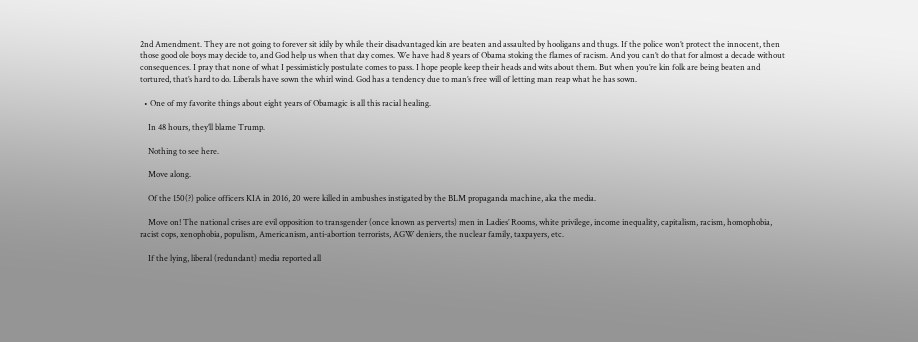2nd Amendment. They are not going to forever sit idily by while their disadvantaged kin are beaten and assaulted by hooligans and thugs. If the police won’t protect the innocent, then those good ole boys may decide to, and God help us when that day comes. We have had 8 years of Obama stoking the flames of racism. And you can’t do that for almost a decade without consequences. I pray that none of what I pessimisticly postulate comes to pass. I hope people keep their heads and wits about them. But when you’re kin folk are being beaten and tortured, that’s hard to do. Liberals have sown the whirl wind. God has a tendency due to man’s free will of letting man reap what he has sown.

  • One of my favorite things about eight years of Obamagic is all this racial healing.

    In 48 hours, they’ll blame Trump.

    Nothing to see here.

    Move along.

    Of the 150(?) police officers KIA in 2016, 20 were killed in ambushes instigated by the BLM propaganda machine, aka the media.

    Move on! The national crises are evil opposition to transgender (once known as perverts) men in Ladies’ Rooms, white privilege, income inequality, capitalism, racism, homophobia, racist cops, xenophobia, populism, Americanism, anti-abortion terrorists, AGW deniers, the nuclear family, taxpayers, etc.

    If the lying, liberal (redundant) media reported all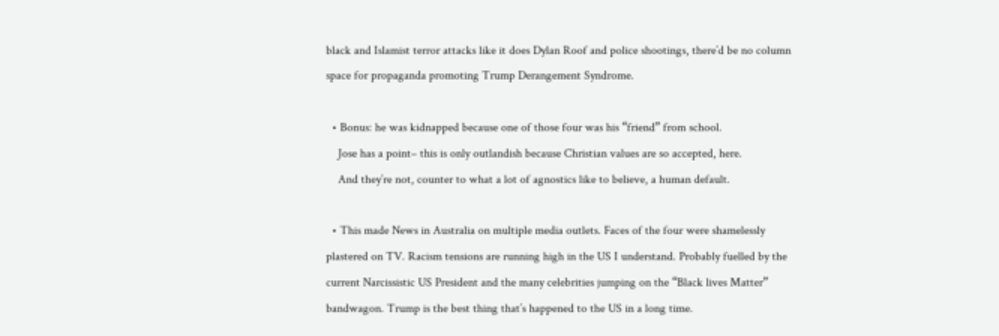black and Islamist terror attacks like it does Dylan Roof and police shootings, there’d be no column space for propaganda promoting Trump Derangement Syndrome.

  • Bonus: he was kidnapped because one of those four was his “friend” from school.
    Jose has a point– this is only outlandish because Christian values are so accepted, here.
    And they’re not, counter to what a lot of agnostics like to believe, a human default.

  • This made News in Australia on multiple media outlets. Faces of the four were shamelessly plastered on TV. Racism tensions are running high in the US I understand. Probably fuelled by the current Narcissistic US President and the many celebrities jumping on the “Black lives Matter” bandwagon. Trump is the best thing that’s happened to the US in a long time.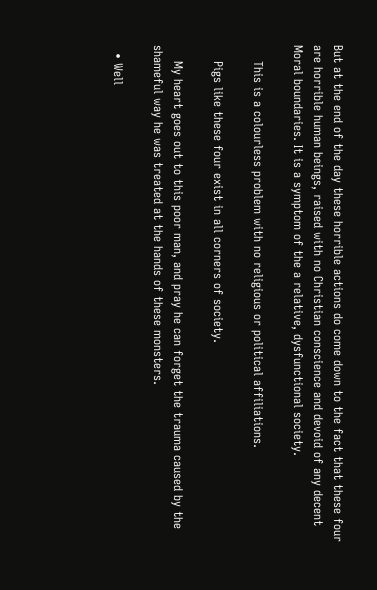But at the end of the day these horrible actions do come down to the fact that these four are horrible human beings, raised with no Christian conscience and devoid of any decent Moral boundaries. It is a symptom of the a relative, dysfunctional society.

    This is a colourless problem with no religious or political affiliations.

    Pigs like these four exist in all corners of society.

    My heart goes out to this poor man, and pray he can forget the trauma caused by the shameful way he was treated at the hands of these monsters.

  • Well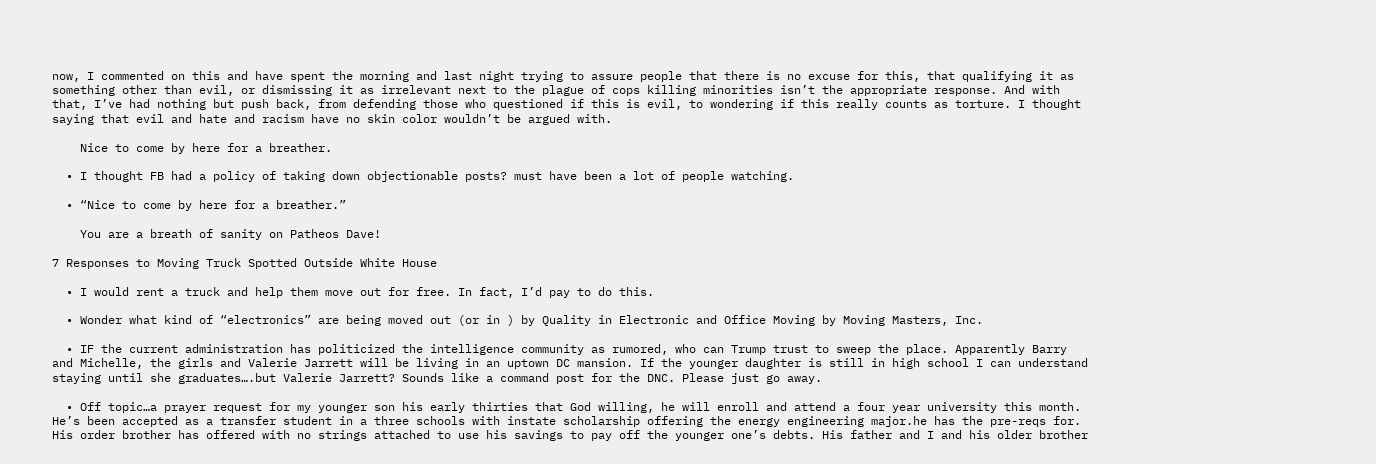now, I commented on this and have spent the morning and last night trying to assure people that there is no excuse for this, that qualifying it as something other than evil, or dismissing it as irrelevant next to the plague of cops killing minorities isn’t the appropriate response. And with that, I’ve had nothing but push back, from defending those who questioned if this is evil, to wondering if this really counts as torture. I thought saying that evil and hate and racism have no skin color wouldn’t be argued with.

    Nice to come by here for a breather.

  • I thought FB had a policy of taking down objectionable posts? must have been a lot of people watching.

  • “Nice to come by here for a breather.”

    You are a breath of sanity on Patheos Dave!

7 Responses to Moving Truck Spotted Outside White House

  • I would rent a truck and help them move out for free. In fact, I’d pay to do this.

  • Wonder what kind of “electronics” are being moved out (or in ) by Quality in Electronic and Office Moving by Moving Masters, Inc.

  • IF the current administration has politicized the intelligence community as rumored, who can Trump trust to sweep the place. Apparently Barry and Michelle, the girls and Valerie Jarrett will be living in an uptown DC mansion. If the younger daughter is still in high school I can understand staying until she graduates….but Valerie Jarrett? Sounds like a command post for the DNC. Please just go away.

  • Off topic…a prayer request for my younger son his early thirties that God willing, he will enroll and attend a four year university this month. He’s been accepted as a transfer student in a three schools with instate scholarship offering the energy engineering major.he has the pre-reqs for. His order brother has offered with no strings attached to use his savings to pay off the younger one’s debts. His father and I and his older brother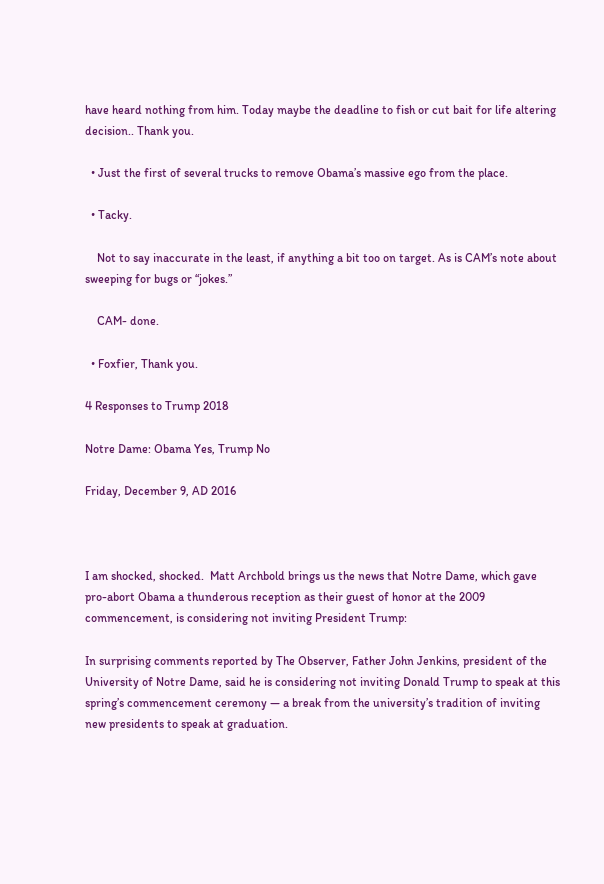have heard nothing from him. Today maybe the deadline to fish or cut bait for life altering decision.. Thank you.

  • Just the first of several trucks to remove Obama’s massive ego from the place.

  • Tacky.

    Not to say inaccurate in the least, if anything a bit too on target. As is CAM’s note about sweeping for bugs or “jokes.”

    CAM- done.

  • Foxfier, Thank you.

4 Responses to Trump 2018

Notre Dame: Obama Yes, Trump No

Friday, December 9, AD 2016



I am shocked, shocked.  Matt Archbold brings us the news that Notre Dame, which gave pro-abort Obama a thunderous reception as their guest of honor at the 2009 commencement, is considering not inviting President Trump:

In surprising comments reported by The Observer, Father John Jenkins, president of the University of Notre Dame, said he is considering not inviting Donald Trump to speak at this spring’s commencement ceremony — a break from the university’s tradition of inviting new presidents to speak at graduation.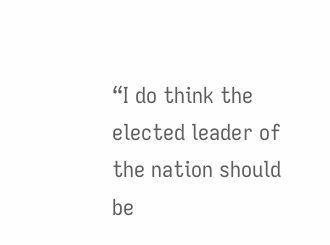“I do think the elected leader of the nation should be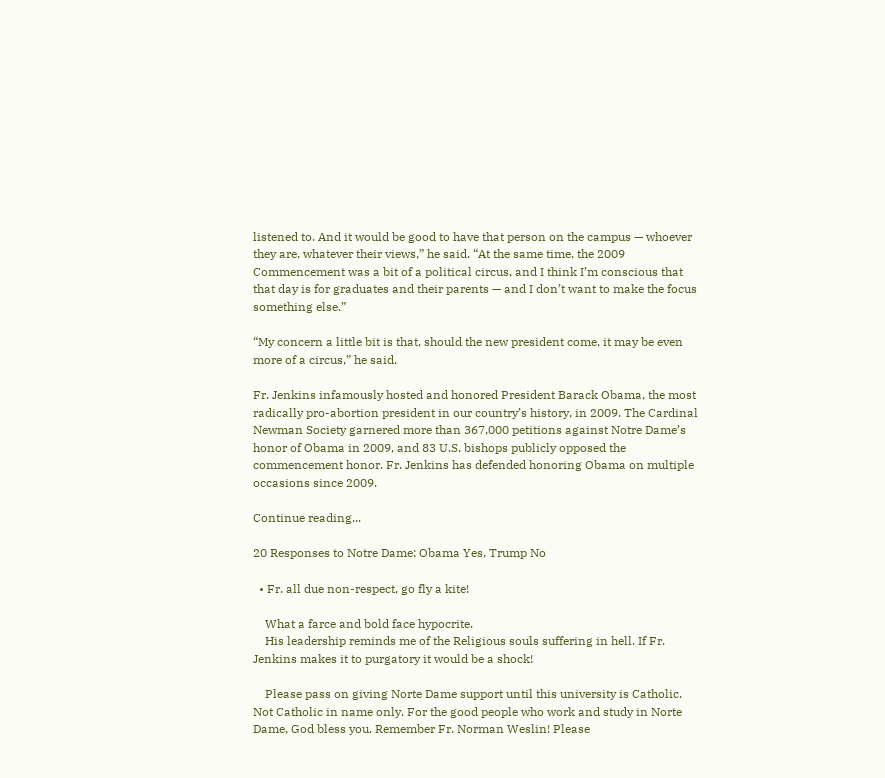listened to. And it would be good to have that person on the campus — whoever they are, whatever their views,” he said. “At the same time, the 2009 Commencement was a bit of a political circus, and I think I’m conscious that that day is for graduates and their parents — and I don’t want to make the focus something else.”

“My concern a little bit is that, should the new president come, it may be even more of a circus,” he said.

Fr. Jenkins infamously hosted and honored President Barack Obama, the most radically pro-abortion president in our country’s history, in 2009. The Cardinal Newman Society garnered more than 367,000 petitions against Notre Dame’s honor of Obama in 2009, and 83 U.S. bishops publicly opposed the commencement honor. Fr. Jenkins has defended honoring Obama on multiple occasions since 2009.

Continue reading...

20 Responses to Notre Dame: Obama Yes, Trump No

  • Fr. all due non-respect, go fly a kite!

    What a farce and bold face hypocrite.
    His leadership reminds me of the Religious souls suffering in hell. If Fr. Jenkins makes it to purgatory it would be a shock!

    Please pass on giving Norte Dame support until this university is Catholic. Not Catholic in name only. For the good people who work and study in Norte Dame, God bless you. Remember Fr. Norman Weslin! Please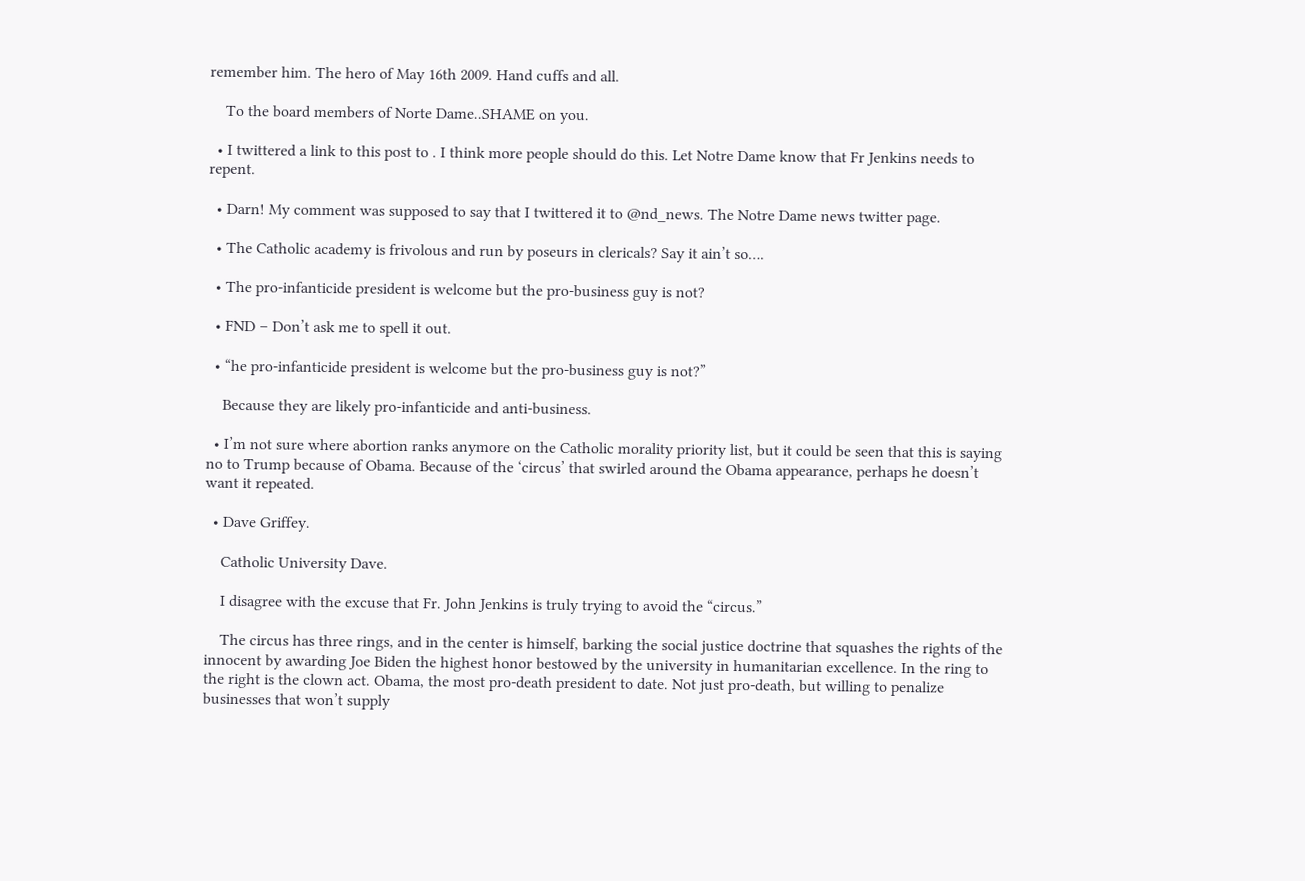remember him. The hero of May 16th 2009. Hand cuffs and all.

    To the board members of Norte Dame..SHAME on you.

  • I twittered a link to this post to . I think more people should do this. Let Notre Dame know that Fr Jenkins needs to repent.

  • Darn! My comment was supposed to say that I twittered it to @nd_news. The Notre Dame news twitter page.

  • The Catholic academy is frivolous and run by poseurs in clericals? Say it ain’t so….

  • The pro-infanticide president is welcome but the pro-business guy is not?

  • FND – Don’t ask me to spell it out.

  • “he pro-infanticide president is welcome but the pro-business guy is not?”

    Because they are likely pro-infanticide and anti-business.

  • I’m not sure where abortion ranks anymore on the Catholic morality priority list, but it could be seen that this is saying no to Trump because of Obama. Because of the ‘circus’ that swirled around the Obama appearance, perhaps he doesn’t want it repeated.

  • Dave Griffey.

    Catholic University Dave.

    I disagree with the excuse that Fr. John Jenkins is truly trying to avoid the “circus.”

    The circus has three rings, and in the center is himself, barking the social justice doctrine that squashes the rights of the innocent by awarding Joe Biden the highest honor bestowed by the university in humanitarian excellence. In the ring to the right is the clown act. Obama, the most pro-death president to date. Not just pro-death, but willing to penalize businesses that won’t supply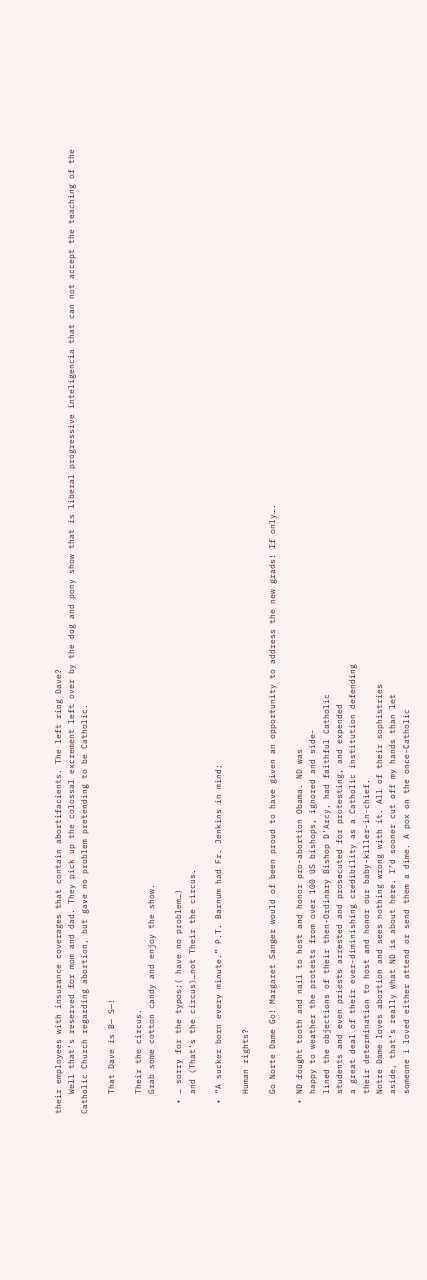their employees with insurance coverages that contain abortifacients. The left ring Dave?
    Well that’s reserved for mom and dad. They pick up the colossal excrement left over by the dog and pony show that is liberal progressive inteligencia that can not accept the teaching of the Catholic Church regarding abortion, but gave no problem pretending to be Catholic.

    That Dave is B— S—!

    Their the circus.
    Grab some cotton candy and enjoy the show.

  • … sorry for the typos;( have no problem…)
    and (That’s the circus)…not Their the circus.

  • “A sucker born every minute.” P.T. Barnum had Fr. Jenkins in mind;

    Human rights?

    Go Norte Dame Go! Margaret Sanger would of been proud to have given an opportunity to address the new grads! If only….

  • ND fought tooth and nail to host and honor pro-abortion Obama. ND was
    happy to weather the protests from over 100 US bishops, ignored and side-
    lined the objections of their then-Ordinary Bishop D’Arcy, had faithful Catholic
    students and even priests arrested and prosecuted for protesting, and expended
    a great deal of their ever-diminishing credibility as a Catholic institution defending
    their determination to host and honor our baby-killer-in-chief.
    Notre Dame loves abortion and sees nothing wrong with it. All of their sophistries
    aside, that’s really what ND is about here. I’d sooner cut off my hands than let
    someone i loved either attend or send them a dime. A pox on the once-Catholic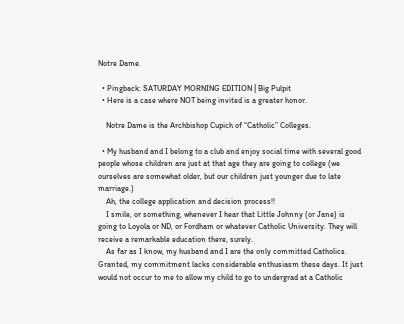Notre Dame.

  • Pingback: SATURDAY MORNING EDITION | Big Pulpit
  • Here is a case where NOT being invited is a greater honor.

    Notre Dame is the Archbishop Cupich of “Catholic” Colleges.

  • My husband and I belong to a club and enjoy social time with several good people whose children are just at that age they are going to college (we ourselves are somewhat older, but our children just younger due to late marriage.)
    Ah, the college application and decision process!!
    I smile, or something, whenever I hear that Little Johnny (or Jane) is going to Loyola or ND, or Fordham or whatever Catholic University. They will receive a remarkable education there, surely.
    As far as I know, my husband and I are the only committed Catholics. Granted, my commitment lacks considerable enthusiasm these days. It just would not occur to me to allow my child to go to undergrad at a Catholic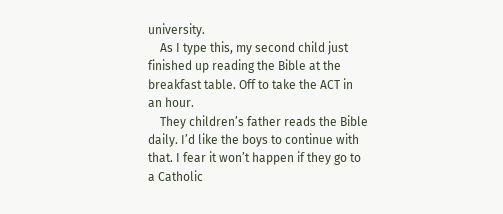university.
    As I type this, my second child just finished up reading the Bible at the breakfast table. Off to take the ACT in an hour.
    They children’s father reads the Bible daily. I’d like the boys to continue with that. I fear it won’t happen if they go to a Catholic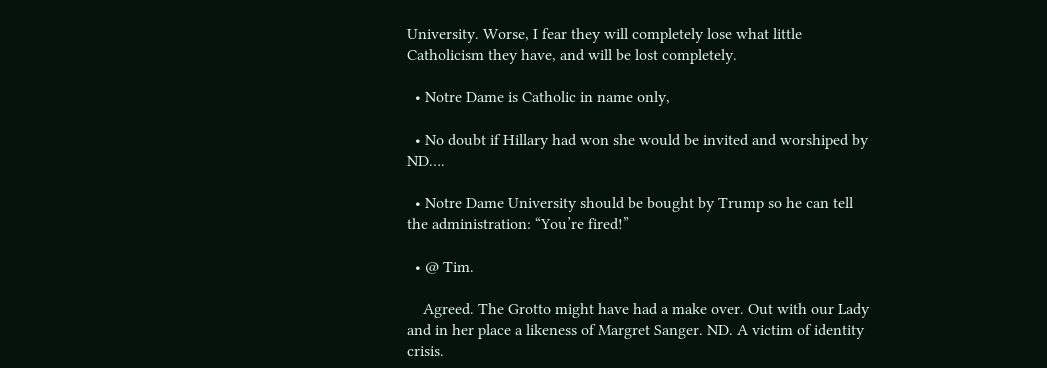University. Worse, I fear they will completely lose what little Catholicism they have, and will be lost completely.

  • Notre Dame is Catholic in name only,

  • No doubt if Hillary had won she would be invited and worshiped by ND….

  • Notre Dame University should be bought by Trump so he can tell the administration: “You’re fired!”

  • @ Tim.

    Agreed. The Grotto might have had a make over. Out with our Lady and in her place a likeness of Margret Sanger. ND. A victim of identity crisis.